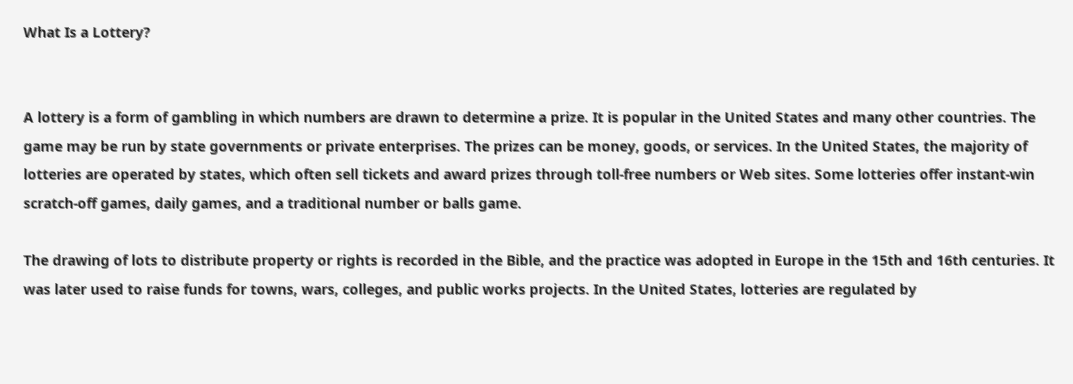What Is a Lottery?


A lottery is a form of gambling in which numbers are drawn to determine a prize. It is popular in the United States and many other countries. The game may be run by state governments or private enterprises. The prizes can be money, goods, or services. In the United States, the majority of lotteries are operated by states, which often sell tickets and award prizes through toll-free numbers or Web sites. Some lotteries offer instant-win scratch-off games, daily games, and a traditional number or balls game.

The drawing of lots to distribute property or rights is recorded in the Bible, and the practice was adopted in Europe in the 15th and 16th centuries. It was later used to raise funds for towns, wars, colleges, and public works projects. In the United States, lotteries are regulated by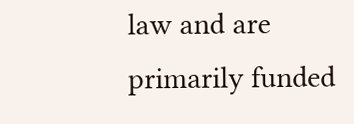law and are primarily funded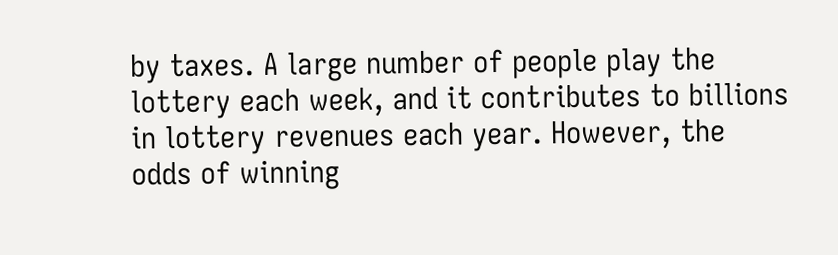by taxes. A large number of people play the lottery each week, and it contributes to billions in lottery revenues each year. However, the odds of winning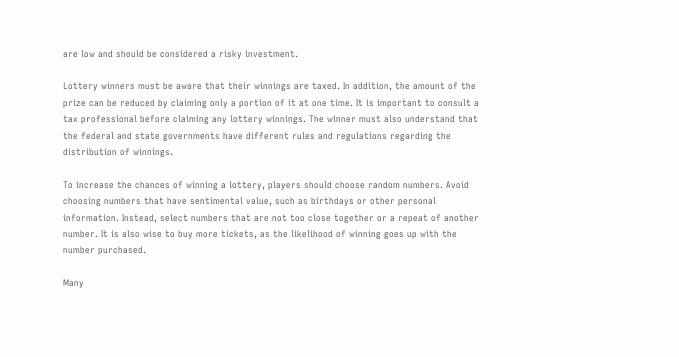are low and should be considered a risky investment.

Lottery winners must be aware that their winnings are taxed. In addition, the amount of the prize can be reduced by claiming only a portion of it at one time. It is important to consult a tax professional before claiming any lottery winnings. The winner must also understand that the federal and state governments have different rules and regulations regarding the distribution of winnings.

To increase the chances of winning a lottery, players should choose random numbers. Avoid choosing numbers that have sentimental value, such as birthdays or other personal information. Instead, select numbers that are not too close together or a repeat of another number. It is also wise to buy more tickets, as the likelihood of winning goes up with the number purchased.

Many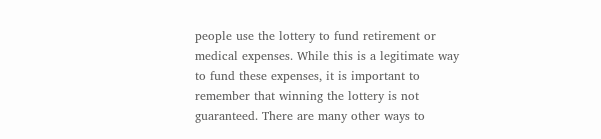people use the lottery to fund retirement or medical expenses. While this is a legitimate way to fund these expenses, it is important to remember that winning the lottery is not guaranteed. There are many other ways to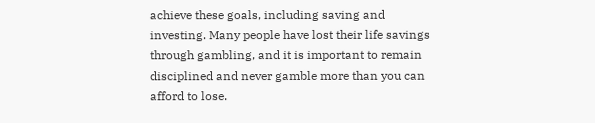achieve these goals, including saving and investing. Many people have lost their life savings through gambling, and it is important to remain disciplined and never gamble more than you can afford to lose.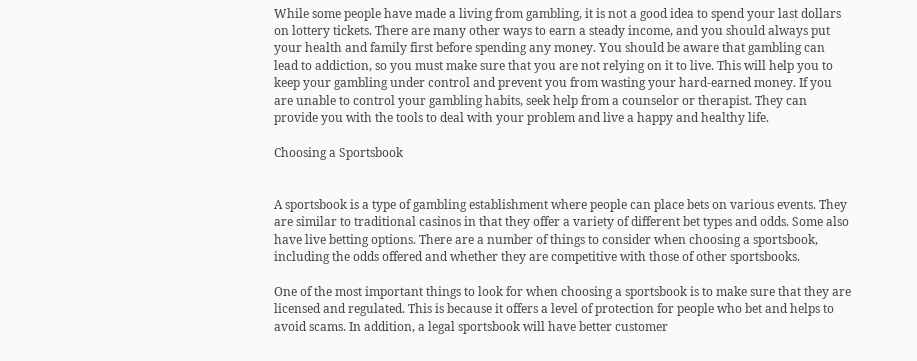While some people have made a living from gambling, it is not a good idea to spend your last dollars on lottery tickets. There are many other ways to earn a steady income, and you should always put your health and family first before spending any money. You should be aware that gambling can lead to addiction, so you must make sure that you are not relying on it to live. This will help you to keep your gambling under control and prevent you from wasting your hard-earned money. If you are unable to control your gambling habits, seek help from a counselor or therapist. They can provide you with the tools to deal with your problem and live a happy and healthy life.

Choosing a Sportsbook


A sportsbook is a type of gambling establishment where people can place bets on various events. They are similar to traditional casinos in that they offer a variety of different bet types and odds. Some also have live betting options. There are a number of things to consider when choosing a sportsbook, including the odds offered and whether they are competitive with those of other sportsbooks.

One of the most important things to look for when choosing a sportsbook is to make sure that they are licensed and regulated. This is because it offers a level of protection for people who bet and helps to avoid scams. In addition, a legal sportsbook will have better customer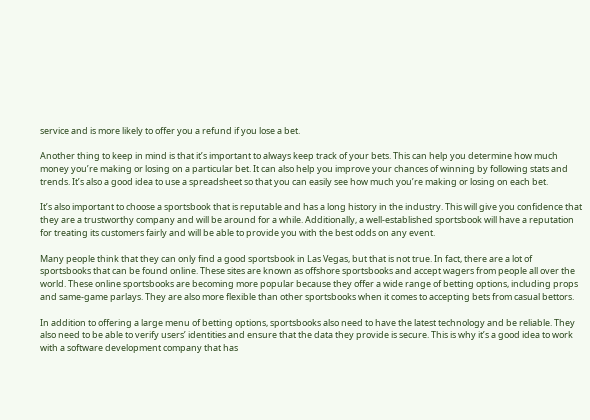service and is more likely to offer you a refund if you lose a bet.

Another thing to keep in mind is that it’s important to always keep track of your bets. This can help you determine how much money you’re making or losing on a particular bet. It can also help you improve your chances of winning by following stats and trends. It’s also a good idea to use a spreadsheet so that you can easily see how much you’re making or losing on each bet.

It’s also important to choose a sportsbook that is reputable and has a long history in the industry. This will give you confidence that they are a trustworthy company and will be around for a while. Additionally, a well-established sportsbook will have a reputation for treating its customers fairly and will be able to provide you with the best odds on any event.

Many people think that they can only find a good sportsbook in Las Vegas, but that is not true. In fact, there are a lot of sportsbooks that can be found online. These sites are known as offshore sportsbooks and accept wagers from people all over the world. These online sportsbooks are becoming more popular because they offer a wide range of betting options, including props and same-game parlays. They are also more flexible than other sportsbooks when it comes to accepting bets from casual bettors.

In addition to offering a large menu of betting options, sportsbooks also need to have the latest technology and be reliable. They also need to be able to verify users’ identities and ensure that the data they provide is secure. This is why it’s a good idea to work with a software development company that has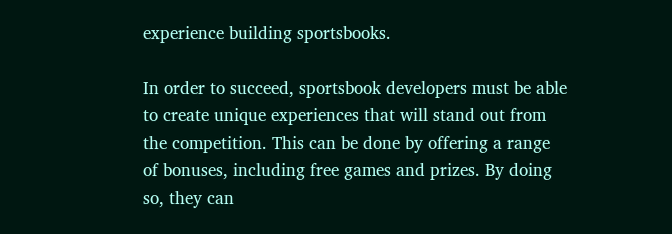experience building sportsbooks.

In order to succeed, sportsbook developers must be able to create unique experiences that will stand out from the competition. This can be done by offering a range of bonuses, including free games and prizes. By doing so, they can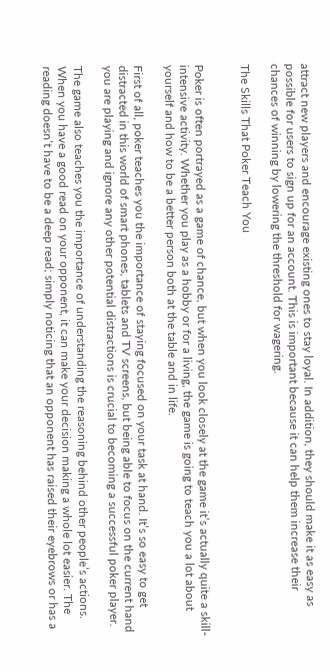attract new players and encourage existing ones to stay loyal. In addition, they should make it as easy as possible for users to sign up for an account. This is important because it can help them increase their chances of winning by lowering the threshold for wagering.

The Skills That Poker Teach You


Poker is often portrayed as a game of chance, but when you look closely at the game it’s actually quite a skill-intensive activity. Whether you play as a hobby or for a living, the game is going to teach you a lot about yourself and how to be a better person both at the table and in life.

First of all, poker teaches you the importance of staying focused on your task at hand. It’s so easy to get distracted in this world of smart phones, tablets and TV screens, but being able to focus on the current hand you are playing and ignore any other potential distractions is crucial to becoming a successful poker player.

The game also teaches you the importance of understanding the reasoning behind other people’s actions. When you have a good read on your opponent, it can make your decision making a whole lot easier. The reading doesn’t have to be a deep read; simply noticing that an opponent has raised their eyebrows or has a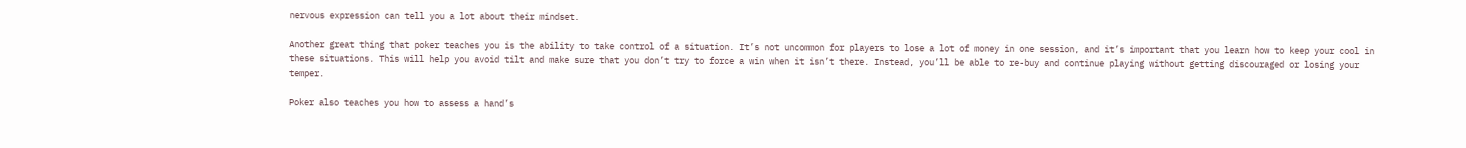nervous expression can tell you a lot about their mindset.

Another great thing that poker teaches you is the ability to take control of a situation. It’s not uncommon for players to lose a lot of money in one session, and it’s important that you learn how to keep your cool in these situations. This will help you avoid tilt and make sure that you don’t try to force a win when it isn’t there. Instead, you’ll be able to re-buy and continue playing without getting discouraged or losing your temper.

Poker also teaches you how to assess a hand’s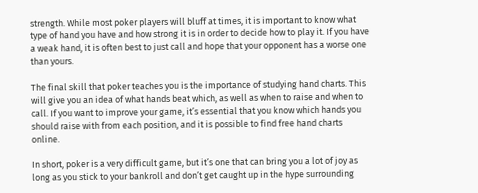strength. While most poker players will bluff at times, it is important to know what type of hand you have and how strong it is in order to decide how to play it. If you have a weak hand, it is often best to just call and hope that your opponent has a worse one than yours.

The final skill that poker teaches you is the importance of studying hand charts. This will give you an idea of what hands beat which, as well as when to raise and when to call. If you want to improve your game, it’s essential that you know which hands you should raise with from each position, and it is possible to find free hand charts online.

In short, poker is a very difficult game, but it’s one that can bring you a lot of joy as long as you stick to your bankroll and don’t get caught up in the hype surrounding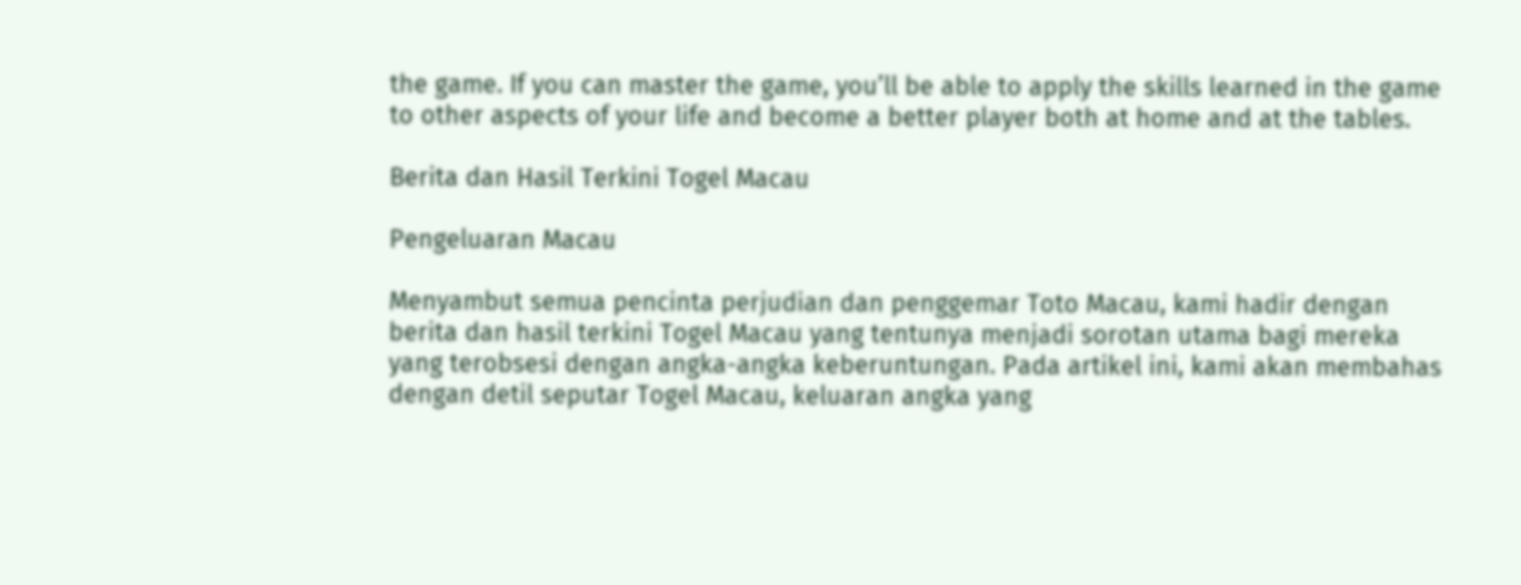the game. If you can master the game, you’ll be able to apply the skills learned in the game to other aspects of your life and become a better player both at home and at the tables.

Berita dan Hasil Terkini Togel Macau

Pengeluaran Macau

Menyambut semua pencinta perjudian dan penggemar Toto Macau, kami hadir dengan berita dan hasil terkini Togel Macau yang tentunya menjadi sorotan utama bagi mereka yang terobsesi dengan angka-angka keberuntungan. Pada artikel ini, kami akan membahas dengan detil seputar Togel Macau, keluaran angka yang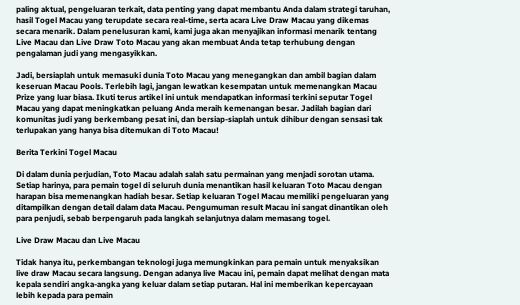paling aktual, pengeluaran terkait, data penting yang dapat membantu Anda dalam strategi taruhan, hasil Togel Macau yang terupdate secara real-time, serta acara Live Draw Macau yang dikemas secara menarik. Dalam penelusuran kami, kami juga akan menyajikan informasi menarik tentang Live Macau dan Live Draw Toto Macau yang akan membuat Anda tetap terhubung dengan pengalaman judi yang mengasyikkan.

Jadi, bersiaplah untuk memasuki dunia Toto Macau yang menegangkan dan ambil bagian dalam keseruan Macau Pools. Terlebih lagi, jangan lewatkan kesempatan untuk memenangkan Macau Prize yang luar biasa. Ikuti terus artikel ini untuk mendapatkan informasi terkini seputar Togel Macau yang dapat meningkatkan peluang Anda meraih kemenangan besar. Jadilah bagian dari komunitas judi yang berkembang pesat ini, dan bersiap-siaplah untuk dihibur dengan sensasi tak terlupakan yang hanya bisa ditemukan di Toto Macau!

Berita Terkini Togel Macau

Di dalam dunia perjudian, Toto Macau adalah salah satu permainan yang menjadi sorotan utama. Setiap harinya, para pemain togel di seluruh dunia menantikan hasil keluaran Toto Macau dengan harapan bisa memenangkan hadiah besar. Setiap keluaran Togel Macau memiliki pengeluaran yang ditampilkan dengan detail dalam data Macau. Pengumuman result Macau ini sangat dinantikan oleh para penjudi, sebab berpengaruh pada langkah selanjutnya dalam memasang togel.

Live Draw Macau dan Live Macau

Tidak hanya itu, perkembangan teknologi juga memungkinkan para pemain untuk menyaksikan live draw Macau secara langsung. Dengan adanya live Macau ini, pemain dapat melihat dengan mata kepala sendiri angka-angka yang keluar dalam setiap putaran. Hal ini memberikan kepercayaan lebih kepada para pemain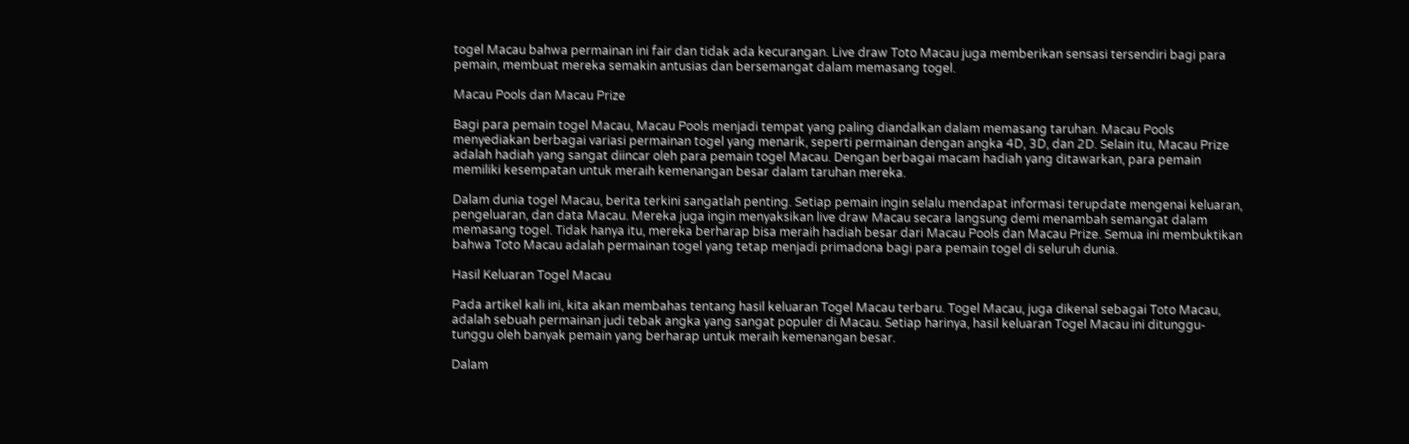togel Macau bahwa permainan ini fair dan tidak ada kecurangan. Live draw Toto Macau juga memberikan sensasi tersendiri bagi para pemain, membuat mereka semakin antusias dan bersemangat dalam memasang togel.

Macau Pools dan Macau Prize

Bagi para pemain togel Macau, Macau Pools menjadi tempat yang paling diandalkan dalam memasang taruhan. Macau Pools menyediakan berbagai variasi permainan togel yang menarik, seperti permainan dengan angka 4D, 3D, dan 2D. Selain itu, Macau Prize adalah hadiah yang sangat diincar oleh para pemain togel Macau. Dengan berbagai macam hadiah yang ditawarkan, para pemain memiliki kesempatan untuk meraih kemenangan besar dalam taruhan mereka.

Dalam dunia togel Macau, berita terkini sangatlah penting. Setiap pemain ingin selalu mendapat informasi terupdate mengenai keluaran, pengeluaran, dan data Macau. Mereka juga ingin menyaksikan live draw Macau secara langsung demi menambah semangat dalam memasang togel. Tidak hanya itu, mereka berharap bisa meraih hadiah besar dari Macau Pools dan Macau Prize. Semua ini membuktikan bahwa Toto Macau adalah permainan togel yang tetap menjadi primadona bagi para pemain togel di seluruh dunia.

Hasil Keluaran Togel Macau

Pada artikel kali ini, kita akan membahas tentang hasil keluaran Togel Macau terbaru. Togel Macau, juga dikenal sebagai Toto Macau, adalah sebuah permainan judi tebak angka yang sangat populer di Macau. Setiap harinya, hasil keluaran Togel Macau ini ditunggu-tunggu oleh banyak pemain yang berharap untuk meraih kemenangan besar.

Dalam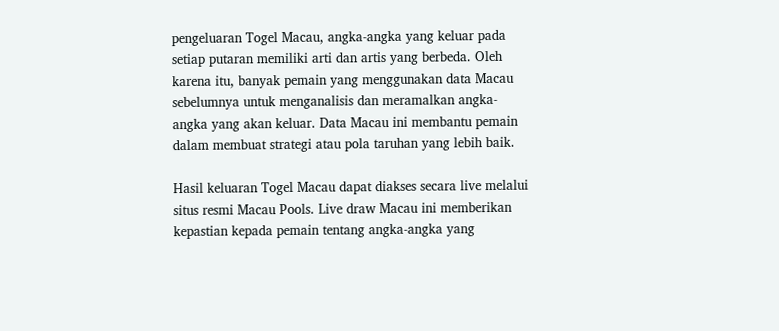pengeluaran Togel Macau, angka-angka yang keluar pada setiap putaran memiliki arti dan artis yang berbeda. Oleh karena itu, banyak pemain yang menggunakan data Macau sebelumnya untuk menganalisis dan meramalkan angka-angka yang akan keluar. Data Macau ini membantu pemain dalam membuat strategi atau pola taruhan yang lebih baik.

Hasil keluaran Togel Macau dapat diakses secara live melalui situs resmi Macau Pools. Live draw Macau ini memberikan kepastian kepada pemain tentang angka-angka yang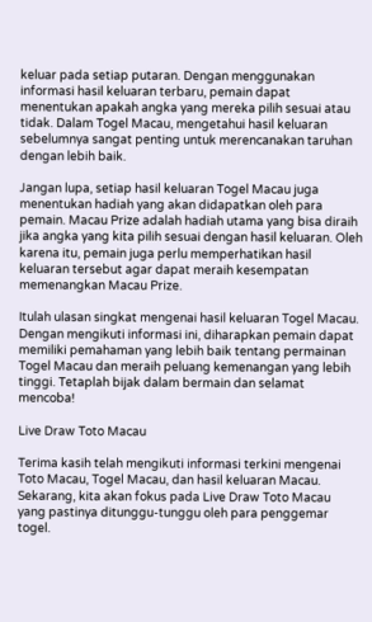keluar pada setiap putaran. Dengan menggunakan informasi hasil keluaran terbaru, pemain dapat menentukan apakah angka yang mereka pilih sesuai atau tidak. Dalam Togel Macau, mengetahui hasil keluaran sebelumnya sangat penting untuk merencanakan taruhan dengan lebih baik.

Jangan lupa, setiap hasil keluaran Togel Macau juga menentukan hadiah yang akan didapatkan oleh para pemain. Macau Prize adalah hadiah utama yang bisa diraih jika angka yang kita pilih sesuai dengan hasil keluaran. Oleh karena itu, pemain juga perlu memperhatikan hasil keluaran tersebut agar dapat meraih kesempatan memenangkan Macau Prize.

Itulah ulasan singkat mengenai hasil keluaran Togel Macau. Dengan mengikuti informasi ini, diharapkan pemain dapat memiliki pemahaman yang lebih baik tentang permainan Togel Macau dan meraih peluang kemenangan yang lebih tinggi. Tetaplah bijak dalam bermain dan selamat mencoba!

Live Draw Toto Macau

Terima kasih telah mengikuti informasi terkini mengenai Toto Macau, Togel Macau, dan hasil keluaran Macau. Sekarang, kita akan fokus pada Live Draw Toto Macau yang pastinya ditunggu-tunggu oleh para penggemar togel.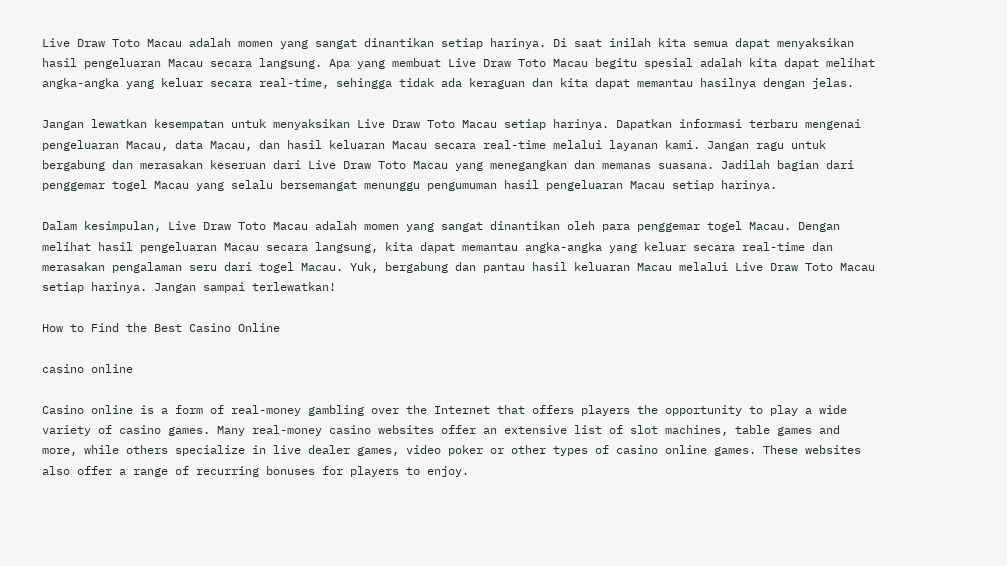Live Draw Toto Macau adalah momen yang sangat dinantikan setiap harinya. Di saat inilah kita semua dapat menyaksikan hasil pengeluaran Macau secara langsung. Apa yang membuat Live Draw Toto Macau begitu spesial adalah kita dapat melihat angka-angka yang keluar secara real-time, sehingga tidak ada keraguan dan kita dapat memantau hasilnya dengan jelas.

Jangan lewatkan kesempatan untuk menyaksikan Live Draw Toto Macau setiap harinya. Dapatkan informasi terbaru mengenai pengeluaran Macau, data Macau, dan hasil keluaran Macau secara real-time melalui layanan kami. Jangan ragu untuk bergabung dan merasakan keseruan dari Live Draw Toto Macau yang menegangkan dan memanas suasana. Jadilah bagian dari penggemar togel Macau yang selalu bersemangat menunggu pengumuman hasil pengeluaran Macau setiap harinya.

Dalam kesimpulan, Live Draw Toto Macau adalah momen yang sangat dinantikan oleh para penggemar togel Macau. Dengan melihat hasil pengeluaran Macau secara langsung, kita dapat memantau angka-angka yang keluar secara real-time dan merasakan pengalaman seru dari togel Macau. Yuk, bergabung dan pantau hasil keluaran Macau melalui Live Draw Toto Macau setiap harinya. Jangan sampai terlewatkan!

How to Find the Best Casino Online

casino online

Casino online is a form of real-money gambling over the Internet that offers players the opportunity to play a wide variety of casino games. Many real-money casino websites offer an extensive list of slot machines, table games and more, while others specialize in live dealer games, video poker or other types of casino online games. These websites also offer a range of recurring bonuses for players to enjoy.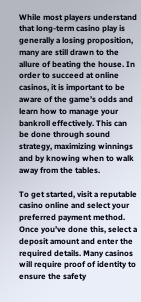While most players understand that long-term casino play is generally a losing proposition, many are still drawn to the allure of beating the house. In order to succeed at online casinos, it is important to be aware of the game’s odds and learn how to manage your bankroll effectively. This can be done through sound strategy, maximizing winnings and by knowing when to walk away from the tables.

To get started, visit a reputable casino online and select your preferred payment method. Once you’ve done this, select a deposit amount and enter the required details. Many casinos will require proof of identity to ensure the safety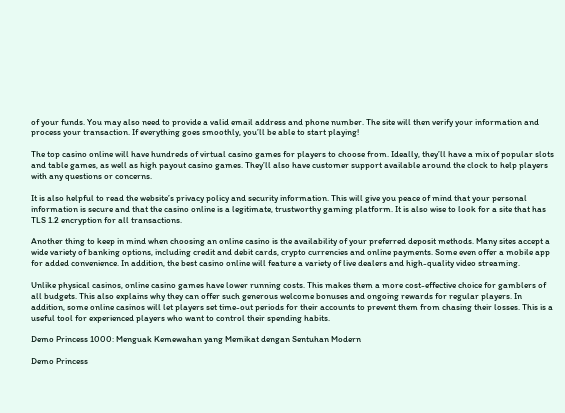of your funds. You may also need to provide a valid email address and phone number. The site will then verify your information and process your transaction. If everything goes smoothly, you’ll be able to start playing!

The top casino online will have hundreds of virtual casino games for players to choose from. Ideally, they’ll have a mix of popular slots and table games, as well as high payout casino games. They’ll also have customer support available around the clock to help players with any questions or concerns.

It is also helpful to read the website’s privacy policy and security information. This will give you peace of mind that your personal information is secure and that the casino online is a legitimate, trustworthy gaming platform. It is also wise to look for a site that has TLS 1.2 encryption for all transactions.

Another thing to keep in mind when choosing an online casino is the availability of your preferred deposit methods. Many sites accept a wide variety of banking options, including credit and debit cards, crypto currencies and online payments. Some even offer a mobile app for added convenience. In addition, the best casino online will feature a variety of live dealers and high-quality video streaming.

Unlike physical casinos, online casino games have lower running costs. This makes them a more cost-effective choice for gamblers of all budgets. This also explains why they can offer such generous welcome bonuses and ongoing rewards for regular players. In addition, some online casinos will let players set time-out periods for their accounts to prevent them from chasing their losses. This is a useful tool for experienced players who want to control their spending habits.

Demo Princess 1000: Menguak Kemewahan yang Memikat dengan Sentuhan Modern

Demo Princess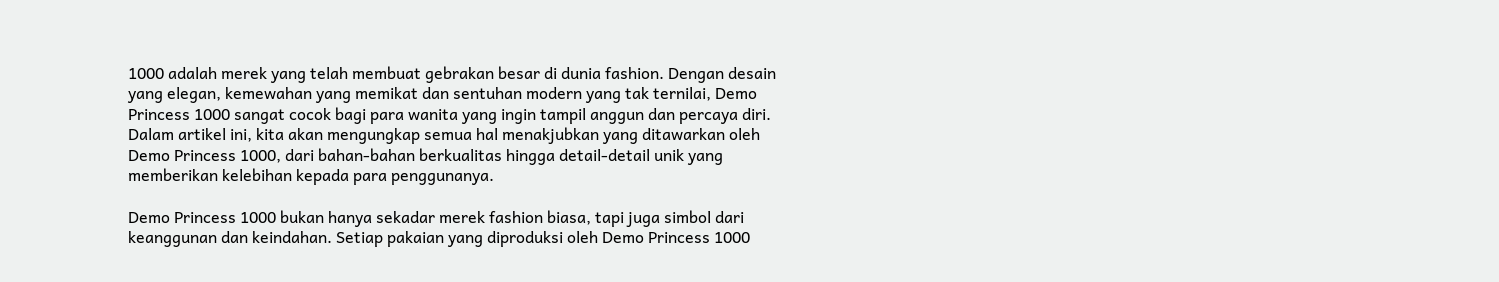1000 adalah merek yang telah membuat gebrakan besar di dunia fashion. Dengan desain yang elegan, kemewahan yang memikat dan sentuhan modern yang tak ternilai, Demo Princess 1000 sangat cocok bagi para wanita yang ingin tampil anggun dan percaya diri. Dalam artikel ini, kita akan mengungkap semua hal menakjubkan yang ditawarkan oleh Demo Princess 1000, dari bahan-bahan berkualitas hingga detail-detail unik yang memberikan kelebihan kepada para penggunanya.

Demo Princess 1000 bukan hanya sekadar merek fashion biasa, tapi juga simbol dari keanggunan dan keindahan. Setiap pakaian yang diproduksi oleh Demo Princess 1000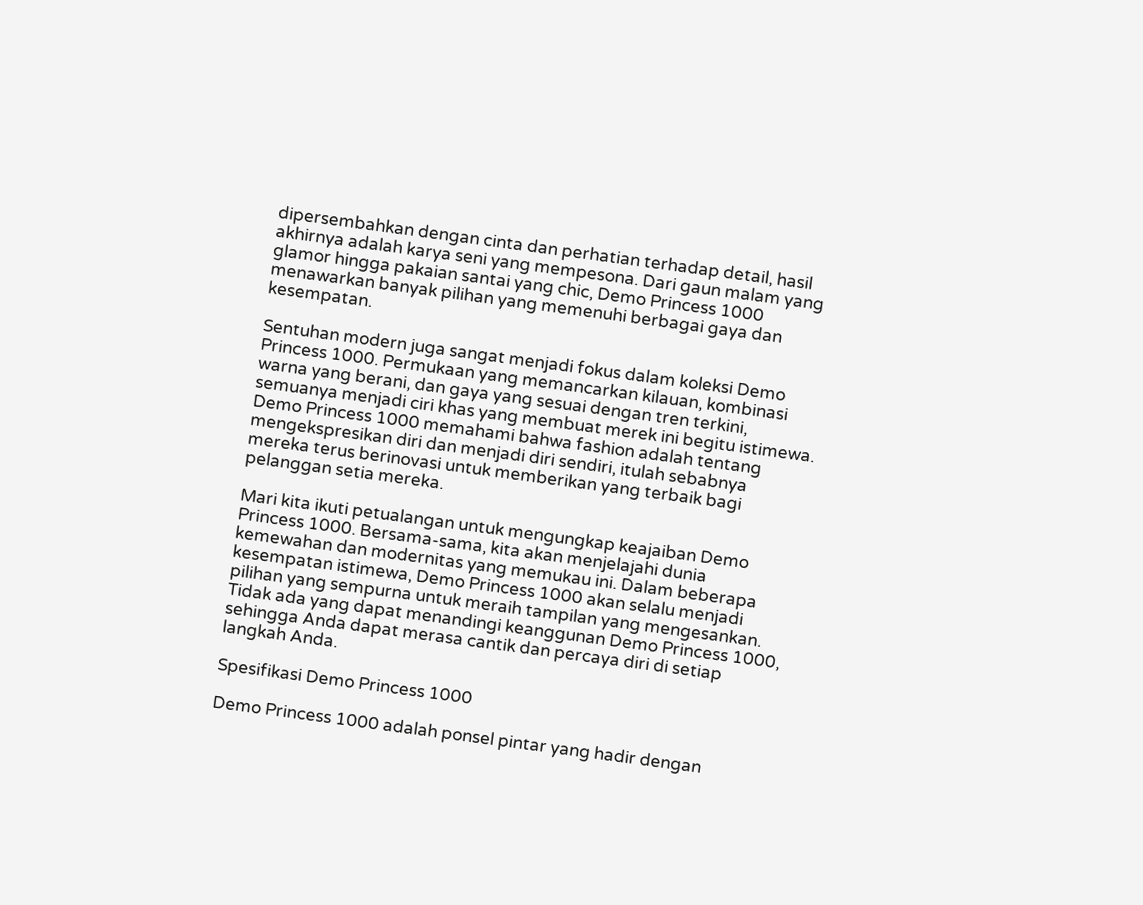dipersembahkan dengan cinta dan perhatian terhadap detail, hasil akhirnya adalah karya seni yang mempesona. Dari gaun malam yang glamor hingga pakaian santai yang chic, Demo Princess 1000 menawarkan banyak pilihan yang memenuhi berbagai gaya dan kesempatan.

Sentuhan modern juga sangat menjadi fokus dalam koleksi Demo Princess 1000. Permukaan yang memancarkan kilauan, kombinasi warna yang berani, dan gaya yang sesuai dengan tren terkini, semuanya menjadi ciri khas yang membuat merek ini begitu istimewa. Demo Princess 1000 memahami bahwa fashion adalah tentang mengekspresikan diri dan menjadi diri sendiri, itulah sebabnya mereka terus berinovasi untuk memberikan yang terbaik bagi pelanggan setia mereka.

Mari kita ikuti petualangan untuk mengungkap keajaiban Demo Princess 1000. Bersama-sama, kita akan menjelajahi dunia kemewahan dan modernitas yang memukau ini. Dalam beberapa kesempatan istimewa, Demo Princess 1000 akan selalu menjadi pilihan yang sempurna untuk meraih tampilan yang mengesankan. Tidak ada yang dapat menandingi keanggunan Demo Princess 1000, sehingga Anda dapat merasa cantik dan percaya diri di setiap langkah Anda.

Spesifikasi Demo Princess 1000

Demo Princess 1000 adalah ponsel pintar yang hadir dengan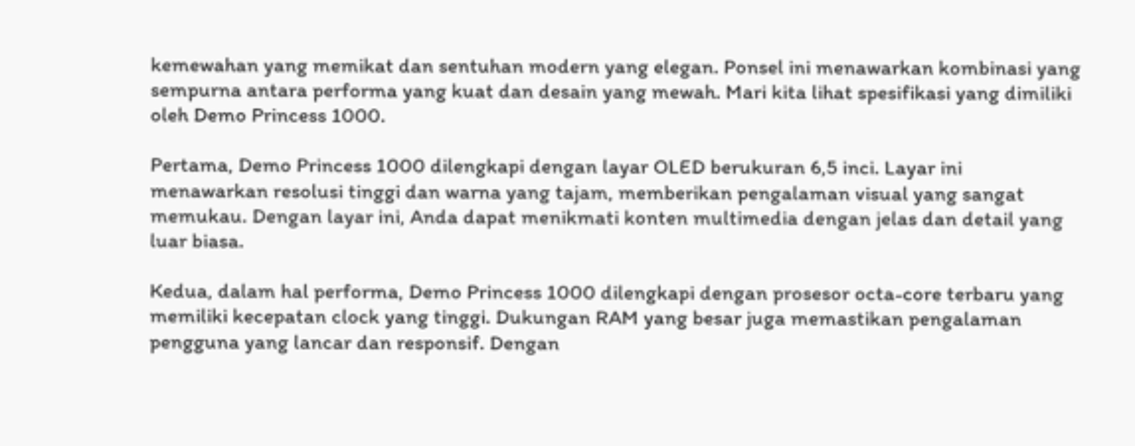kemewahan yang memikat dan sentuhan modern yang elegan. Ponsel ini menawarkan kombinasi yang sempurna antara performa yang kuat dan desain yang mewah. Mari kita lihat spesifikasi yang dimiliki oleh Demo Princess 1000.

Pertama, Demo Princess 1000 dilengkapi dengan layar OLED berukuran 6,5 inci. Layar ini menawarkan resolusi tinggi dan warna yang tajam, memberikan pengalaman visual yang sangat memukau. Dengan layar ini, Anda dapat menikmati konten multimedia dengan jelas dan detail yang luar biasa.

Kedua, dalam hal performa, Demo Princess 1000 dilengkapi dengan prosesor octa-core terbaru yang memiliki kecepatan clock yang tinggi. Dukungan RAM yang besar juga memastikan pengalaman pengguna yang lancar dan responsif. Dengan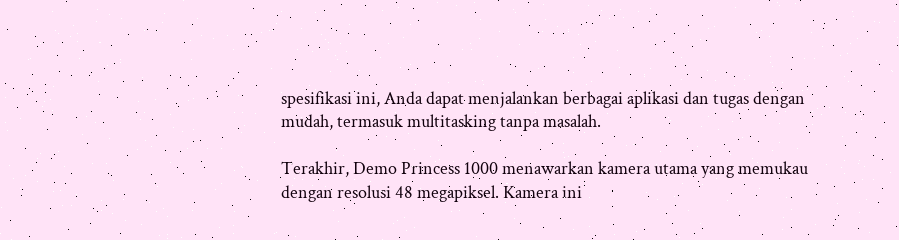spesifikasi ini, Anda dapat menjalankan berbagai aplikasi dan tugas dengan mudah, termasuk multitasking tanpa masalah.

Terakhir, Demo Princess 1000 menawarkan kamera utama yang memukau dengan resolusi 48 megapiksel. Kamera ini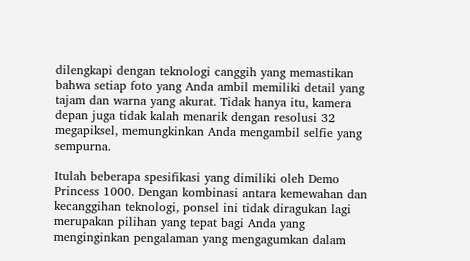dilengkapi dengan teknologi canggih yang memastikan bahwa setiap foto yang Anda ambil memiliki detail yang tajam dan warna yang akurat. Tidak hanya itu, kamera depan juga tidak kalah menarik dengan resolusi 32 megapiksel, memungkinkan Anda mengambil selfie yang sempurna.

Itulah beberapa spesifikasi yang dimiliki oleh Demo Princess 1000. Dengan kombinasi antara kemewahan dan kecanggihan teknologi, ponsel ini tidak diragukan lagi merupakan pilihan yang tepat bagi Anda yang menginginkan pengalaman yang mengagumkan dalam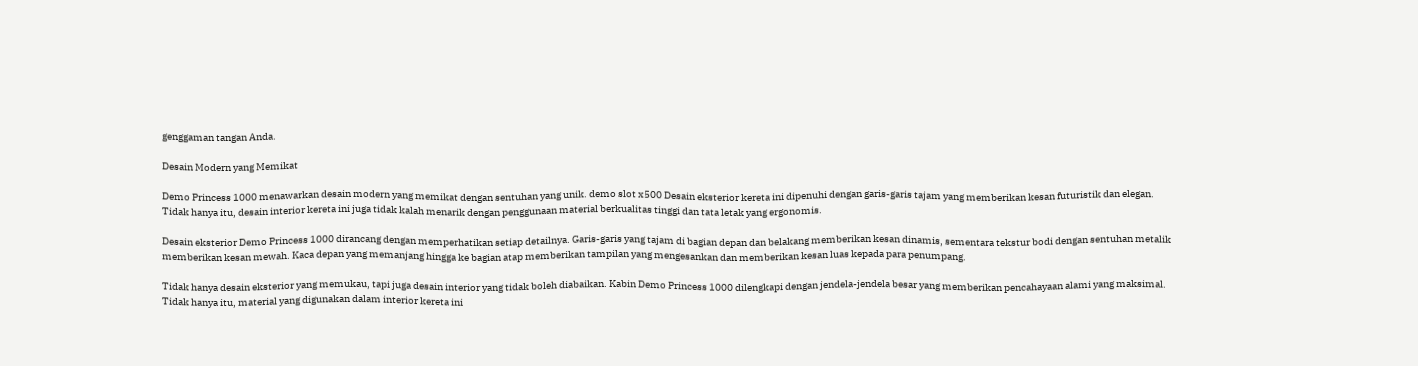genggaman tangan Anda.

Desain Modern yang Memikat

Demo Princess 1000 menawarkan desain modern yang memikat dengan sentuhan yang unik. demo slot x500 Desain eksterior kereta ini dipenuhi dengan garis-garis tajam yang memberikan kesan futuristik dan elegan. Tidak hanya itu, desain interior kereta ini juga tidak kalah menarik dengan penggunaan material berkualitas tinggi dan tata letak yang ergonomis.

Desain eksterior Demo Princess 1000 dirancang dengan memperhatikan setiap detailnya. Garis-garis yang tajam di bagian depan dan belakang memberikan kesan dinamis, sementara tekstur bodi dengan sentuhan metalik memberikan kesan mewah. Kaca depan yang memanjang hingga ke bagian atap memberikan tampilan yang mengesankan dan memberikan kesan luas kepada para penumpang.

Tidak hanya desain eksterior yang memukau, tapi juga desain interior yang tidak boleh diabaikan. Kabin Demo Princess 1000 dilengkapi dengan jendela-jendela besar yang memberikan pencahayaan alami yang maksimal. Tidak hanya itu, material yang digunakan dalam interior kereta ini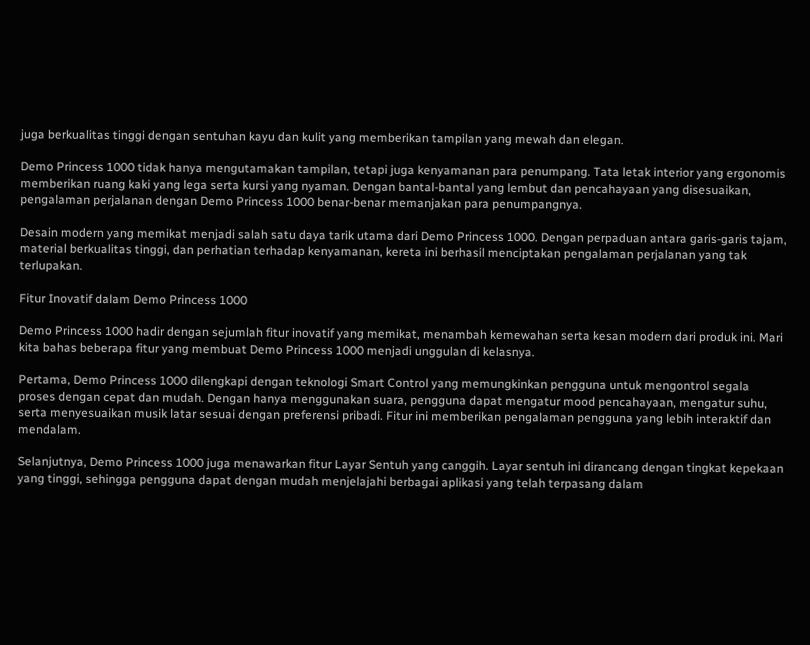juga berkualitas tinggi dengan sentuhan kayu dan kulit yang memberikan tampilan yang mewah dan elegan.

Demo Princess 1000 tidak hanya mengutamakan tampilan, tetapi juga kenyamanan para penumpang. Tata letak interior yang ergonomis memberikan ruang kaki yang lega serta kursi yang nyaman. Dengan bantal-bantal yang lembut dan pencahayaan yang disesuaikan, pengalaman perjalanan dengan Demo Princess 1000 benar-benar memanjakan para penumpangnya.

Desain modern yang memikat menjadi salah satu daya tarik utama dari Demo Princess 1000. Dengan perpaduan antara garis-garis tajam, material berkualitas tinggi, dan perhatian terhadap kenyamanan, kereta ini berhasil menciptakan pengalaman perjalanan yang tak terlupakan.

Fitur Inovatif dalam Demo Princess 1000

Demo Princess 1000 hadir dengan sejumlah fitur inovatif yang memikat, menambah kemewahan serta kesan modern dari produk ini. Mari kita bahas beberapa fitur yang membuat Demo Princess 1000 menjadi unggulan di kelasnya.

Pertama, Demo Princess 1000 dilengkapi dengan teknologi Smart Control yang memungkinkan pengguna untuk mengontrol segala proses dengan cepat dan mudah. Dengan hanya menggunakan suara, pengguna dapat mengatur mood pencahayaan, mengatur suhu, serta menyesuaikan musik latar sesuai dengan preferensi pribadi. Fitur ini memberikan pengalaman pengguna yang lebih interaktif dan mendalam.

Selanjutnya, Demo Princess 1000 juga menawarkan fitur Layar Sentuh yang canggih. Layar sentuh ini dirancang dengan tingkat kepekaan yang tinggi, sehingga pengguna dapat dengan mudah menjelajahi berbagai aplikasi yang telah terpasang dalam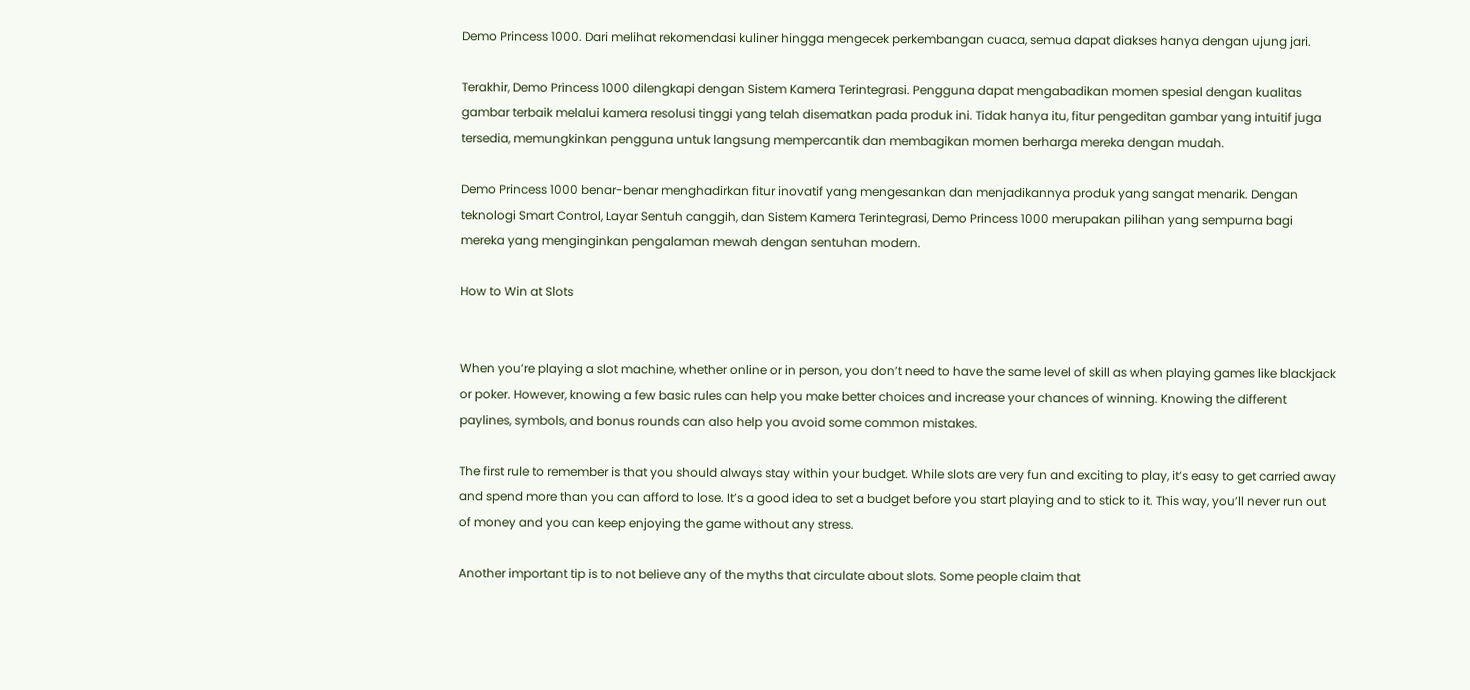Demo Princess 1000. Dari melihat rekomendasi kuliner hingga mengecek perkembangan cuaca, semua dapat diakses hanya dengan ujung jari.

Terakhir, Demo Princess 1000 dilengkapi dengan Sistem Kamera Terintegrasi. Pengguna dapat mengabadikan momen spesial dengan kualitas gambar terbaik melalui kamera resolusi tinggi yang telah disematkan pada produk ini. Tidak hanya itu, fitur pengeditan gambar yang intuitif juga tersedia, memungkinkan pengguna untuk langsung mempercantik dan membagikan momen berharga mereka dengan mudah.

Demo Princess 1000 benar-benar menghadirkan fitur inovatif yang mengesankan dan menjadikannya produk yang sangat menarik. Dengan teknologi Smart Control, Layar Sentuh canggih, dan Sistem Kamera Terintegrasi, Demo Princess 1000 merupakan pilihan yang sempurna bagi mereka yang menginginkan pengalaman mewah dengan sentuhan modern.

How to Win at Slots


When you’re playing a slot machine, whether online or in person, you don’t need to have the same level of skill as when playing games like blackjack or poker. However, knowing a few basic rules can help you make better choices and increase your chances of winning. Knowing the different paylines, symbols, and bonus rounds can also help you avoid some common mistakes.

The first rule to remember is that you should always stay within your budget. While slots are very fun and exciting to play, it’s easy to get carried away and spend more than you can afford to lose. It’s a good idea to set a budget before you start playing and to stick to it. This way, you’ll never run out of money and you can keep enjoying the game without any stress.

Another important tip is to not believe any of the myths that circulate about slots. Some people claim that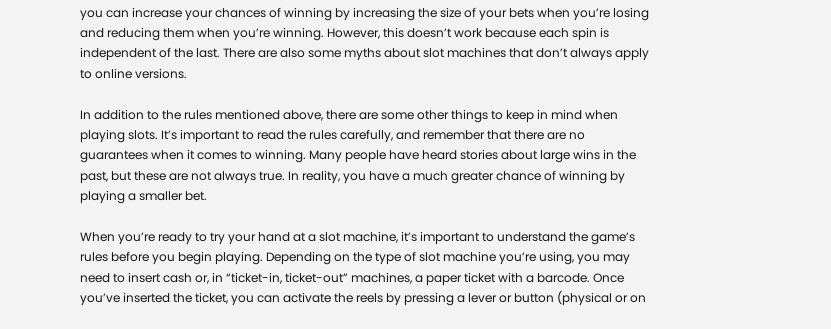you can increase your chances of winning by increasing the size of your bets when you’re losing and reducing them when you’re winning. However, this doesn’t work because each spin is independent of the last. There are also some myths about slot machines that don’t always apply to online versions.

In addition to the rules mentioned above, there are some other things to keep in mind when playing slots. It’s important to read the rules carefully, and remember that there are no guarantees when it comes to winning. Many people have heard stories about large wins in the past, but these are not always true. In reality, you have a much greater chance of winning by playing a smaller bet.

When you’re ready to try your hand at a slot machine, it’s important to understand the game’s rules before you begin playing. Depending on the type of slot machine you’re using, you may need to insert cash or, in “ticket-in, ticket-out” machines, a paper ticket with a barcode. Once you’ve inserted the ticket, you can activate the reels by pressing a lever or button (physical or on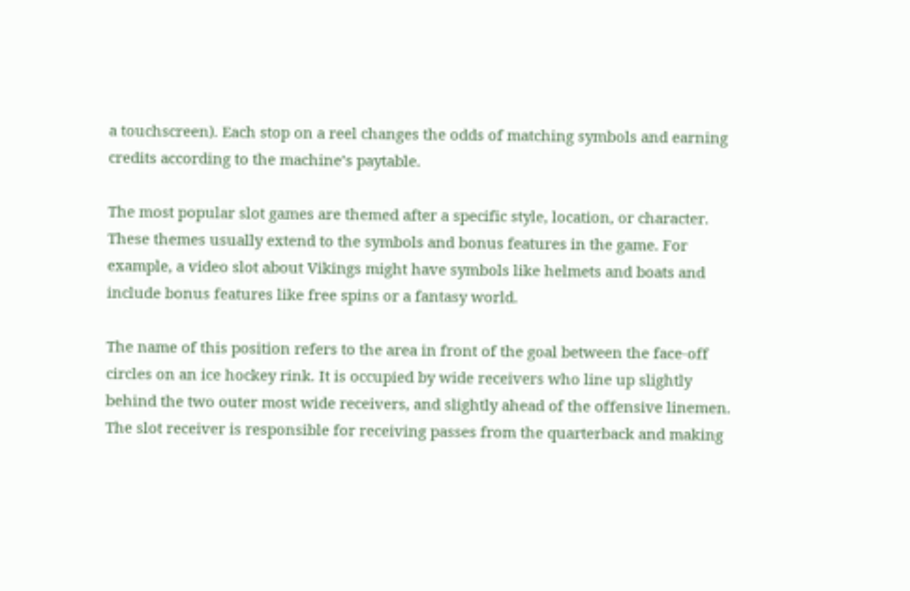a touchscreen). Each stop on a reel changes the odds of matching symbols and earning credits according to the machine’s paytable.

The most popular slot games are themed after a specific style, location, or character. These themes usually extend to the symbols and bonus features in the game. For example, a video slot about Vikings might have symbols like helmets and boats and include bonus features like free spins or a fantasy world.

The name of this position refers to the area in front of the goal between the face-off circles on an ice hockey rink. It is occupied by wide receivers who line up slightly behind the two outer most wide receivers, and slightly ahead of the offensive linemen. The slot receiver is responsible for receiving passes from the quarterback and making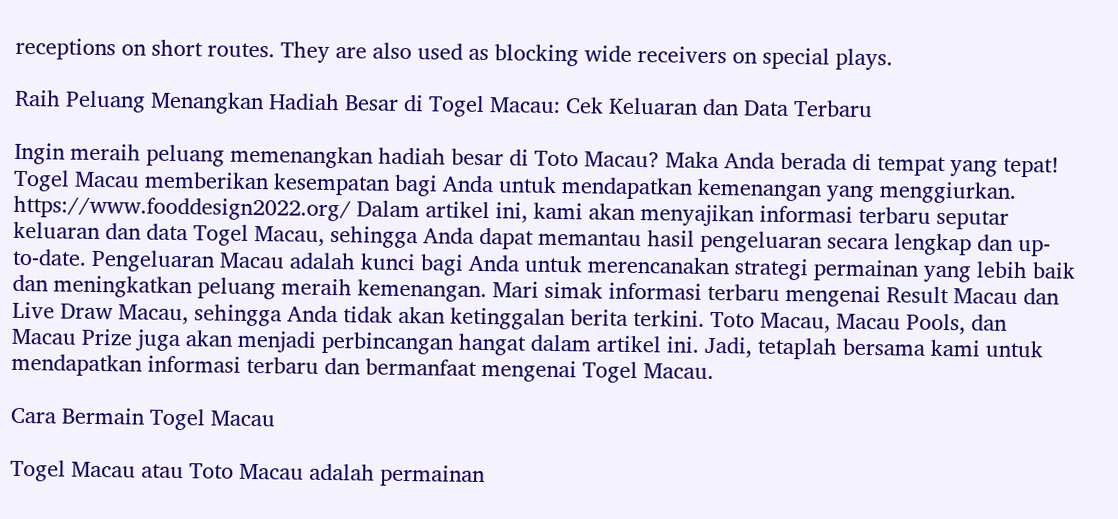receptions on short routes. They are also used as blocking wide receivers on special plays.

Raih Peluang Menangkan Hadiah Besar di Togel Macau: Cek Keluaran dan Data Terbaru

Ingin meraih peluang memenangkan hadiah besar di Toto Macau? Maka Anda berada di tempat yang tepat! Togel Macau memberikan kesempatan bagi Anda untuk mendapatkan kemenangan yang menggiurkan. https://www.fooddesign2022.org/ Dalam artikel ini, kami akan menyajikan informasi terbaru seputar keluaran dan data Togel Macau, sehingga Anda dapat memantau hasil pengeluaran secara lengkap dan up-to-date. Pengeluaran Macau adalah kunci bagi Anda untuk merencanakan strategi permainan yang lebih baik dan meningkatkan peluang meraih kemenangan. Mari simak informasi terbaru mengenai Result Macau dan Live Draw Macau, sehingga Anda tidak akan ketinggalan berita terkini. Toto Macau, Macau Pools, dan Macau Prize juga akan menjadi perbincangan hangat dalam artikel ini. Jadi, tetaplah bersama kami untuk mendapatkan informasi terbaru dan bermanfaat mengenai Togel Macau.

Cara Bermain Togel Macau

Togel Macau atau Toto Macau adalah permainan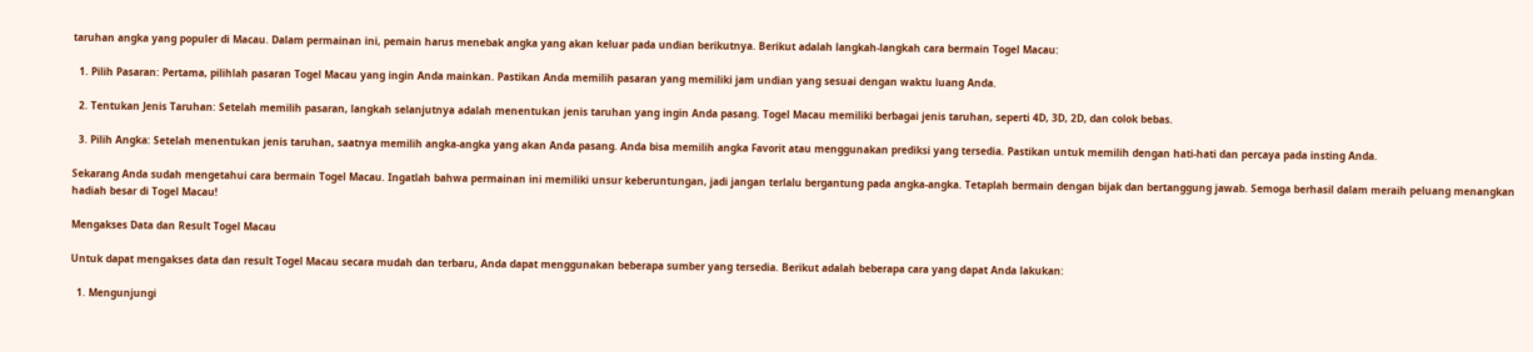taruhan angka yang populer di Macau. Dalam permainan ini, pemain harus menebak angka yang akan keluar pada undian berikutnya. Berikut adalah langkah-langkah cara bermain Togel Macau:

  1. Pilih Pasaran: Pertama, pilihlah pasaran Togel Macau yang ingin Anda mainkan. Pastikan Anda memilih pasaran yang memiliki jam undian yang sesuai dengan waktu luang Anda.

  2. Tentukan Jenis Taruhan: Setelah memilih pasaran, langkah selanjutnya adalah menentukan jenis taruhan yang ingin Anda pasang. Togel Macau memiliki berbagai jenis taruhan, seperti 4D, 3D, 2D, dan colok bebas.

  3. Pilih Angka: Setelah menentukan jenis taruhan, saatnya memilih angka-angka yang akan Anda pasang. Anda bisa memilih angka Favorit atau menggunakan prediksi yang tersedia. Pastikan untuk memilih dengan hati-hati dan percaya pada insting Anda.

Sekarang Anda sudah mengetahui cara bermain Togel Macau. Ingatlah bahwa permainan ini memiliki unsur keberuntungan, jadi jangan terlalu bergantung pada angka-angka. Tetaplah bermain dengan bijak dan bertanggung jawab. Semoga berhasil dalam meraih peluang menangkan hadiah besar di Togel Macau!

Mengakses Data dan Result Togel Macau

Untuk dapat mengakses data dan result Togel Macau secara mudah dan terbaru, Anda dapat menggunakan beberapa sumber yang tersedia. Berikut adalah beberapa cara yang dapat Anda lakukan:

  1. Mengunjungi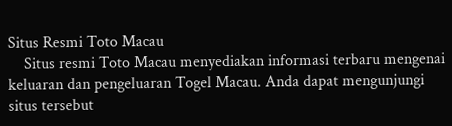Situs Resmi Toto Macau
    Situs resmi Toto Macau menyediakan informasi terbaru mengenai keluaran dan pengeluaran Togel Macau. Anda dapat mengunjungi situs tersebut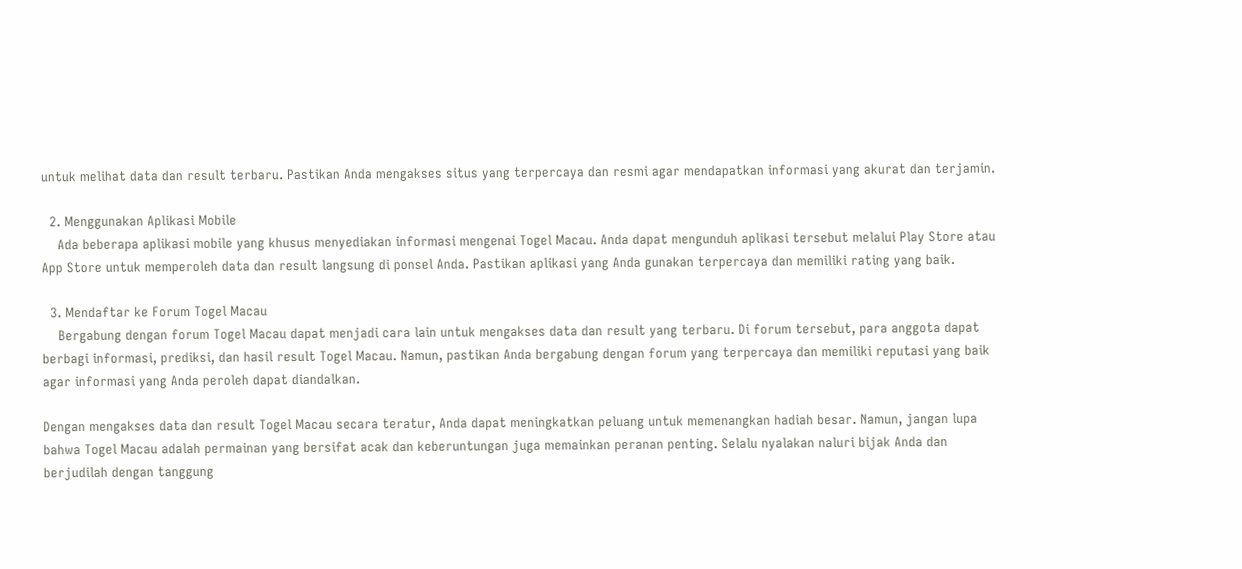untuk melihat data dan result terbaru. Pastikan Anda mengakses situs yang terpercaya dan resmi agar mendapatkan informasi yang akurat dan terjamin.

  2. Menggunakan Aplikasi Mobile
    Ada beberapa aplikasi mobile yang khusus menyediakan informasi mengenai Togel Macau. Anda dapat mengunduh aplikasi tersebut melalui Play Store atau App Store untuk memperoleh data dan result langsung di ponsel Anda. Pastikan aplikasi yang Anda gunakan terpercaya dan memiliki rating yang baik.

  3. Mendaftar ke Forum Togel Macau
    Bergabung dengan forum Togel Macau dapat menjadi cara lain untuk mengakses data dan result yang terbaru. Di forum tersebut, para anggota dapat berbagi informasi, prediksi, dan hasil result Togel Macau. Namun, pastikan Anda bergabung dengan forum yang terpercaya dan memiliki reputasi yang baik agar informasi yang Anda peroleh dapat diandalkan.

Dengan mengakses data dan result Togel Macau secara teratur, Anda dapat meningkatkan peluang untuk memenangkan hadiah besar. Namun, jangan lupa bahwa Togel Macau adalah permainan yang bersifat acak dan keberuntungan juga memainkan peranan penting. Selalu nyalakan naluri bijak Anda dan berjudilah dengan tanggung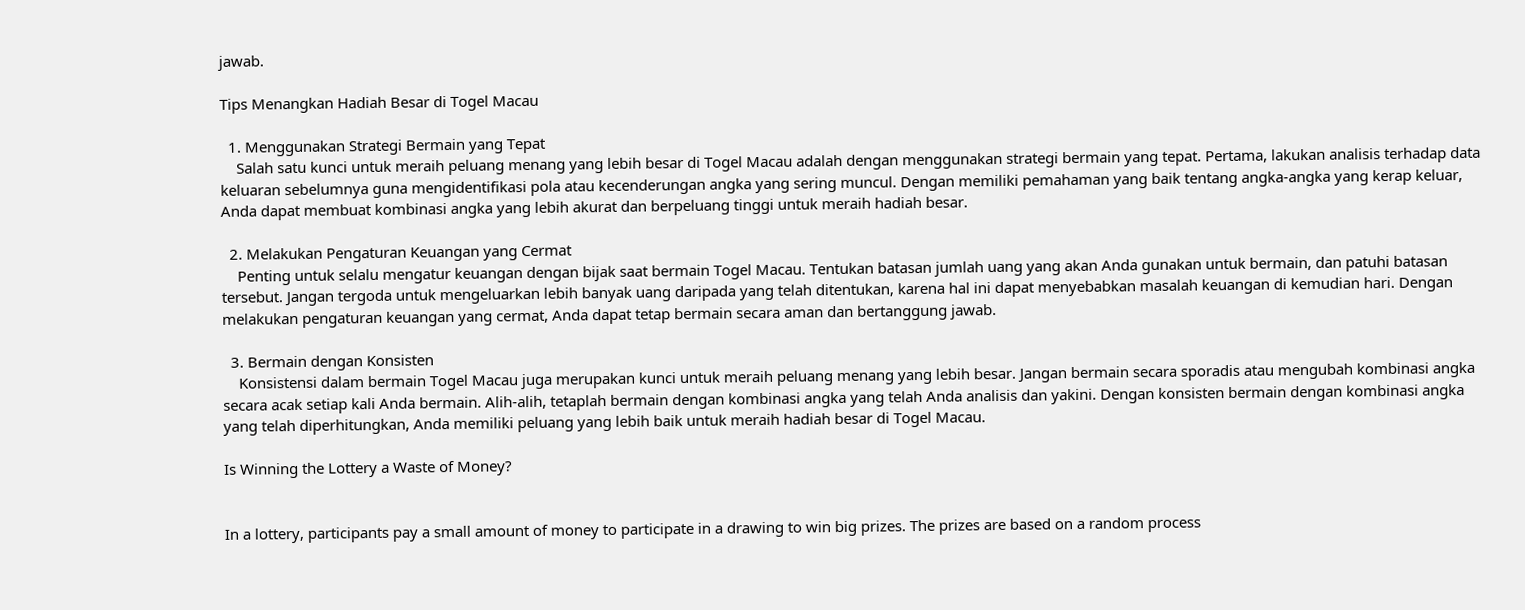jawab.

Tips Menangkan Hadiah Besar di Togel Macau

  1. Menggunakan Strategi Bermain yang Tepat
    Salah satu kunci untuk meraih peluang menang yang lebih besar di Togel Macau adalah dengan menggunakan strategi bermain yang tepat. Pertama, lakukan analisis terhadap data keluaran sebelumnya guna mengidentifikasi pola atau kecenderungan angka yang sering muncul. Dengan memiliki pemahaman yang baik tentang angka-angka yang kerap keluar, Anda dapat membuat kombinasi angka yang lebih akurat dan berpeluang tinggi untuk meraih hadiah besar.

  2. Melakukan Pengaturan Keuangan yang Cermat
    Penting untuk selalu mengatur keuangan dengan bijak saat bermain Togel Macau. Tentukan batasan jumlah uang yang akan Anda gunakan untuk bermain, dan patuhi batasan tersebut. Jangan tergoda untuk mengeluarkan lebih banyak uang daripada yang telah ditentukan, karena hal ini dapat menyebabkan masalah keuangan di kemudian hari. Dengan melakukan pengaturan keuangan yang cermat, Anda dapat tetap bermain secara aman dan bertanggung jawab.

  3. Bermain dengan Konsisten
    Konsistensi dalam bermain Togel Macau juga merupakan kunci untuk meraih peluang menang yang lebih besar. Jangan bermain secara sporadis atau mengubah kombinasi angka secara acak setiap kali Anda bermain. Alih-alih, tetaplah bermain dengan kombinasi angka yang telah Anda analisis dan yakini. Dengan konsisten bermain dengan kombinasi angka yang telah diperhitungkan, Anda memiliki peluang yang lebih baik untuk meraih hadiah besar di Togel Macau.

Is Winning the Lottery a Waste of Money?


In a lottery, participants pay a small amount of money to participate in a drawing to win big prizes. The prizes are based on a random process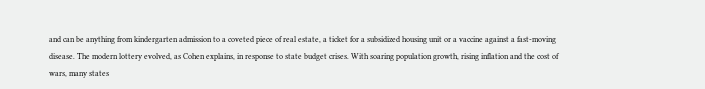and can be anything from kindergarten admission to a coveted piece of real estate, a ticket for a subsidized housing unit or a vaccine against a fast-moving disease. The modern lottery evolved, as Cohen explains, in response to state budget crises. With soaring population growth, rising inflation and the cost of wars, many states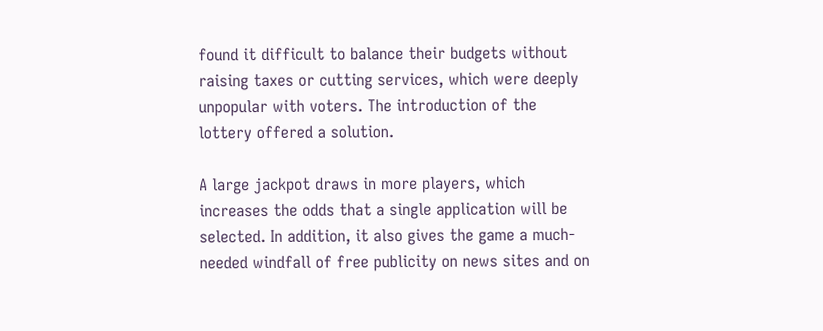found it difficult to balance their budgets without raising taxes or cutting services, which were deeply unpopular with voters. The introduction of the lottery offered a solution.

A large jackpot draws in more players, which increases the odds that a single application will be selected. In addition, it also gives the game a much-needed windfall of free publicity on news sites and on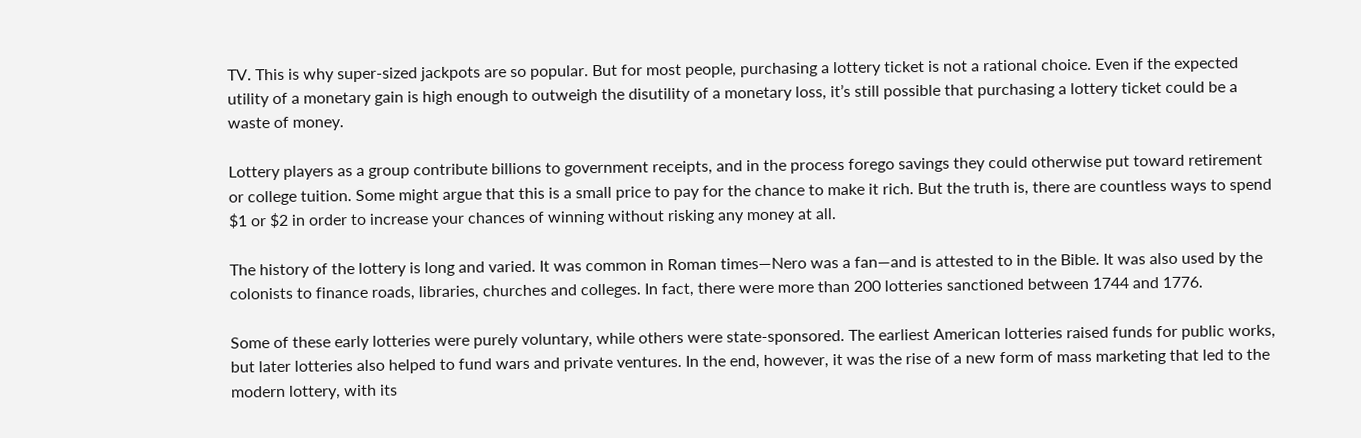TV. This is why super-sized jackpots are so popular. But for most people, purchasing a lottery ticket is not a rational choice. Even if the expected utility of a monetary gain is high enough to outweigh the disutility of a monetary loss, it’s still possible that purchasing a lottery ticket could be a waste of money.

Lottery players as a group contribute billions to government receipts, and in the process forego savings they could otherwise put toward retirement or college tuition. Some might argue that this is a small price to pay for the chance to make it rich. But the truth is, there are countless ways to spend $1 or $2 in order to increase your chances of winning without risking any money at all.

The history of the lottery is long and varied. It was common in Roman times—Nero was a fan—and is attested to in the Bible. It was also used by the colonists to finance roads, libraries, churches and colleges. In fact, there were more than 200 lotteries sanctioned between 1744 and 1776.

Some of these early lotteries were purely voluntary, while others were state-sponsored. The earliest American lotteries raised funds for public works, but later lotteries also helped to fund wars and private ventures. In the end, however, it was the rise of a new form of mass marketing that led to the modern lottery, with its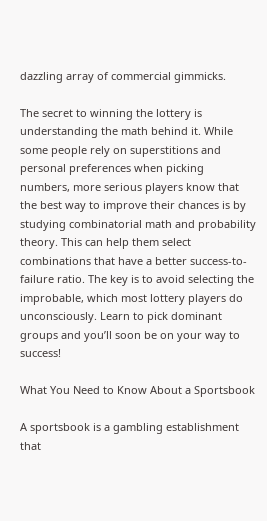dazzling array of commercial gimmicks.

The secret to winning the lottery is understanding the math behind it. While some people rely on superstitions and personal preferences when picking numbers, more serious players know that the best way to improve their chances is by studying combinatorial math and probability theory. This can help them select combinations that have a better success-to-failure ratio. The key is to avoid selecting the improbable, which most lottery players do unconsciously. Learn to pick dominant groups and you’ll soon be on your way to success!

What You Need to Know About a Sportsbook

A sportsbook is a gambling establishment that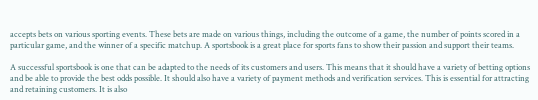accepts bets on various sporting events. These bets are made on various things, including the outcome of a game, the number of points scored in a particular game, and the winner of a specific matchup. A sportsbook is a great place for sports fans to show their passion and support their teams.

A successful sportsbook is one that can be adapted to the needs of its customers and users. This means that it should have a variety of betting options and be able to provide the best odds possible. It should also have a variety of payment methods and verification services. This is essential for attracting and retaining customers. It is also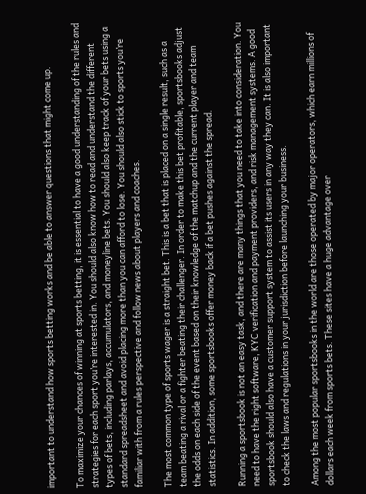important to understand how sports betting works and be able to answer questions that might come up.

To maximize your chances of winning at sports betting, it is essential to have a good understanding of the rules and strategies for each sport you’re interested in. You should also know how to read and understand the different types of bets, including parlays, accumulators, and moneyline bets. You should also keep track of your bets using a standard spreadsheet and avoid placing more than you can afford to lose. You should also stick to sports you’re familiar with from a rules perspective and follow news about players and coaches.

The most common type of sports wager is a straight bet. This is a bet that is placed on a single result, such as a team beating a rival or a fighter beating their challenger. In order to make this bet profitable, sportsbooks adjust the odds on each side of the event based on their knowledge of the matchup and the current player and team statistics. In addition, some sportsbooks offer money back if a bet pushes against the spread.

Running a sportsbook is not an easy task, and there are many things that you need to take into consideration. You need to have the right software, KYC verification and payment providers, and risk management systems. A good sportsbook should also have a customer support system to assist its users in any way they can. It is also important to check the laws and regulations in your jurisdiction before launching your business.

Among the most popular sportsbooks in the world are those operated by major operators, which earn millions of dollars each week from sports bets. These sites have a huge advantage over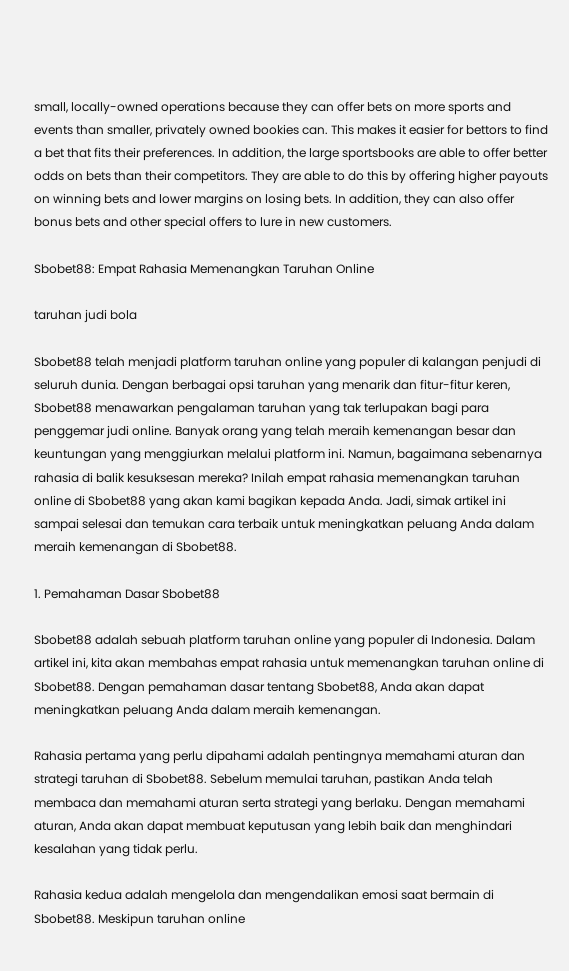small, locally-owned operations because they can offer bets on more sports and events than smaller, privately owned bookies can. This makes it easier for bettors to find a bet that fits their preferences. In addition, the large sportsbooks are able to offer better odds on bets than their competitors. They are able to do this by offering higher payouts on winning bets and lower margins on losing bets. In addition, they can also offer bonus bets and other special offers to lure in new customers.

Sbobet88: Empat Rahasia Memenangkan Taruhan Online

taruhan judi bola

Sbobet88 telah menjadi platform taruhan online yang populer di kalangan penjudi di seluruh dunia. Dengan berbagai opsi taruhan yang menarik dan fitur-fitur keren, Sbobet88 menawarkan pengalaman taruhan yang tak terlupakan bagi para penggemar judi online. Banyak orang yang telah meraih kemenangan besar dan keuntungan yang menggiurkan melalui platform ini. Namun, bagaimana sebenarnya rahasia di balik kesuksesan mereka? Inilah empat rahasia memenangkan taruhan online di Sbobet88 yang akan kami bagikan kepada Anda. Jadi, simak artikel ini sampai selesai dan temukan cara terbaik untuk meningkatkan peluang Anda dalam meraih kemenangan di Sbobet88.

1. Pemahaman Dasar Sbobet88

Sbobet88 adalah sebuah platform taruhan online yang populer di Indonesia. Dalam artikel ini, kita akan membahas empat rahasia untuk memenangkan taruhan online di Sbobet88. Dengan pemahaman dasar tentang Sbobet88, Anda akan dapat meningkatkan peluang Anda dalam meraih kemenangan.

Rahasia pertama yang perlu dipahami adalah pentingnya memahami aturan dan strategi taruhan di Sbobet88. Sebelum memulai taruhan, pastikan Anda telah membaca dan memahami aturan serta strategi yang berlaku. Dengan memahami aturan, Anda akan dapat membuat keputusan yang lebih baik dan menghindari kesalahan yang tidak perlu.

Rahasia kedua adalah mengelola dan mengendalikan emosi saat bermain di Sbobet88. Meskipun taruhan online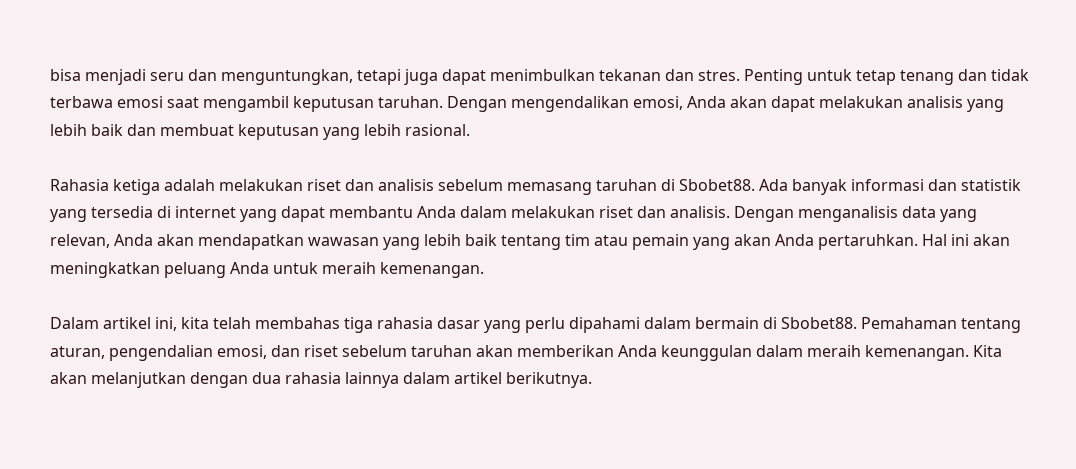bisa menjadi seru dan menguntungkan, tetapi juga dapat menimbulkan tekanan dan stres. Penting untuk tetap tenang dan tidak terbawa emosi saat mengambil keputusan taruhan. Dengan mengendalikan emosi, Anda akan dapat melakukan analisis yang lebih baik dan membuat keputusan yang lebih rasional.

Rahasia ketiga adalah melakukan riset dan analisis sebelum memasang taruhan di Sbobet88. Ada banyak informasi dan statistik yang tersedia di internet yang dapat membantu Anda dalam melakukan riset dan analisis. Dengan menganalisis data yang relevan, Anda akan mendapatkan wawasan yang lebih baik tentang tim atau pemain yang akan Anda pertaruhkan. Hal ini akan meningkatkan peluang Anda untuk meraih kemenangan.

Dalam artikel ini, kita telah membahas tiga rahasia dasar yang perlu dipahami dalam bermain di Sbobet88. Pemahaman tentang aturan, pengendalian emosi, dan riset sebelum taruhan akan memberikan Anda keunggulan dalam meraih kemenangan. Kita akan melanjutkan dengan dua rahasia lainnya dalam artikel berikutnya.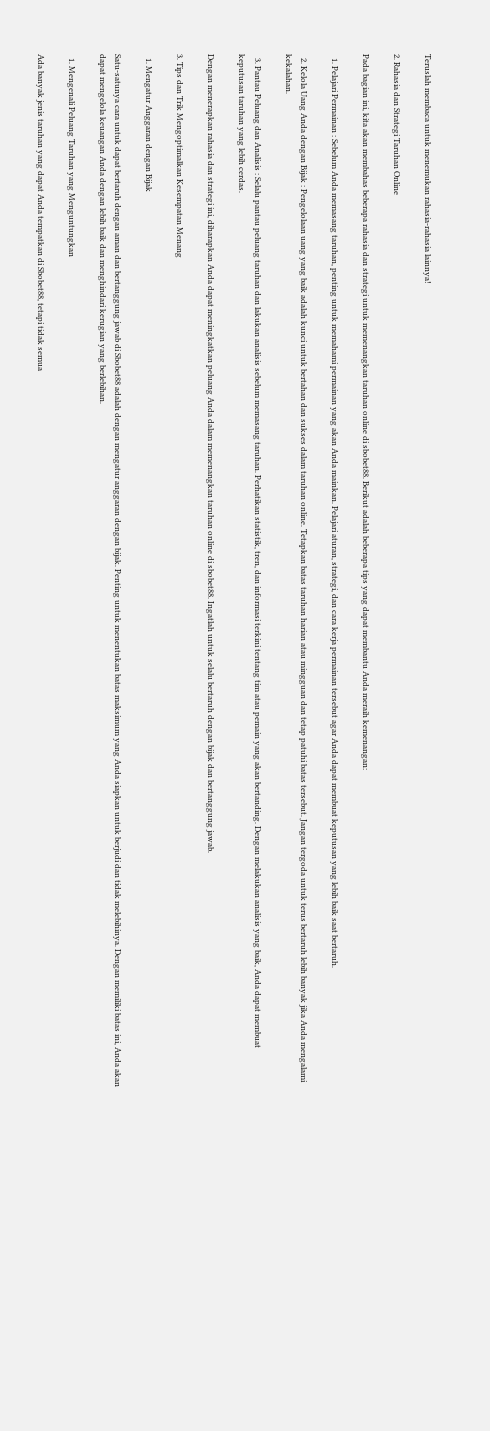Teruslah membaca untuk menemukan rahasia-rahasia lainnya!

2. Rahasia dan Strategi Taruhan Online

Pada bagian ini, kita akan membahas beberapa rahasia dan strategi untuk memenangkan taruhan online di sbobet88. Berikut adalah beberapa tips yang dapat membantu Anda meraih kemenangan:

  1. Pelajari Permainan : Sebelum Anda memasang taruhan, penting untuk memahami permainan yang akan Anda mainkan. Pelajari aturan, strategi, dan cara kerja permainan tersebut agar Anda dapat membuat keputusan yang lebih baik saat bertaruh.

  2. Kelola Uang Anda dengan Bijak : Pengelolaan uang yang baik adalah kunci untuk bertahan dan sukses dalam taruhan online. Tetapkan batas taruhan harian atau mingguan dan tetap patuhi batas tersebut. Jangan tergoda untuk terus bertaruh lebih banyak jika Anda mengalami kekalahan.

  3. Pantau Peluang dan Analisis : Selalu pantau peluang taruhan dan lakukan analisis sebelum memasang taruhan. Perhatikan statistik, tren, dan informasi terkini tentang tim atau pemain yang akan bertanding. Dengan melakukan analisis yang baik, Anda dapat membuat keputusan taruhan yang lebih cerdas.

Dengan menerapkan rahasia dan strategi ini, diharapkan Anda dapat meningkatkan peluang Anda dalam memenangkan taruhan online di sbobet88. Ingatlah untuk selalu bertaruh dengan bijak dan bertanggung jawab.

3. Tips dan Trik Mengoptimalkan Kesempatan Menang

  1. Mengatur Anggaran dengan Bijak

Satu-satunya cara untuk dapat bertaruh dengan aman dan bertanggung jawab di Sbobet88 adalah dengan mengatur anggaran dengan bijak. Penting untuk menentukan batas maksimum yang Anda siapkan untuk berjudi dan tidak melebihinya. Dengan memiliki batas ini, Anda akan dapat mengelola keuangan Anda dengan lebih baik dan menghindari kerugian yang berlebihan.

  1. Mengenali Peluang Taruhan yang Menguntungkan

Ada banyak jenis taruhan yang dapat Anda tempatkan di Sbobet88, tetapi tidak semua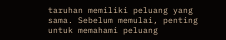taruhan memiliki peluang yang sama. Sebelum memulai, penting untuk memahami peluang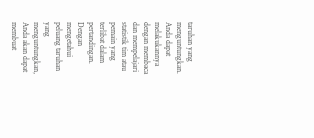taruhan yang menguntungkan. Anda dapat melakukannya dengan membaca dan mempelajari statistik tim atau pemain yang terlibat dalam pertandingan. Dengan mengetahui peluang taruhan yang menguntungkan, Anda akan dapat membuat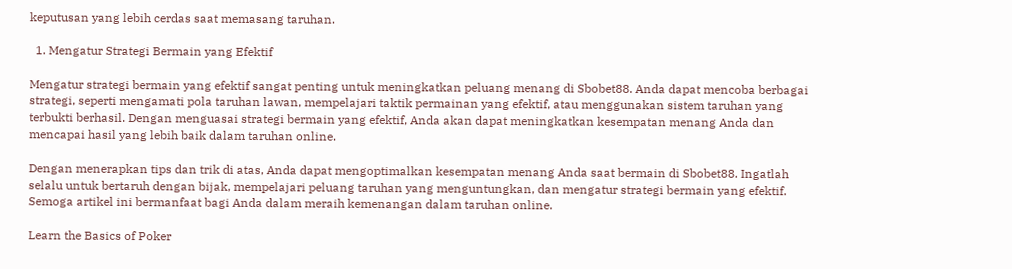keputusan yang lebih cerdas saat memasang taruhan.

  1. Mengatur Strategi Bermain yang Efektif

Mengatur strategi bermain yang efektif sangat penting untuk meningkatkan peluang menang di Sbobet88. Anda dapat mencoba berbagai strategi, seperti mengamati pola taruhan lawan, mempelajari taktik permainan yang efektif, atau menggunakan sistem taruhan yang terbukti berhasil. Dengan menguasai strategi bermain yang efektif, Anda akan dapat meningkatkan kesempatan menang Anda dan mencapai hasil yang lebih baik dalam taruhan online.

Dengan menerapkan tips dan trik di atas, Anda dapat mengoptimalkan kesempatan menang Anda saat bermain di Sbobet88. Ingatlah selalu untuk bertaruh dengan bijak, mempelajari peluang taruhan yang menguntungkan, dan mengatur strategi bermain yang efektif. Semoga artikel ini bermanfaat bagi Anda dalam meraih kemenangan dalam taruhan online.

Learn the Basics of Poker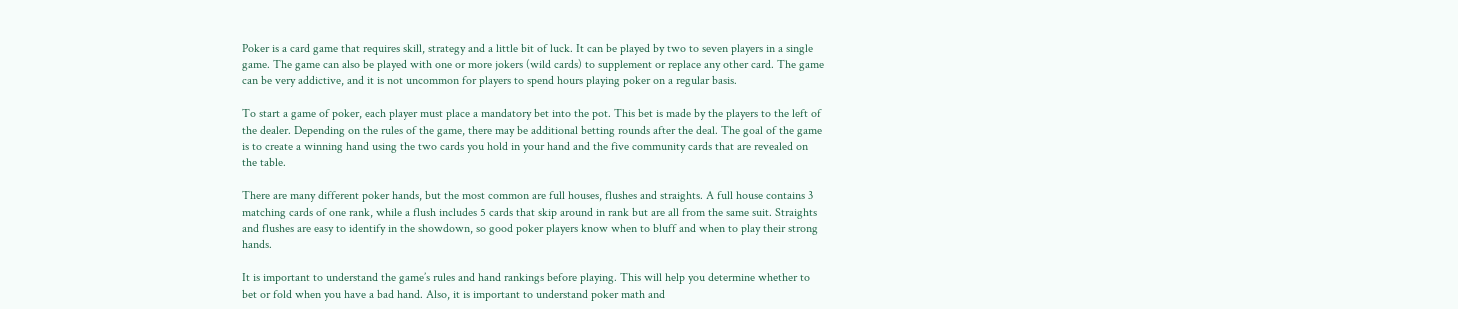Poker is a card game that requires skill, strategy and a little bit of luck. It can be played by two to seven players in a single game. The game can also be played with one or more jokers (wild cards) to supplement or replace any other card. The game can be very addictive, and it is not uncommon for players to spend hours playing poker on a regular basis.

To start a game of poker, each player must place a mandatory bet into the pot. This bet is made by the players to the left of the dealer. Depending on the rules of the game, there may be additional betting rounds after the deal. The goal of the game is to create a winning hand using the two cards you hold in your hand and the five community cards that are revealed on the table.

There are many different poker hands, but the most common are full houses, flushes and straights. A full house contains 3 matching cards of one rank, while a flush includes 5 cards that skip around in rank but are all from the same suit. Straights and flushes are easy to identify in the showdown, so good poker players know when to bluff and when to play their strong hands.

It is important to understand the game’s rules and hand rankings before playing. This will help you determine whether to bet or fold when you have a bad hand. Also, it is important to understand poker math and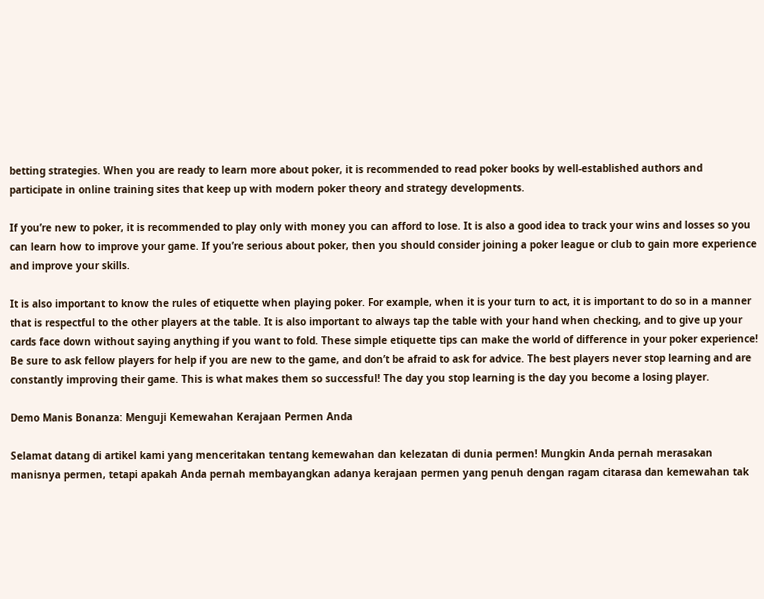betting strategies. When you are ready to learn more about poker, it is recommended to read poker books by well-established authors and participate in online training sites that keep up with modern poker theory and strategy developments.

If you’re new to poker, it is recommended to play only with money you can afford to lose. It is also a good idea to track your wins and losses so you can learn how to improve your game. If you’re serious about poker, then you should consider joining a poker league or club to gain more experience and improve your skills.

It is also important to know the rules of etiquette when playing poker. For example, when it is your turn to act, it is important to do so in a manner that is respectful to the other players at the table. It is also important to always tap the table with your hand when checking, and to give up your cards face down without saying anything if you want to fold. These simple etiquette tips can make the world of difference in your poker experience! Be sure to ask fellow players for help if you are new to the game, and don’t be afraid to ask for advice. The best players never stop learning and are constantly improving their game. This is what makes them so successful! The day you stop learning is the day you become a losing player.

Demo Manis Bonanza: Menguji Kemewahan Kerajaan Permen Anda

Selamat datang di artikel kami yang menceritakan tentang kemewahan dan kelezatan di dunia permen! Mungkin Anda pernah merasakan manisnya permen, tetapi apakah Anda pernah membayangkan adanya kerajaan permen yang penuh dengan ragam citarasa dan kemewahan tak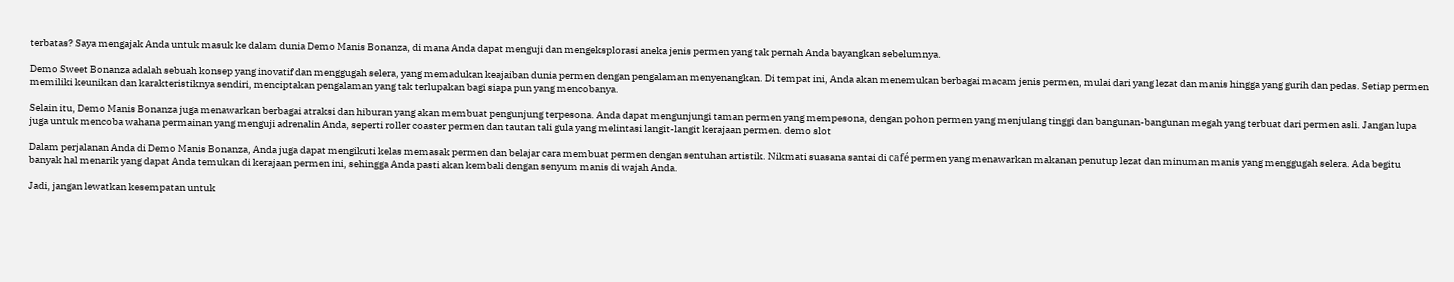terbatas? Saya mengajak Anda untuk masuk ke dalam dunia Demo Manis Bonanza, di mana Anda dapat menguji dan mengeksplorasi aneka jenis permen yang tak pernah Anda bayangkan sebelumnya.

Demo Sweet Bonanza adalah sebuah konsep yang inovatif dan menggugah selera, yang memadukan keajaiban dunia permen dengan pengalaman menyenangkan. Di tempat ini, Anda akan menemukan berbagai macam jenis permen, mulai dari yang lezat dan manis hingga yang gurih dan pedas. Setiap permen memiliki keunikan dan karakteristiknya sendiri, menciptakan pengalaman yang tak terlupakan bagi siapa pun yang mencobanya.

Selain itu, Demo Manis Bonanza juga menawarkan berbagai atraksi dan hiburan yang akan membuat pengunjung terpesona. Anda dapat mengunjungi taman permen yang mempesona, dengan pohon permen yang menjulang tinggi dan bangunan-bangunan megah yang terbuat dari permen asli. Jangan lupa juga untuk mencoba wahana permainan yang menguji adrenalin Anda, seperti roller coaster permen dan tautan tali gula yang melintasi langit-langit kerajaan permen. demo slot

Dalam perjalanan Anda di Demo Manis Bonanza, Anda juga dapat mengikuti kelas memasak permen dan belajar cara membuat permen dengan sentuhan artistik. Nikmati suasana santai di café permen yang menawarkan makanan penutup lezat dan minuman manis yang menggugah selera. Ada begitu banyak hal menarik yang dapat Anda temukan di kerajaan permen ini, sehingga Anda pasti akan kembali dengan senyum manis di wajah Anda.

Jadi, jangan lewatkan kesempatan untuk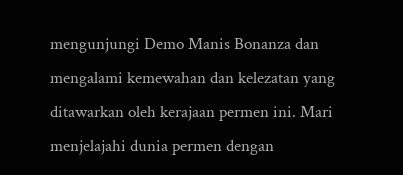mengunjungi Demo Manis Bonanza dan mengalami kemewahan dan kelezatan yang ditawarkan oleh kerajaan permen ini. Mari menjelajahi dunia permen dengan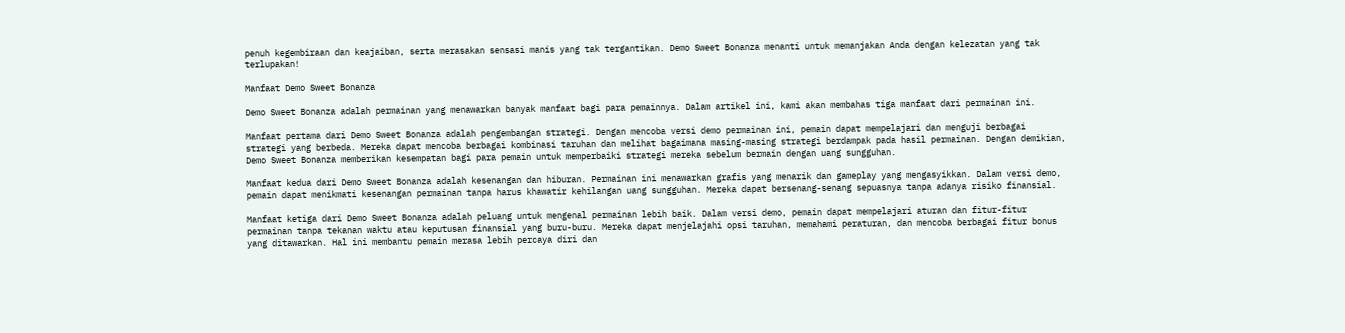penuh kegembiraan dan keajaiban, serta merasakan sensasi manis yang tak tergantikan. Demo Sweet Bonanza menanti untuk memanjakan Anda dengan kelezatan yang tak terlupakan!

Manfaat Demo Sweet Bonanza

Demo Sweet Bonanza adalah permainan yang menawarkan banyak manfaat bagi para pemainnya. Dalam artikel ini, kami akan membahas tiga manfaat dari permainan ini.

Manfaat pertama dari Demo Sweet Bonanza adalah pengembangan strategi. Dengan mencoba versi demo permainan ini, pemain dapat mempelajari dan menguji berbagai strategi yang berbeda. Mereka dapat mencoba berbagai kombinasi taruhan dan melihat bagaimana masing-masing strategi berdampak pada hasil permainan. Dengan demikian, Demo Sweet Bonanza memberikan kesempatan bagi para pemain untuk memperbaiki strategi mereka sebelum bermain dengan uang sungguhan.

Manfaat kedua dari Demo Sweet Bonanza adalah kesenangan dan hiburan. Permainan ini menawarkan grafis yang menarik dan gameplay yang mengasyikkan. Dalam versi demo, pemain dapat menikmati kesenangan permainan tanpa harus khawatir kehilangan uang sungguhan. Mereka dapat bersenang-senang sepuasnya tanpa adanya risiko finansial.

Manfaat ketiga dari Demo Sweet Bonanza adalah peluang untuk mengenal permainan lebih baik. Dalam versi demo, pemain dapat mempelajari aturan dan fitur-fitur permainan tanpa tekanan waktu atau keputusan finansial yang buru-buru. Mereka dapat menjelajahi opsi taruhan, memahami peraturan, dan mencoba berbagai fitur bonus yang ditawarkan. Hal ini membantu pemain merasa lebih percaya diri dan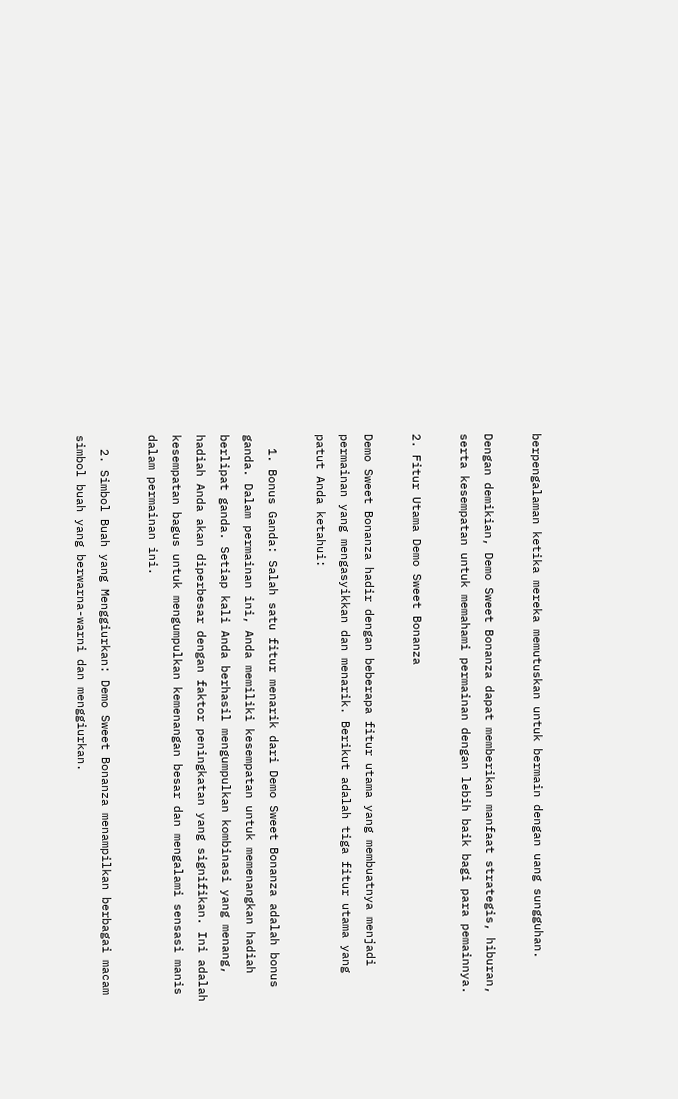berpengalaman ketika mereka memutuskan untuk bermain dengan uang sungguhan.

Dengan demikian, Demo Sweet Bonanza dapat memberikan manfaat strategis, hiburan, serta kesempatan untuk memahami permainan dengan lebih baik bagi para pemainnya.

2. Fitur Utama Demo Sweet Bonanza

Demo Sweet Bonanza hadir dengan beberapa fitur utama yang membuatnya menjadi permainan yang mengasyikkan dan menarik. Berikut adalah tiga fitur utama yang patut Anda ketahui:

  1. Bonus Ganda: Salah satu fitur menarik dari Demo Sweet Bonanza adalah bonus ganda. Dalam permainan ini, Anda memiliki kesempatan untuk memenangkan hadiah berlipat ganda. Setiap kali Anda berhasil mengumpulkan kombinasi yang menang, hadiah Anda akan diperbesar dengan faktor peningkatan yang signifikan. Ini adalah kesempatan bagus untuk mengumpulkan kemenangan besar dan mengalami sensasi manis dalam permainan ini.

  2. Simbol Buah yang Menggiurkan: Demo Sweet Bonanza menampilkan berbagai macam simbol buah yang berwarna-warni dan menggiurkan.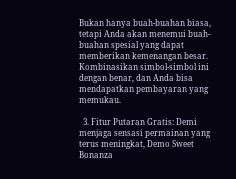Bukan hanya buah-buahan biasa, tetapi Anda akan menemui buah-buahan spesial yang dapat memberikan kemenangan besar. Kombinasikan simbol-simbol ini dengan benar, dan Anda bisa mendapatkan pembayaran yang memukau.

  3. Fitur Putaran Gratis: Demi menjaga sensasi permainan yang terus meningkat, Demo Sweet Bonanza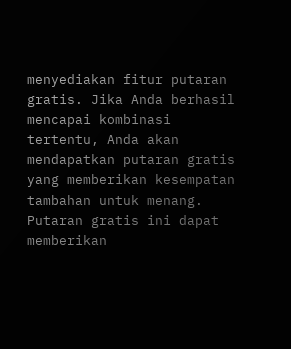menyediakan fitur putaran gratis. Jika Anda berhasil mencapai kombinasi tertentu, Anda akan mendapatkan putaran gratis yang memberikan kesempatan tambahan untuk menang. Putaran gratis ini dapat memberikan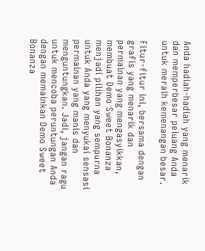Anda hadiah-hadiah yang menarik dan memperbesar peluang Anda untuk meraih kemenangan besar.

Fitur-fitur ini, bersama dengan grafis yang menarik dan permainan yang mengasyikkan, membuat Demo Sweet Bonanza menjadi pilihan yang sempurna untuk Anda yang menyukai sensasi permainan yang manis dan menguntungkan. Jadi, jangan ragu untuk mencoba peruntungan Anda dengan memainkan Demo Sweet Bonanza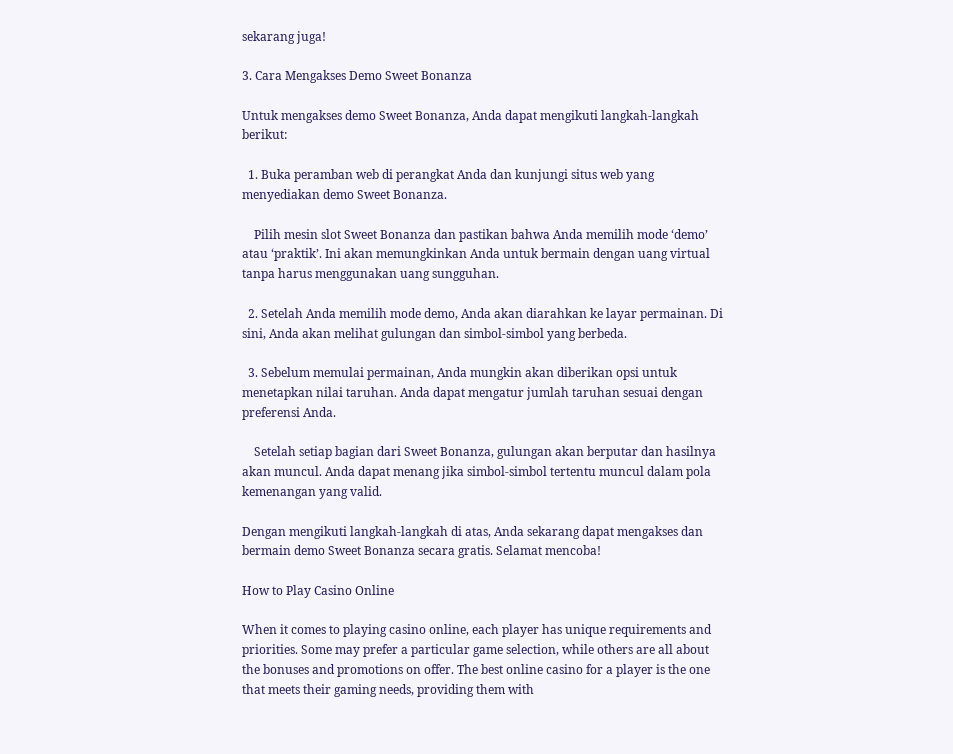sekarang juga!

3. Cara Mengakses Demo Sweet Bonanza

Untuk mengakses demo Sweet Bonanza, Anda dapat mengikuti langkah-langkah berikut:

  1. Buka peramban web di perangkat Anda dan kunjungi situs web yang menyediakan demo Sweet Bonanza.

    Pilih mesin slot Sweet Bonanza dan pastikan bahwa Anda memilih mode ‘demo’ atau ‘praktik’. Ini akan memungkinkan Anda untuk bermain dengan uang virtual tanpa harus menggunakan uang sungguhan.

  2. Setelah Anda memilih mode demo, Anda akan diarahkan ke layar permainan. Di sini, Anda akan melihat gulungan dan simbol-simbol yang berbeda.

  3. Sebelum memulai permainan, Anda mungkin akan diberikan opsi untuk menetapkan nilai taruhan. Anda dapat mengatur jumlah taruhan sesuai dengan preferensi Anda.

    Setelah setiap bagian dari Sweet Bonanza, gulungan akan berputar dan hasilnya akan muncul. Anda dapat menang jika simbol-simbol tertentu muncul dalam pola kemenangan yang valid.

Dengan mengikuti langkah-langkah di atas, Anda sekarang dapat mengakses dan bermain demo Sweet Bonanza secara gratis. Selamat mencoba!

How to Play Casino Online

When it comes to playing casino online, each player has unique requirements and priorities. Some may prefer a particular game selection, while others are all about the bonuses and promotions on offer. The best online casino for a player is the one that meets their gaming needs, providing them with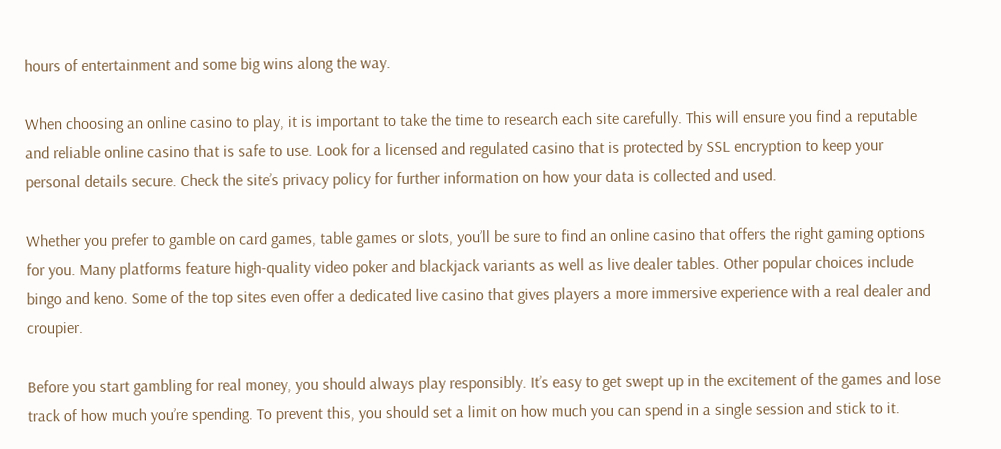hours of entertainment and some big wins along the way.

When choosing an online casino to play, it is important to take the time to research each site carefully. This will ensure you find a reputable and reliable online casino that is safe to use. Look for a licensed and regulated casino that is protected by SSL encryption to keep your personal details secure. Check the site’s privacy policy for further information on how your data is collected and used.

Whether you prefer to gamble on card games, table games or slots, you’ll be sure to find an online casino that offers the right gaming options for you. Many platforms feature high-quality video poker and blackjack variants as well as live dealer tables. Other popular choices include bingo and keno. Some of the top sites even offer a dedicated live casino that gives players a more immersive experience with a real dealer and croupier.

Before you start gambling for real money, you should always play responsibly. It’s easy to get swept up in the excitement of the games and lose track of how much you’re spending. To prevent this, you should set a limit on how much you can spend in a single session and stick to it.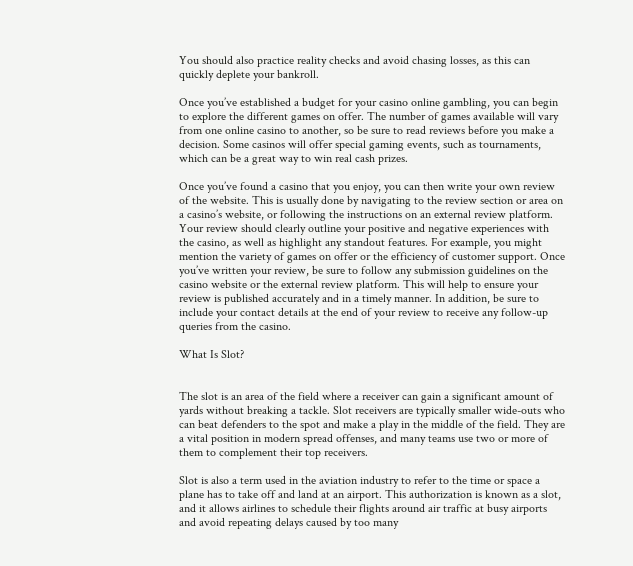You should also practice reality checks and avoid chasing losses, as this can quickly deplete your bankroll.

Once you’ve established a budget for your casino online gambling, you can begin to explore the different games on offer. The number of games available will vary from one online casino to another, so be sure to read reviews before you make a decision. Some casinos will offer special gaming events, such as tournaments, which can be a great way to win real cash prizes.

Once you’ve found a casino that you enjoy, you can then write your own review of the website. This is usually done by navigating to the review section or area on a casino’s website, or following the instructions on an external review platform. Your review should clearly outline your positive and negative experiences with the casino, as well as highlight any standout features. For example, you might mention the variety of games on offer or the efficiency of customer support. Once you’ve written your review, be sure to follow any submission guidelines on the casino website or the external review platform. This will help to ensure your review is published accurately and in a timely manner. In addition, be sure to include your contact details at the end of your review to receive any follow-up queries from the casino.

What Is Slot?


The slot is an area of the field where a receiver can gain a significant amount of yards without breaking a tackle. Slot receivers are typically smaller wide-outs who can beat defenders to the spot and make a play in the middle of the field. They are a vital position in modern spread offenses, and many teams use two or more of them to complement their top receivers.

Slot is also a term used in the aviation industry to refer to the time or space a plane has to take off and land at an airport. This authorization is known as a slot, and it allows airlines to schedule their flights around air traffic at busy airports and avoid repeating delays caused by too many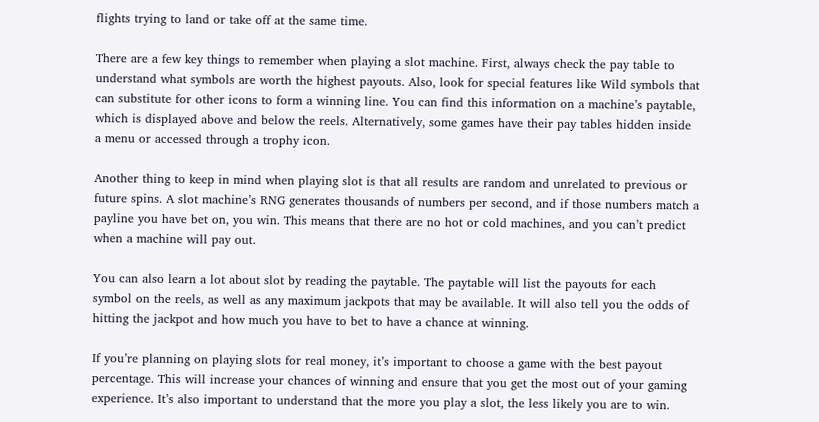flights trying to land or take off at the same time.

There are a few key things to remember when playing a slot machine. First, always check the pay table to understand what symbols are worth the highest payouts. Also, look for special features like Wild symbols that can substitute for other icons to form a winning line. You can find this information on a machine’s paytable, which is displayed above and below the reels. Alternatively, some games have their pay tables hidden inside a menu or accessed through a trophy icon.

Another thing to keep in mind when playing slot is that all results are random and unrelated to previous or future spins. A slot machine’s RNG generates thousands of numbers per second, and if those numbers match a payline you have bet on, you win. This means that there are no hot or cold machines, and you can’t predict when a machine will pay out.

You can also learn a lot about slot by reading the paytable. The paytable will list the payouts for each symbol on the reels, as well as any maximum jackpots that may be available. It will also tell you the odds of hitting the jackpot and how much you have to bet to have a chance at winning.

If you’re planning on playing slots for real money, it’s important to choose a game with the best payout percentage. This will increase your chances of winning and ensure that you get the most out of your gaming experience. It’s also important to understand that the more you play a slot, the less likely you are to win.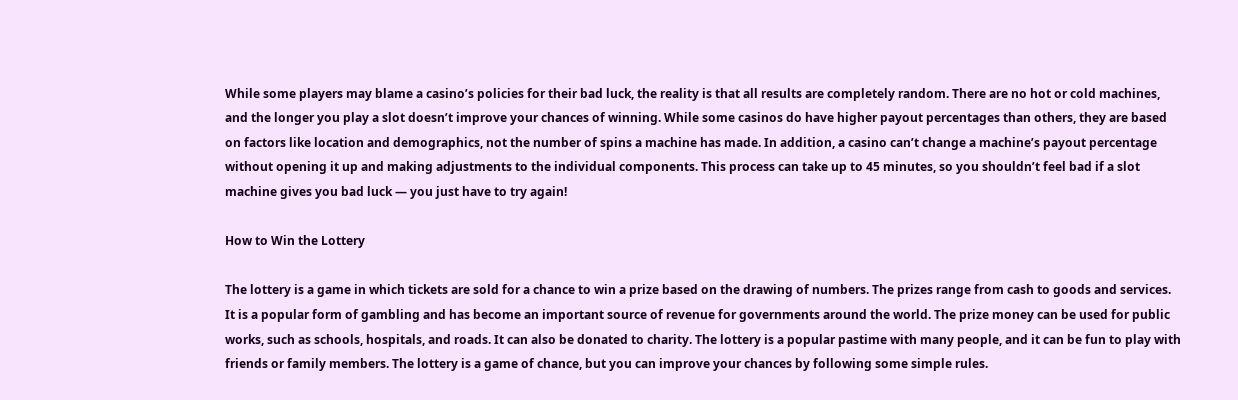While some players may blame a casino’s policies for their bad luck, the reality is that all results are completely random. There are no hot or cold machines, and the longer you play a slot doesn’t improve your chances of winning. While some casinos do have higher payout percentages than others, they are based on factors like location and demographics, not the number of spins a machine has made. In addition, a casino can’t change a machine’s payout percentage without opening it up and making adjustments to the individual components. This process can take up to 45 minutes, so you shouldn’t feel bad if a slot machine gives you bad luck — you just have to try again!

How to Win the Lottery

The lottery is a game in which tickets are sold for a chance to win a prize based on the drawing of numbers. The prizes range from cash to goods and services. It is a popular form of gambling and has become an important source of revenue for governments around the world. The prize money can be used for public works, such as schools, hospitals, and roads. It can also be donated to charity. The lottery is a popular pastime with many people, and it can be fun to play with friends or family members. The lottery is a game of chance, but you can improve your chances by following some simple rules.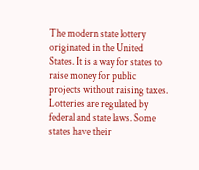The modern state lottery originated in the United States. It is a way for states to raise money for public projects without raising taxes. Lotteries are regulated by federal and state laws. Some states have their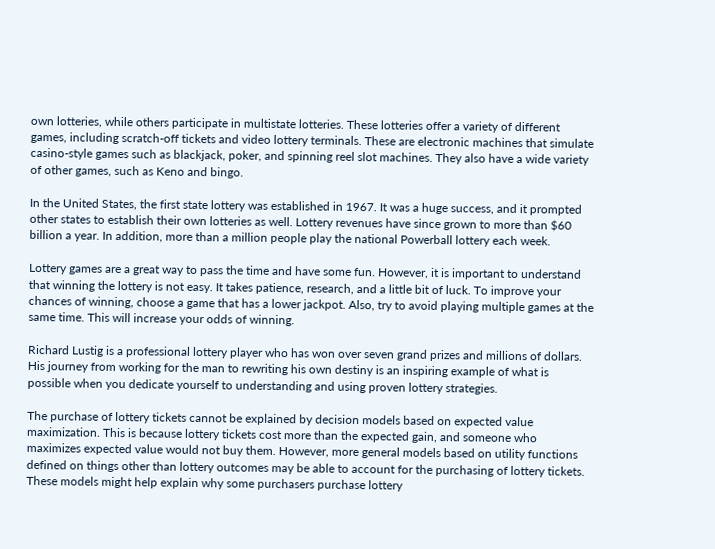own lotteries, while others participate in multistate lotteries. These lotteries offer a variety of different games, including scratch-off tickets and video lottery terminals. These are electronic machines that simulate casino-style games such as blackjack, poker, and spinning reel slot machines. They also have a wide variety of other games, such as Keno and bingo.

In the United States, the first state lottery was established in 1967. It was a huge success, and it prompted other states to establish their own lotteries as well. Lottery revenues have since grown to more than $60 billion a year. In addition, more than a million people play the national Powerball lottery each week.

Lottery games are a great way to pass the time and have some fun. However, it is important to understand that winning the lottery is not easy. It takes patience, research, and a little bit of luck. To improve your chances of winning, choose a game that has a lower jackpot. Also, try to avoid playing multiple games at the same time. This will increase your odds of winning.

Richard Lustig is a professional lottery player who has won over seven grand prizes and millions of dollars. His journey from working for the man to rewriting his own destiny is an inspiring example of what is possible when you dedicate yourself to understanding and using proven lottery strategies.

The purchase of lottery tickets cannot be explained by decision models based on expected value maximization. This is because lottery tickets cost more than the expected gain, and someone who maximizes expected value would not buy them. However, more general models based on utility functions defined on things other than lottery outcomes may be able to account for the purchasing of lottery tickets. These models might help explain why some purchasers purchase lottery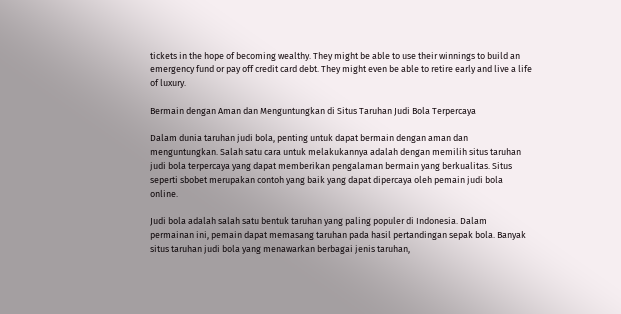tickets in the hope of becoming wealthy. They might be able to use their winnings to build an emergency fund or pay off credit card debt. They might even be able to retire early and live a life of luxury.

Bermain dengan Aman dan Menguntungkan di Situs Taruhan Judi Bola Terpercaya

Dalam dunia taruhan judi bola, penting untuk dapat bermain dengan aman dan menguntungkan. Salah satu cara untuk melakukannya adalah dengan memilih situs taruhan judi bola terpercaya yang dapat memberikan pengalaman bermain yang berkualitas. Situs seperti sbobet merupakan contoh yang baik yang dapat dipercaya oleh pemain judi bola online.

Judi bola adalah salah satu bentuk taruhan yang paling populer di Indonesia. Dalam permainan ini, pemain dapat memasang taruhan pada hasil pertandingan sepak bola. Banyak situs taruhan judi bola yang menawarkan berbagai jenis taruhan,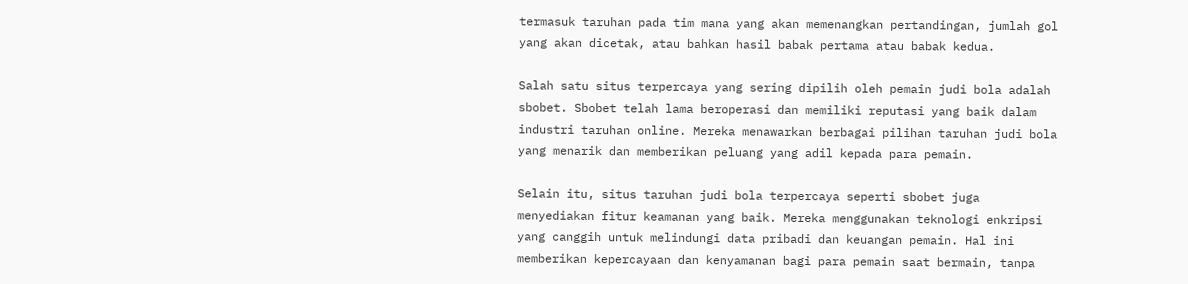termasuk taruhan pada tim mana yang akan memenangkan pertandingan, jumlah gol yang akan dicetak, atau bahkan hasil babak pertama atau babak kedua.

Salah satu situs terpercaya yang sering dipilih oleh pemain judi bola adalah sbobet. Sbobet telah lama beroperasi dan memiliki reputasi yang baik dalam industri taruhan online. Mereka menawarkan berbagai pilihan taruhan judi bola yang menarik dan memberikan peluang yang adil kepada para pemain.

Selain itu, situs taruhan judi bola terpercaya seperti sbobet juga menyediakan fitur keamanan yang baik. Mereka menggunakan teknologi enkripsi yang canggih untuk melindungi data pribadi dan keuangan pemain. Hal ini memberikan kepercayaan dan kenyamanan bagi para pemain saat bermain, tanpa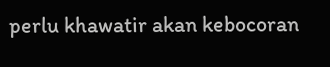perlu khawatir akan kebocoran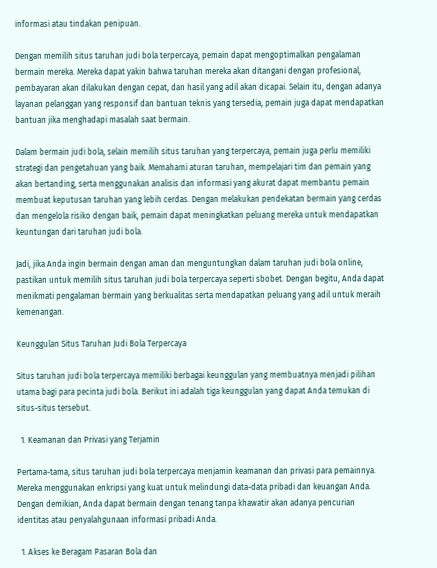informasi atau tindakan penipuan.

Dengan memilih situs taruhan judi bola terpercaya, pemain dapat mengoptimalkan pengalaman bermain mereka. Mereka dapat yakin bahwa taruhan mereka akan ditangani dengan profesional, pembayaran akan dilakukan dengan cepat, dan hasil yang adil akan dicapai. Selain itu, dengan adanya layanan pelanggan yang responsif dan bantuan teknis yang tersedia, pemain juga dapat mendapatkan bantuan jika menghadapi masalah saat bermain.

Dalam bermain judi bola, selain memilih situs taruhan yang terpercaya, pemain juga perlu memiliki strategi dan pengetahuan yang baik. Memahami aturan taruhan, mempelajari tim dan pemain yang akan bertanding, serta menggunakan analisis dan informasi yang akurat dapat membantu pemain membuat keputusan taruhan yang lebih cerdas. Dengan melakukan pendekatan bermain yang cerdas dan mengelola risiko dengan baik, pemain dapat meningkatkan peluang mereka untuk mendapatkan keuntungan dari taruhan judi bola.

Jadi, jika Anda ingin bermain dengan aman dan menguntungkan dalam taruhan judi bola online, pastikan untuk memilih situs taruhan judi bola terpercaya seperti sbobet. Dengan begitu, Anda dapat menikmati pengalaman bermain yang berkualitas serta mendapatkan peluang yang adil untuk meraih kemenangan.

Keunggulan Situs Taruhan Judi Bola Terpercaya

Situs taruhan judi bola terpercaya memiliki berbagai keunggulan yang membuatnya menjadi pilihan utama bagi para pecinta judi bola. Berikut ini adalah tiga keunggulan yang dapat Anda temukan di situs-situs tersebut.

  1. Keamanan dan Privasi yang Terjamin

Pertama-tama, situs taruhan judi bola terpercaya menjamin keamanan dan privasi para pemainnya. Mereka menggunakan enkripsi yang kuat untuk melindungi data-data pribadi dan keuangan Anda. Dengan demikian, Anda dapat bermain dengan tenang tanpa khawatir akan adanya pencurian identitas atau penyalahgunaan informasi pribadi Anda.

  1. Akses ke Beragam Pasaran Bola dan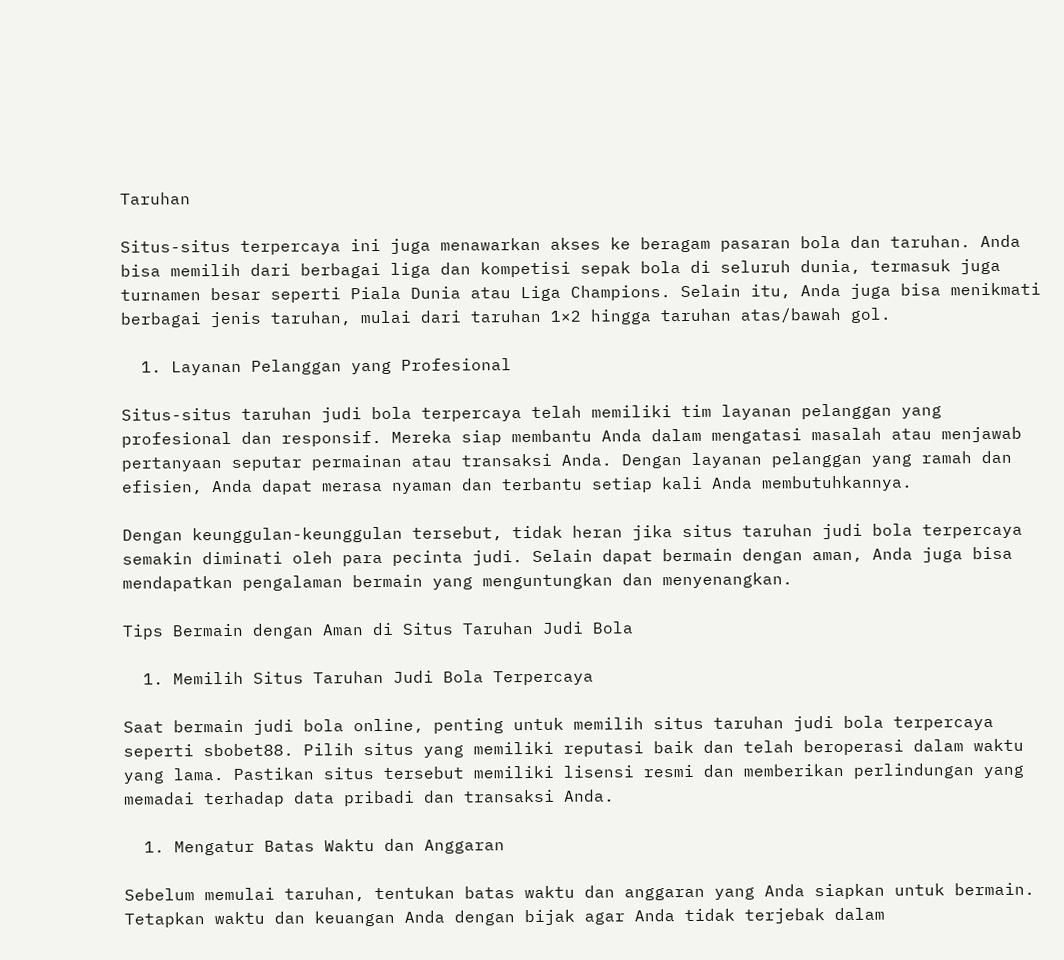Taruhan

Situs-situs terpercaya ini juga menawarkan akses ke beragam pasaran bola dan taruhan. Anda bisa memilih dari berbagai liga dan kompetisi sepak bola di seluruh dunia, termasuk juga turnamen besar seperti Piala Dunia atau Liga Champions. Selain itu, Anda juga bisa menikmati berbagai jenis taruhan, mulai dari taruhan 1×2 hingga taruhan atas/bawah gol.

  1. Layanan Pelanggan yang Profesional

Situs-situs taruhan judi bola terpercaya telah memiliki tim layanan pelanggan yang profesional dan responsif. Mereka siap membantu Anda dalam mengatasi masalah atau menjawab pertanyaan seputar permainan atau transaksi Anda. Dengan layanan pelanggan yang ramah dan efisien, Anda dapat merasa nyaman dan terbantu setiap kali Anda membutuhkannya.

Dengan keunggulan-keunggulan tersebut, tidak heran jika situs taruhan judi bola terpercaya semakin diminati oleh para pecinta judi. Selain dapat bermain dengan aman, Anda juga bisa mendapatkan pengalaman bermain yang menguntungkan dan menyenangkan.

Tips Bermain dengan Aman di Situs Taruhan Judi Bola

  1. Memilih Situs Taruhan Judi Bola Terpercaya

Saat bermain judi bola online, penting untuk memilih situs taruhan judi bola terpercaya seperti sbobet88. Pilih situs yang memiliki reputasi baik dan telah beroperasi dalam waktu yang lama. Pastikan situs tersebut memiliki lisensi resmi dan memberikan perlindungan yang memadai terhadap data pribadi dan transaksi Anda.

  1. Mengatur Batas Waktu dan Anggaran

Sebelum memulai taruhan, tentukan batas waktu dan anggaran yang Anda siapkan untuk bermain. Tetapkan waktu dan keuangan Anda dengan bijak agar Anda tidak terjebak dalam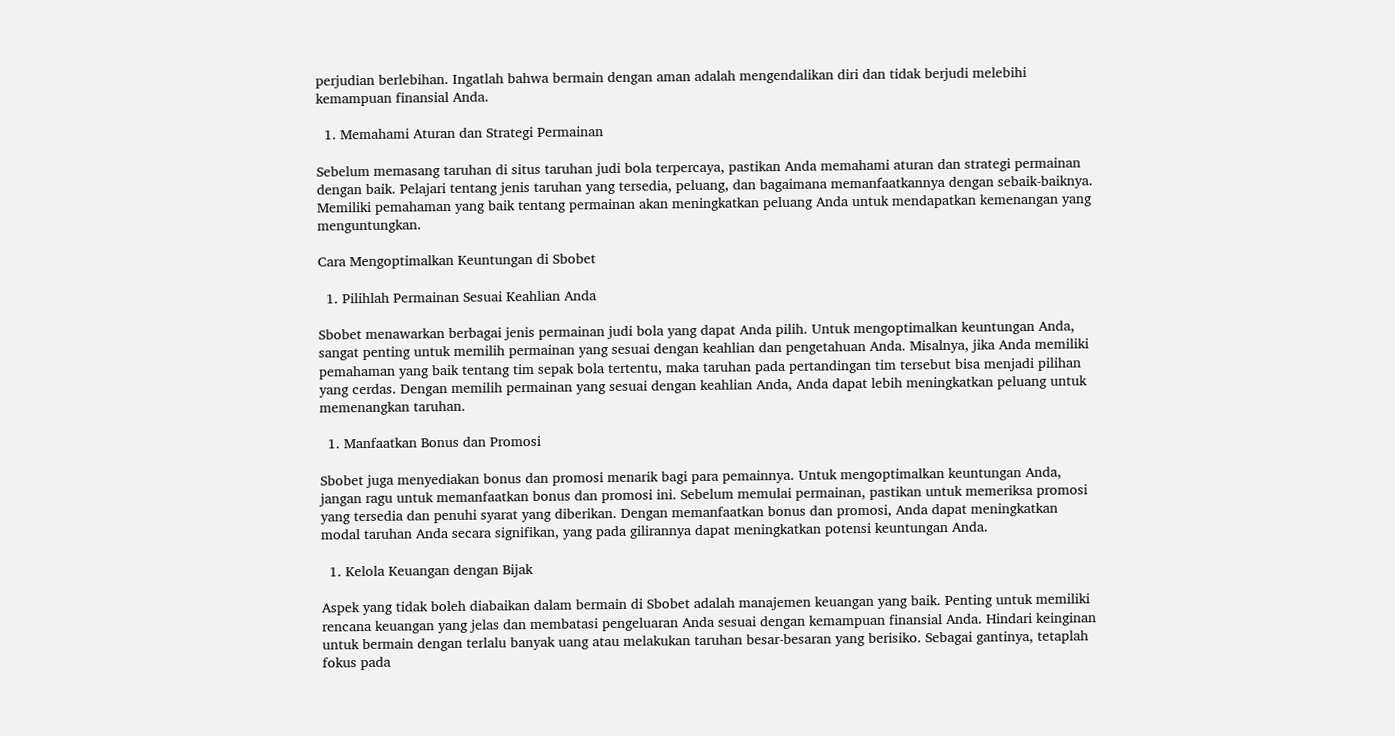perjudian berlebihan. Ingatlah bahwa bermain dengan aman adalah mengendalikan diri dan tidak berjudi melebihi kemampuan finansial Anda.

  1. Memahami Aturan dan Strategi Permainan

Sebelum memasang taruhan di situs taruhan judi bola terpercaya, pastikan Anda memahami aturan dan strategi permainan dengan baik. Pelajari tentang jenis taruhan yang tersedia, peluang, dan bagaimana memanfaatkannya dengan sebaik-baiknya. Memiliki pemahaman yang baik tentang permainan akan meningkatkan peluang Anda untuk mendapatkan kemenangan yang menguntungkan.

Cara Mengoptimalkan Keuntungan di Sbobet

  1. Pilihlah Permainan Sesuai Keahlian Anda

Sbobet menawarkan berbagai jenis permainan judi bola yang dapat Anda pilih. Untuk mengoptimalkan keuntungan Anda, sangat penting untuk memilih permainan yang sesuai dengan keahlian dan pengetahuan Anda. Misalnya, jika Anda memiliki pemahaman yang baik tentang tim sepak bola tertentu, maka taruhan pada pertandingan tim tersebut bisa menjadi pilihan yang cerdas. Dengan memilih permainan yang sesuai dengan keahlian Anda, Anda dapat lebih meningkatkan peluang untuk memenangkan taruhan.

  1. Manfaatkan Bonus dan Promosi

Sbobet juga menyediakan bonus dan promosi menarik bagi para pemainnya. Untuk mengoptimalkan keuntungan Anda, jangan ragu untuk memanfaatkan bonus dan promosi ini. Sebelum memulai permainan, pastikan untuk memeriksa promosi yang tersedia dan penuhi syarat yang diberikan. Dengan memanfaatkan bonus dan promosi, Anda dapat meningkatkan modal taruhan Anda secara signifikan, yang pada gilirannya dapat meningkatkan potensi keuntungan Anda.

  1. Kelola Keuangan dengan Bijak

Aspek yang tidak boleh diabaikan dalam bermain di Sbobet adalah manajemen keuangan yang baik. Penting untuk memiliki rencana keuangan yang jelas dan membatasi pengeluaran Anda sesuai dengan kemampuan finansial Anda. Hindari keinginan untuk bermain dengan terlalu banyak uang atau melakukan taruhan besar-besaran yang berisiko. Sebagai gantinya, tetaplah fokus pada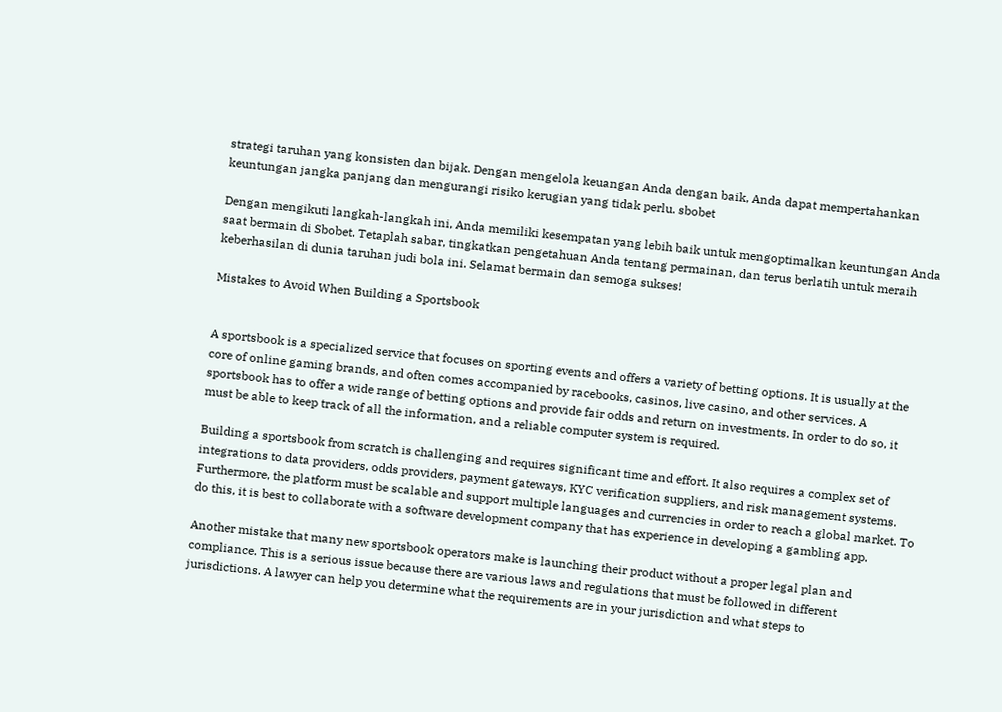strategi taruhan yang konsisten dan bijak. Dengan mengelola keuangan Anda dengan baik, Anda dapat mempertahankan keuntungan jangka panjang dan mengurangi risiko kerugian yang tidak perlu. sbobet

Dengan mengikuti langkah-langkah ini, Anda memiliki kesempatan yang lebih baik untuk mengoptimalkan keuntungan Anda saat bermain di Sbobet. Tetaplah sabar, tingkatkan pengetahuan Anda tentang permainan, dan terus berlatih untuk meraih keberhasilan di dunia taruhan judi bola ini. Selamat bermain dan semoga sukses!

Mistakes to Avoid When Building a Sportsbook


A sportsbook is a specialized service that focuses on sporting events and offers a variety of betting options. It is usually at the core of online gaming brands, and often comes accompanied by racebooks, casinos, live casino, and other services. A sportsbook has to offer a wide range of betting options and provide fair odds and return on investments. In order to do so, it must be able to keep track of all the information, and a reliable computer system is required.

Building a sportsbook from scratch is challenging and requires significant time and effort. It also requires a complex set of integrations to data providers, odds providers, payment gateways, KYC verification suppliers, and risk management systems. Furthermore, the platform must be scalable and support multiple languages and currencies in order to reach a global market. To do this, it is best to collaborate with a software development company that has experience in developing a gambling app.

Another mistake that many new sportsbook operators make is launching their product without a proper legal plan and compliance. This is a serious issue because there are various laws and regulations that must be followed in different jurisdictions. A lawyer can help you determine what the requirements are in your jurisdiction and what steps to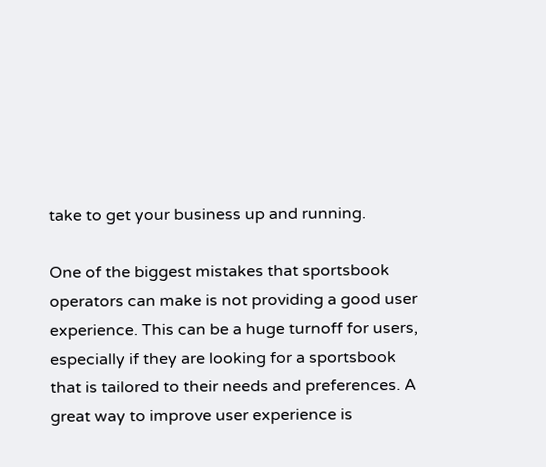take to get your business up and running.

One of the biggest mistakes that sportsbook operators can make is not providing a good user experience. This can be a huge turnoff for users, especially if they are looking for a sportsbook that is tailored to their needs and preferences. A great way to improve user experience is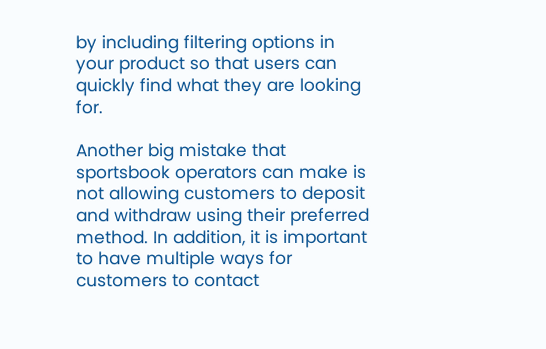by including filtering options in your product so that users can quickly find what they are looking for.

Another big mistake that sportsbook operators can make is not allowing customers to deposit and withdraw using their preferred method. In addition, it is important to have multiple ways for customers to contact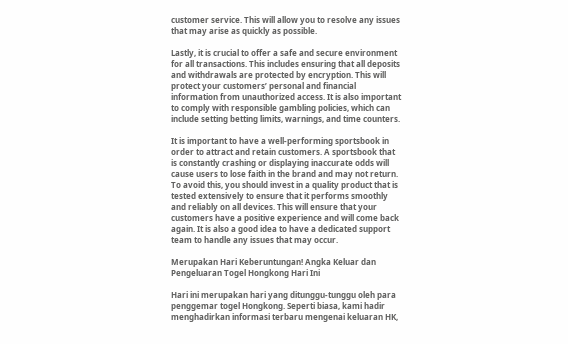customer service. This will allow you to resolve any issues that may arise as quickly as possible.

Lastly, it is crucial to offer a safe and secure environment for all transactions. This includes ensuring that all deposits and withdrawals are protected by encryption. This will protect your customers’ personal and financial information from unauthorized access. It is also important to comply with responsible gambling policies, which can include setting betting limits, warnings, and time counters.

It is important to have a well-performing sportsbook in order to attract and retain customers. A sportsbook that is constantly crashing or displaying inaccurate odds will cause users to lose faith in the brand and may not return. To avoid this, you should invest in a quality product that is tested extensively to ensure that it performs smoothly and reliably on all devices. This will ensure that your customers have a positive experience and will come back again. It is also a good idea to have a dedicated support team to handle any issues that may occur.

Merupakan Hari Keberuntungan! Angka Keluar dan Pengeluaran Togel Hongkong Hari Ini

Hari ini merupakan hari yang ditunggu-tunggu oleh para penggemar togel Hongkong. Seperti biasa, kami hadir menghadirkan informasi terbaru mengenai keluaran HK,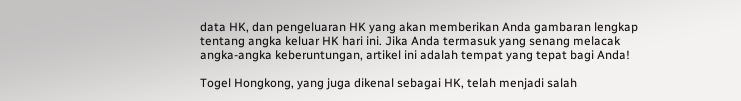data HK, dan pengeluaran HK yang akan memberikan Anda gambaran lengkap tentang angka keluar HK hari ini. Jika Anda termasuk yang senang melacak angka-angka keberuntungan, artikel ini adalah tempat yang tepat bagi Anda!

Togel Hongkong, yang juga dikenal sebagai HK, telah menjadi salah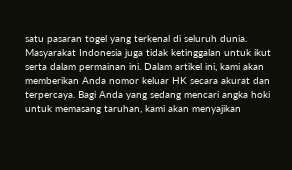satu pasaran togel yang terkenal di seluruh dunia. Masyarakat Indonesia juga tidak ketinggalan untuk ikut serta dalam permainan ini. Dalam artikel ini, kami akan memberikan Anda nomor keluar HK secara akurat dan terpercaya. Bagi Anda yang sedang mencari angka hoki untuk memasang taruhan, kami akan menyajikan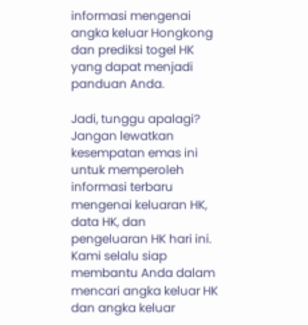informasi mengenai angka keluar Hongkong dan prediksi togel HK yang dapat menjadi panduan Anda.

Jadi, tunggu apalagi? Jangan lewatkan kesempatan emas ini untuk memperoleh informasi terbaru mengenai keluaran HK, data HK, dan pengeluaran HK hari ini. Kami selalu siap membantu Anda dalam mencari angka keluar HK dan angka keluar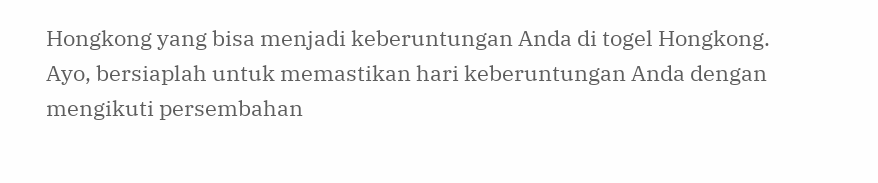Hongkong yang bisa menjadi keberuntungan Anda di togel Hongkong. Ayo, bersiaplah untuk memastikan hari keberuntungan Anda dengan mengikuti persembahan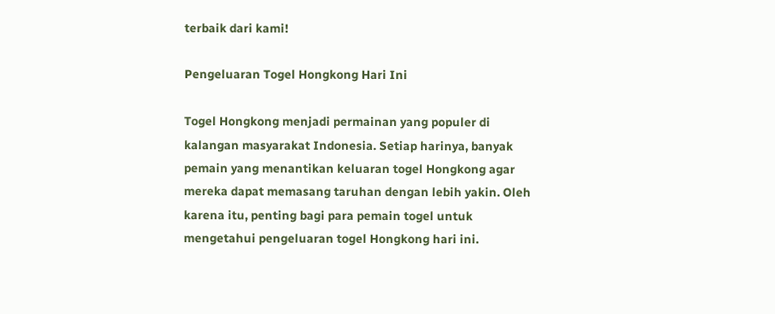terbaik dari kami!

Pengeluaran Togel Hongkong Hari Ini

Togel Hongkong menjadi permainan yang populer di kalangan masyarakat Indonesia. Setiap harinya, banyak pemain yang menantikan keluaran togel Hongkong agar mereka dapat memasang taruhan dengan lebih yakin. Oleh karena itu, penting bagi para pemain togel untuk mengetahui pengeluaran togel Hongkong hari ini.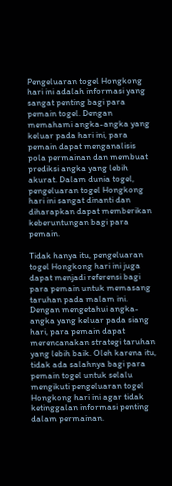Pengeluaran togel Hongkong hari ini adalah informasi yang sangat penting bagi para pemain togel. Dengan memahami angka-angka yang keluar pada hari ini, para pemain dapat menganalisis pola permainan dan membuat prediksi angka yang lebih akurat. Dalam dunia togel, pengeluaran togel Hongkong hari ini sangat dinanti dan diharapkan dapat memberikan keberuntungan bagi para pemain.

Tidak hanya itu, pengeluaran togel Hongkong hari ini juga dapat menjadi referensi bagi para pemain untuk memasang taruhan pada malam ini. Dengan mengetahui angka-angka yang keluar pada siang hari, para pemain dapat merencanakan strategi taruhan yang lebih baik. Oleh karena itu, tidak ada salahnya bagi para pemain togel untuk selalu mengikuti pengeluaran togel Hongkong hari ini agar tidak ketinggalan informasi penting dalam permainan.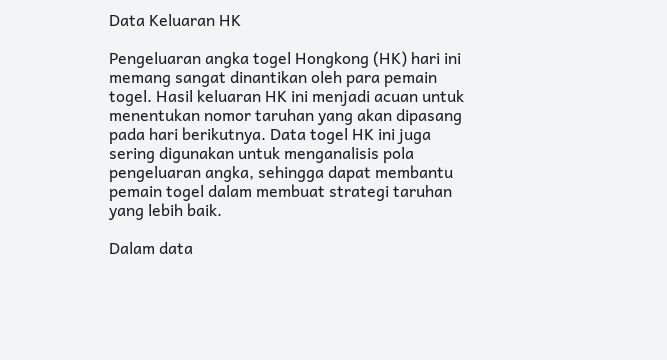Data Keluaran HK

Pengeluaran angka togel Hongkong (HK) hari ini memang sangat dinantikan oleh para pemain togel. Hasil keluaran HK ini menjadi acuan untuk menentukan nomor taruhan yang akan dipasang pada hari berikutnya. Data togel HK ini juga sering digunakan untuk menganalisis pola pengeluaran angka, sehingga dapat membantu pemain togel dalam membuat strategi taruhan yang lebih baik.

Dalam data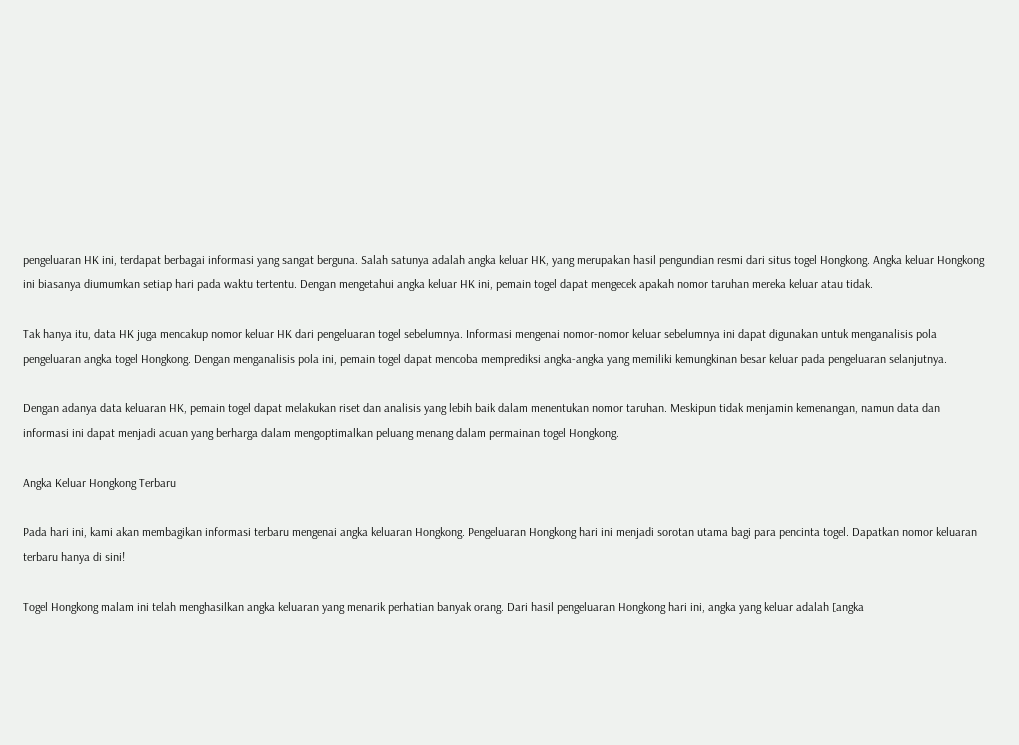pengeluaran HK ini, terdapat berbagai informasi yang sangat berguna. Salah satunya adalah angka keluar HK, yang merupakan hasil pengundian resmi dari situs togel Hongkong. Angka keluar Hongkong ini biasanya diumumkan setiap hari pada waktu tertentu. Dengan mengetahui angka keluar HK ini, pemain togel dapat mengecek apakah nomor taruhan mereka keluar atau tidak.

Tak hanya itu, data HK juga mencakup nomor keluar HK dari pengeluaran togel sebelumnya. Informasi mengenai nomor-nomor keluar sebelumnya ini dapat digunakan untuk menganalisis pola pengeluaran angka togel Hongkong. Dengan menganalisis pola ini, pemain togel dapat mencoba memprediksi angka-angka yang memiliki kemungkinan besar keluar pada pengeluaran selanjutnya.

Dengan adanya data keluaran HK, pemain togel dapat melakukan riset dan analisis yang lebih baik dalam menentukan nomor taruhan. Meskipun tidak menjamin kemenangan, namun data dan informasi ini dapat menjadi acuan yang berharga dalam mengoptimalkan peluang menang dalam permainan togel Hongkong.

Angka Keluar Hongkong Terbaru

Pada hari ini, kami akan membagikan informasi terbaru mengenai angka keluaran Hongkong. Pengeluaran Hongkong hari ini menjadi sorotan utama bagi para pencinta togel. Dapatkan nomor keluaran terbaru hanya di sini!

Togel Hongkong malam ini telah menghasilkan angka keluaran yang menarik perhatian banyak orang. Dari hasil pengeluaran Hongkong hari ini, angka yang keluar adalah [angka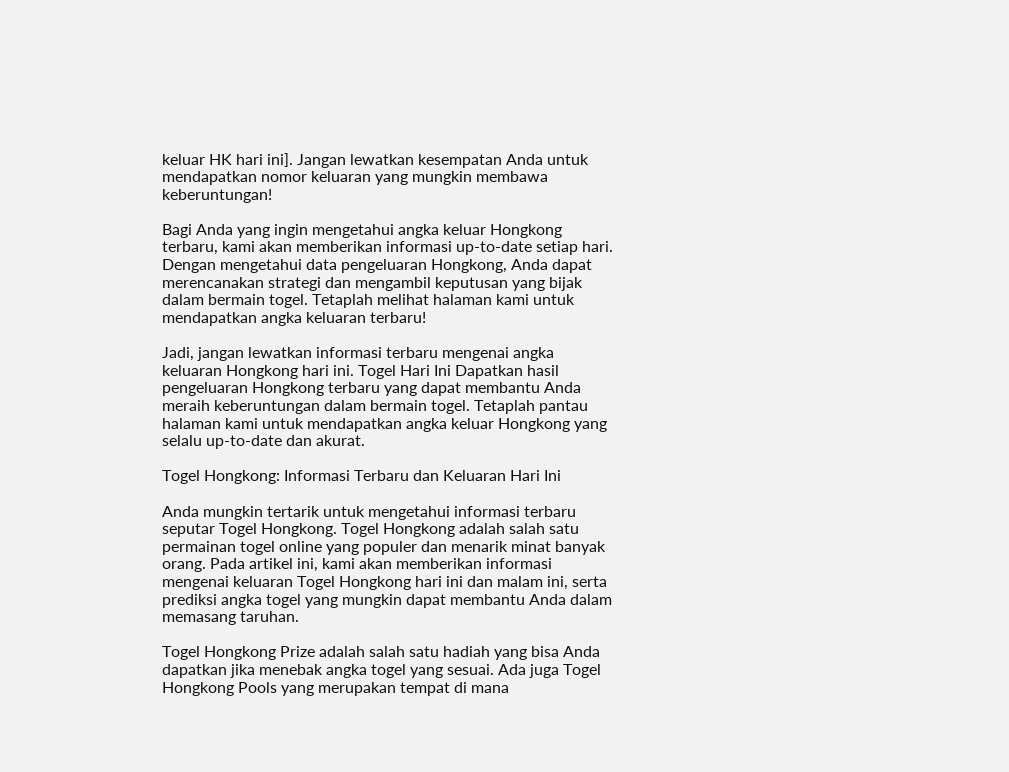keluar HK hari ini]. Jangan lewatkan kesempatan Anda untuk mendapatkan nomor keluaran yang mungkin membawa keberuntungan!

Bagi Anda yang ingin mengetahui angka keluar Hongkong terbaru, kami akan memberikan informasi up-to-date setiap hari. Dengan mengetahui data pengeluaran Hongkong, Anda dapat merencanakan strategi dan mengambil keputusan yang bijak dalam bermain togel. Tetaplah melihat halaman kami untuk mendapatkan angka keluaran terbaru!

Jadi, jangan lewatkan informasi terbaru mengenai angka keluaran Hongkong hari ini. Togel Hari Ini Dapatkan hasil pengeluaran Hongkong terbaru yang dapat membantu Anda meraih keberuntungan dalam bermain togel. Tetaplah pantau halaman kami untuk mendapatkan angka keluar Hongkong yang selalu up-to-date dan akurat.

Togel Hongkong: Informasi Terbaru dan Keluaran Hari Ini

Anda mungkin tertarik untuk mengetahui informasi terbaru seputar Togel Hongkong. Togel Hongkong adalah salah satu permainan togel online yang populer dan menarik minat banyak orang. Pada artikel ini, kami akan memberikan informasi mengenai keluaran Togel Hongkong hari ini dan malam ini, serta prediksi angka togel yang mungkin dapat membantu Anda dalam memasang taruhan.

Togel Hongkong Prize adalah salah satu hadiah yang bisa Anda dapatkan jika menebak angka togel yang sesuai. Ada juga Togel Hongkong Pools yang merupakan tempat di mana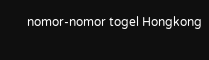nomor-nomor togel Hongkong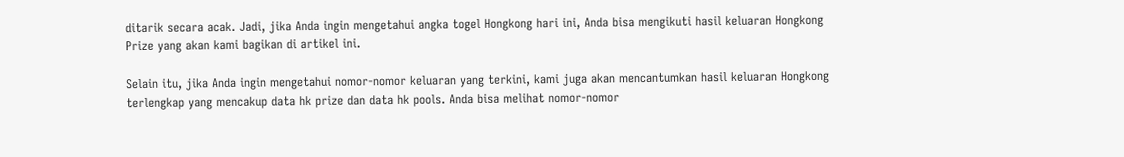ditarik secara acak. Jadi, jika Anda ingin mengetahui angka togel Hongkong hari ini, Anda bisa mengikuti hasil keluaran Hongkong Prize yang akan kami bagikan di artikel ini.

Selain itu, jika Anda ingin mengetahui nomor-nomor keluaran yang terkini, kami juga akan mencantumkan hasil keluaran Hongkong terlengkap yang mencakup data hk prize dan data hk pools. Anda bisa melihat nomor-nomor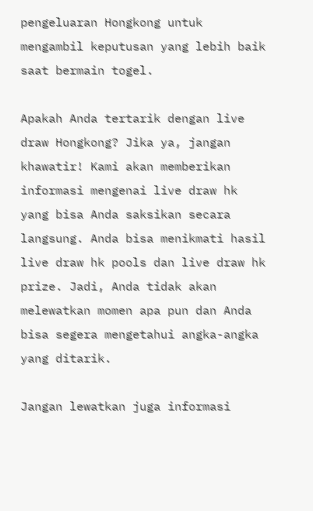pengeluaran Hongkong untuk mengambil keputusan yang lebih baik saat bermain togel.

Apakah Anda tertarik dengan live draw Hongkong? Jika ya, jangan khawatir! Kami akan memberikan informasi mengenai live draw hk yang bisa Anda saksikan secara langsung. Anda bisa menikmati hasil live draw hk pools dan live draw hk prize. Jadi, Anda tidak akan melewatkan momen apa pun dan Anda bisa segera mengetahui angka-angka yang ditarik.

Jangan lewatkan juga informasi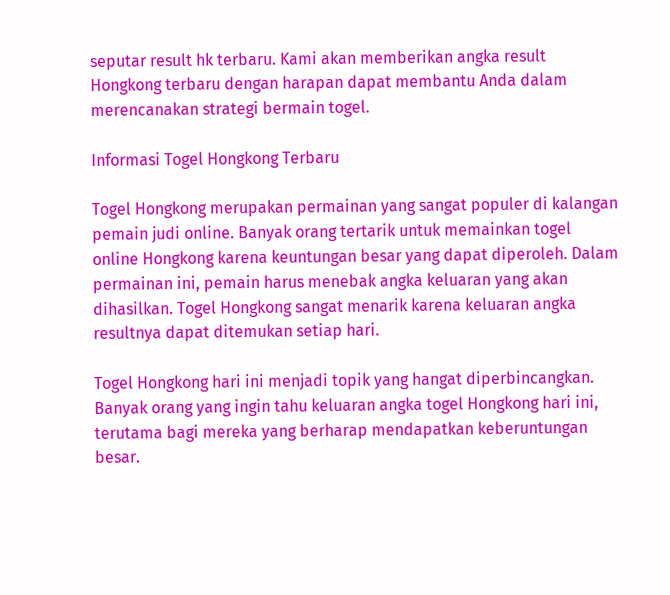seputar result hk terbaru. Kami akan memberikan angka result Hongkong terbaru dengan harapan dapat membantu Anda dalam merencanakan strategi bermain togel.

Informasi Togel Hongkong Terbaru

Togel Hongkong merupakan permainan yang sangat populer di kalangan pemain judi online. Banyak orang tertarik untuk memainkan togel online Hongkong karena keuntungan besar yang dapat diperoleh. Dalam permainan ini, pemain harus menebak angka keluaran yang akan dihasilkan. Togel Hongkong sangat menarik karena keluaran angka resultnya dapat ditemukan setiap hari.

Togel Hongkong hari ini menjadi topik yang hangat diperbincangkan. Banyak orang yang ingin tahu keluaran angka togel Hongkong hari ini, terutama bagi mereka yang berharap mendapatkan keberuntungan besar.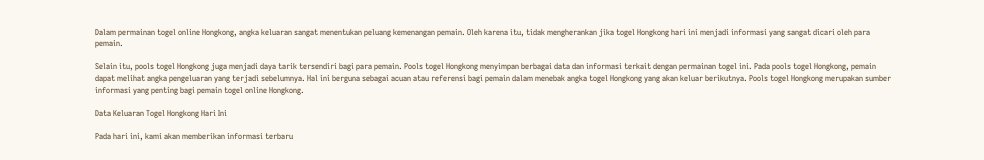Dalam permainan togel online Hongkong, angka keluaran sangat menentukan peluang kemenangan pemain. Oleh karena itu, tidak mengherankan jika togel Hongkong hari ini menjadi informasi yang sangat dicari oleh para pemain.

Selain itu, pools togel Hongkong juga menjadi daya tarik tersendiri bagi para pemain. Pools togel Hongkong menyimpan berbagai data dan informasi terkait dengan permainan togel ini. Pada pools togel Hongkong, pemain dapat melihat angka pengeluaran yang terjadi sebelumnya. Hal ini berguna sebagai acuan atau referensi bagi pemain dalam menebak angka togel Hongkong yang akan keluar berikutnya. Pools togel Hongkong merupakan sumber informasi yang penting bagi pemain togel online Hongkong.

Data Keluaran Togel Hongkong Hari Ini

Pada hari ini, kami akan memberikan informasi terbaru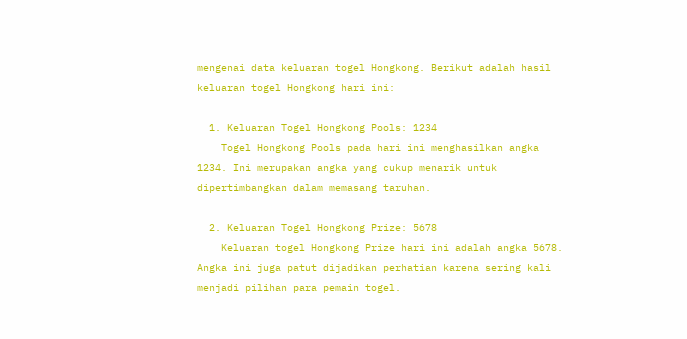mengenai data keluaran togel Hongkong. Berikut adalah hasil keluaran togel Hongkong hari ini:

  1. Keluaran Togel Hongkong Pools: 1234
    Togel Hongkong Pools pada hari ini menghasilkan angka 1234. Ini merupakan angka yang cukup menarik untuk dipertimbangkan dalam memasang taruhan.

  2. Keluaran Togel Hongkong Prize: 5678
    Keluaran togel Hongkong Prize hari ini adalah angka 5678. Angka ini juga patut dijadikan perhatian karena sering kali menjadi pilihan para pemain togel.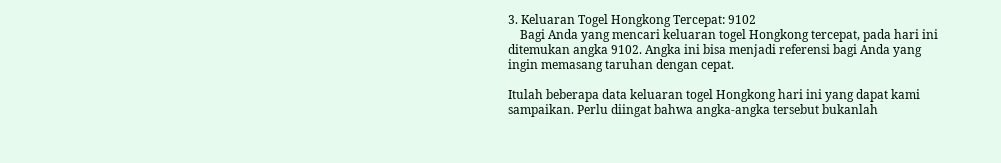3. Keluaran Togel Hongkong Tercepat: 9102
    Bagi Anda yang mencari keluaran togel Hongkong tercepat, pada hari ini ditemukan angka 9102. Angka ini bisa menjadi referensi bagi Anda yang ingin memasang taruhan dengan cepat.

Itulah beberapa data keluaran togel Hongkong hari ini yang dapat kami sampaikan. Perlu diingat bahwa angka-angka tersebut bukanlah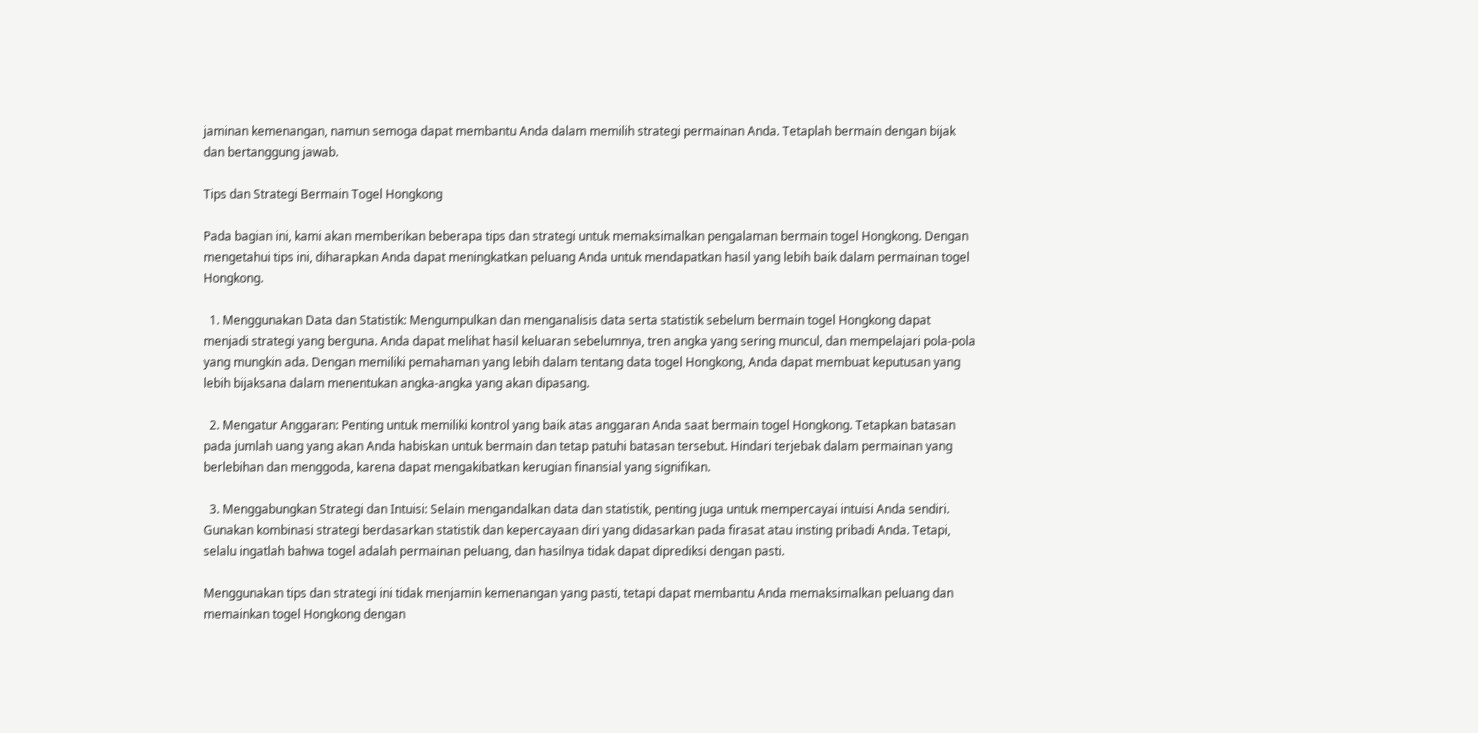jaminan kemenangan, namun semoga dapat membantu Anda dalam memilih strategi permainan Anda. Tetaplah bermain dengan bijak dan bertanggung jawab.

Tips dan Strategi Bermain Togel Hongkong

Pada bagian ini, kami akan memberikan beberapa tips dan strategi untuk memaksimalkan pengalaman bermain togel Hongkong. Dengan mengetahui tips ini, diharapkan Anda dapat meningkatkan peluang Anda untuk mendapatkan hasil yang lebih baik dalam permainan togel Hongkong.

  1. Menggunakan Data dan Statistik: Mengumpulkan dan menganalisis data serta statistik sebelum bermain togel Hongkong dapat menjadi strategi yang berguna. Anda dapat melihat hasil keluaran sebelumnya, tren angka yang sering muncul, dan mempelajari pola-pola yang mungkin ada. Dengan memiliki pemahaman yang lebih dalam tentang data togel Hongkong, Anda dapat membuat keputusan yang lebih bijaksana dalam menentukan angka-angka yang akan dipasang.

  2. Mengatur Anggaran: Penting untuk memiliki kontrol yang baik atas anggaran Anda saat bermain togel Hongkong. Tetapkan batasan pada jumlah uang yang akan Anda habiskan untuk bermain dan tetap patuhi batasan tersebut. Hindari terjebak dalam permainan yang berlebihan dan menggoda, karena dapat mengakibatkan kerugian finansial yang signifikan.

  3. Menggabungkan Strategi dan Intuisi: Selain mengandalkan data dan statistik, penting juga untuk mempercayai intuisi Anda sendiri. Gunakan kombinasi strategi berdasarkan statistik dan kepercayaan diri yang didasarkan pada firasat atau insting pribadi Anda. Tetapi, selalu ingatlah bahwa togel adalah permainan peluang, dan hasilnya tidak dapat diprediksi dengan pasti.

Menggunakan tips dan strategi ini tidak menjamin kemenangan yang pasti, tetapi dapat membantu Anda memaksimalkan peluang dan memainkan togel Hongkong dengan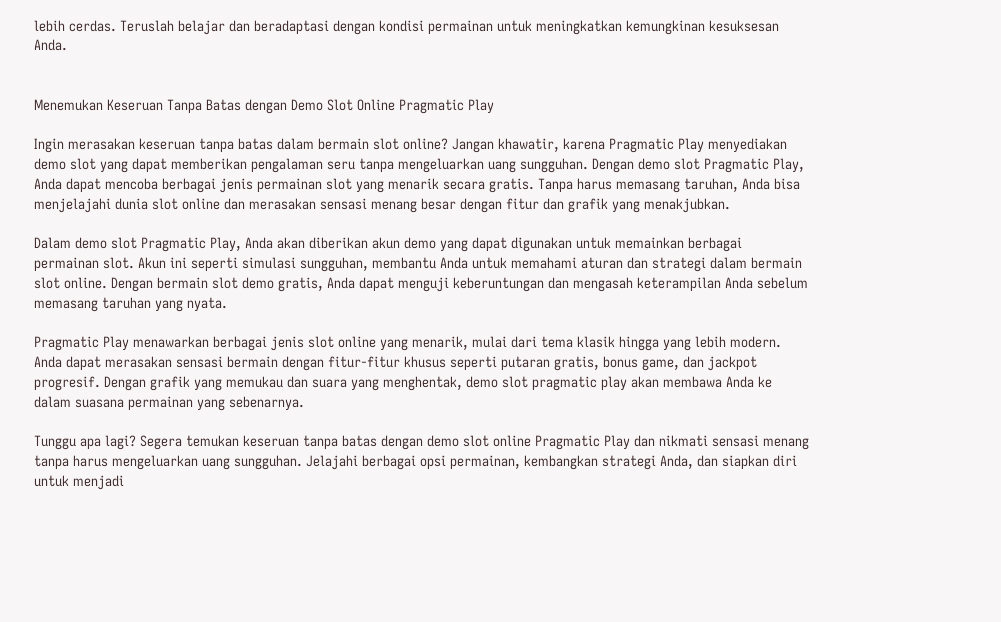lebih cerdas. Teruslah belajar dan beradaptasi dengan kondisi permainan untuk meningkatkan kemungkinan kesuksesan Anda.


Menemukan Keseruan Tanpa Batas dengan Demo Slot Online Pragmatic Play

Ingin merasakan keseruan tanpa batas dalam bermain slot online? Jangan khawatir, karena Pragmatic Play menyediakan demo slot yang dapat memberikan pengalaman seru tanpa mengeluarkan uang sungguhan. Dengan demo slot Pragmatic Play, Anda dapat mencoba berbagai jenis permainan slot yang menarik secara gratis. Tanpa harus memasang taruhan, Anda bisa menjelajahi dunia slot online dan merasakan sensasi menang besar dengan fitur dan grafik yang menakjubkan.

Dalam demo slot Pragmatic Play, Anda akan diberikan akun demo yang dapat digunakan untuk memainkan berbagai permainan slot. Akun ini seperti simulasi sungguhan, membantu Anda untuk memahami aturan dan strategi dalam bermain slot online. Dengan bermain slot demo gratis, Anda dapat menguji keberuntungan dan mengasah keterampilan Anda sebelum memasang taruhan yang nyata.

Pragmatic Play menawarkan berbagai jenis slot online yang menarik, mulai dari tema klasik hingga yang lebih modern. Anda dapat merasakan sensasi bermain dengan fitur-fitur khusus seperti putaran gratis, bonus game, dan jackpot progresif. Dengan grafik yang memukau dan suara yang menghentak, demo slot pragmatic play akan membawa Anda ke dalam suasana permainan yang sebenarnya.

Tunggu apa lagi? Segera temukan keseruan tanpa batas dengan demo slot online Pragmatic Play dan nikmati sensasi menang tanpa harus mengeluarkan uang sungguhan. Jelajahi berbagai opsi permainan, kembangkan strategi Anda, dan siapkan diri untuk menjadi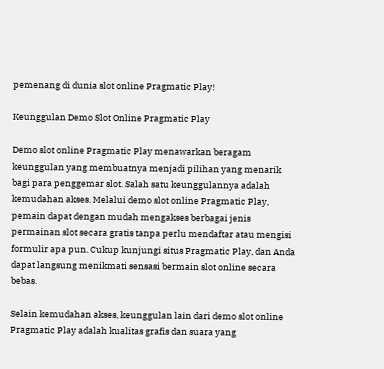pemenang di dunia slot online Pragmatic Play!

Keunggulan Demo Slot Online Pragmatic Play

Demo slot online Pragmatic Play menawarkan beragam keunggulan yang membuatnya menjadi pilihan yang menarik bagi para penggemar slot. Salah satu keunggulannya adalah kemudahan akses. Melalui demo slot online Pragmatic Play, pemain dapat dengan mudah mengakses berbagai jenis permainan slot secara gratis tanpa perlu mendaftar atau mengisi formulir apa pun. Cukup kunjungi situs Pragmatic Play, dan Anda dapat langsung menikmati sensasi bermain slot online secara bebas.

Selain kemudahan akses, keunggulan lain dari demo slot online Pragmatic Play adalah kualitas grafis dan suara yang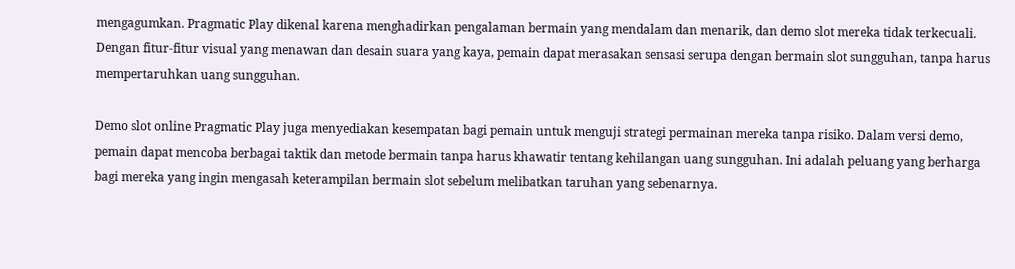mengagumkan. Pragmatic Play dikenal karena menghadirkan pengalaman bermain yang mendalam dan menarik, dan demo slot mereka tidak terkecuali. Dengan fitur-fitur visual yang menawan dan desain suara yang kaya, pemain dapat merasakan sensasi serupa dengan bermain slot sungguhan, tanpa harus mempertaruhkan uang sungguhan.

Demo slot online Pragmatic Play juga menyediakan kesempatan bagi pemain untuk menguji strategi permainan mereka tanpa risiko. Dalam versi demo, pemain dapat mencoba berbagai taktik dan metode bermain tanpa harus khawatir tentang kehilangan uang sungguhan. Ini adalah peluang yang berharga bagi mereka yang ingin mengasah keterampilan bermain slot sebelum melibatkan taruhan yang sebenarnya.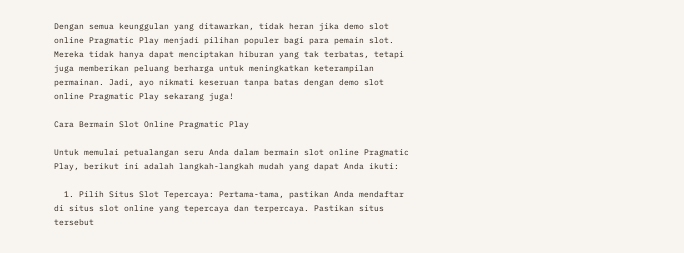Dengan semua keunggulan yang ditawarkan, tidak heran jika demo slot online Pragmatic Play menjadi pilihan populer bagi para pemain slot. Mereka tidak hanya dapat menciptakan hiburan yang tak terbatas, tetapi juga memberikan peluang berharga untuk meningkatkan keterampilan permainan. Jadi, ayo nikmati keseruan tanpa batas dengan demo slot online Pragmatic Play sekarang juga!

Cara Bermain Slot Online Pragmatic Play

Untuk memulai petualangan seru Anda dalam bermain slot online Pragmatic Play, berikut ini adalah langkah-langkah mudah yang dapat Anda ikuti:

  1. Pilih Situs Slot Tepercaya: Pertama-tama, pastikan Anda mendaftar di situs slot online yang tepercaya dan terpercaya. Pastikan situs tersebut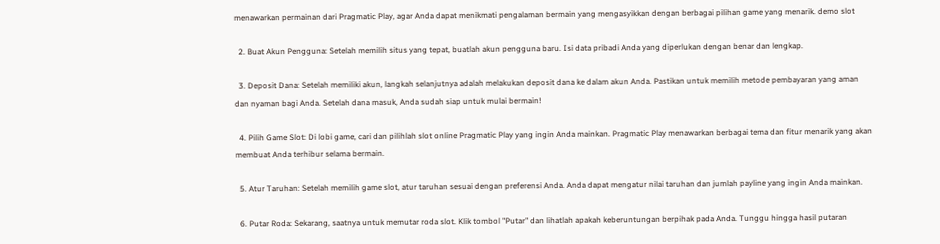menawarkan permainan dari Pragmatic Play, agar Anda dapat menikmati pengalaman bermain yang mengasyikkan dengan berbagai pilihan game yang menarik. demo slot

  2. Buat Akun Pengguna: Setelah memilih situs yang tepat, buatlah akun pengguna baru. Isi data pribadi Anda yang diperlukan dengan benar dan lengkap.

  3. Deposit Dana: Setelah memiliki akun, langkah selanjutnya adalah melakukan deposit dana ke dalam akun Anda. Pastikan untuk memilih metode pembayaran yang aman dan nyaman bagi Anda. Setelah dana masuk, Anda sudah siap untuk mulai bermain!

  4. Pilih Game Slot: Di lobi game, cari dan pilihlah slot online Pragmatic Play yang ingin Anda mainkan. Pragmatic Play menawarkan berbagai tema dan fitur menarik yang akan membuat Anda terhibur selama bermain.

  5. Atur Taruhan: Setelah memilih game slot, atur taruhan sesuai dengan preferensi Anda. Anda dapat mengatur nilai taruhan dan jumlah payline yang ingin Anda mainkan.

  6. Putar Roda: Sekarang, saatnya untuk memutar roda slot. Klik tombol "Putar" dan lihatlah apakah keberuntungan berpihak pada Anda. Tunggu hingga hasil putaran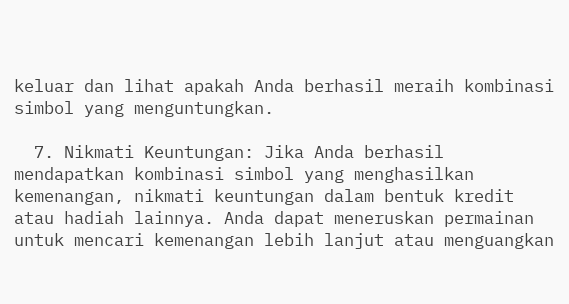keluar dan lihat apakah Anda berhasil meraih kombinasi simbol yang menguntungkan.

  7. Nikmati Keuntungan: Jika Anda berhasil mendapatkan kombinasi simbol yang menghasilkan kemenangan, nikmati keuntungan dalam bentuk kredit atau hadiah lainnya. Anda dapat meneruskan permainan untuk mencari kemenangan lebih lanjut atau menguangkan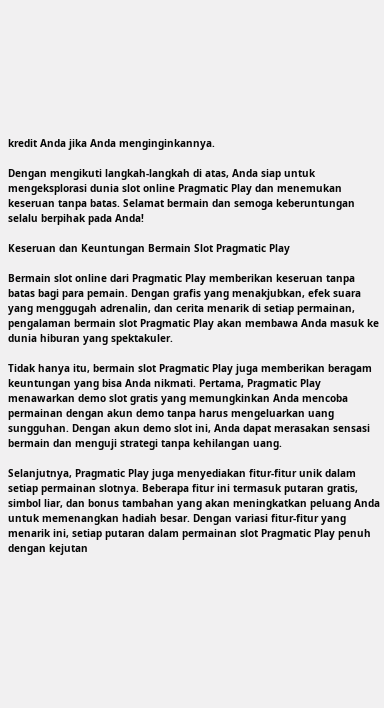kredit Anda jika Anda menginginkannya.

Dengan mengikuti langkah-langkah di atas, Anda siap untuk mengeksplorasi dunia slot online Pragmatic Play dan menemukan keseruan tanpa batas. Selamat bermain dan semoga keberuntungan selalu berpihak pada Anda!

Keseruan dan Keuntungan Bermain Slot Pragmatic Play

Bermain slot online dari Pragmatic Play memberikan keseruan tanpa batas bagi para pemain. Dengan grafis yang menakjubkan, efek suara yang menggugah adrenalin, dan cerita menarik di setiap permainan, pengalaman bermain slot Pragmatic Play akan membawa Anda masuk ke dunia hiburan yang spektakuler.

Tidak hanya itu, bermain slot Pragmatic Play juga memberikan beragam keuntungan yang bisa Anda nikmati. Pertama, Pragmatic Play menawarkan demo slot gratis yang memungkinkan Anda mencoba permainan dengan akun demo tanpa harus mengeluarkan uang sungguhan. Dengan akun demo slot ini, Anda dapat merasakan sensasi bermain dan menguji strategi tanpa kehilangan uang.

Selanjutnya, Pragmatic Play juga menyediakan fitur-fitur unik dalam setiap permainan slotnya. Beberapa fitur ini termasuk putaran gratis, simbol liar, dan bonus tambahan yang akan meningkatkan peluang Anda untuk memenangkan hadiah besar. Dengan variasi fitur-fitur yang menarik ini, setiap putaran dalam permainan slot Pragmatic Play penuh dengan kejutan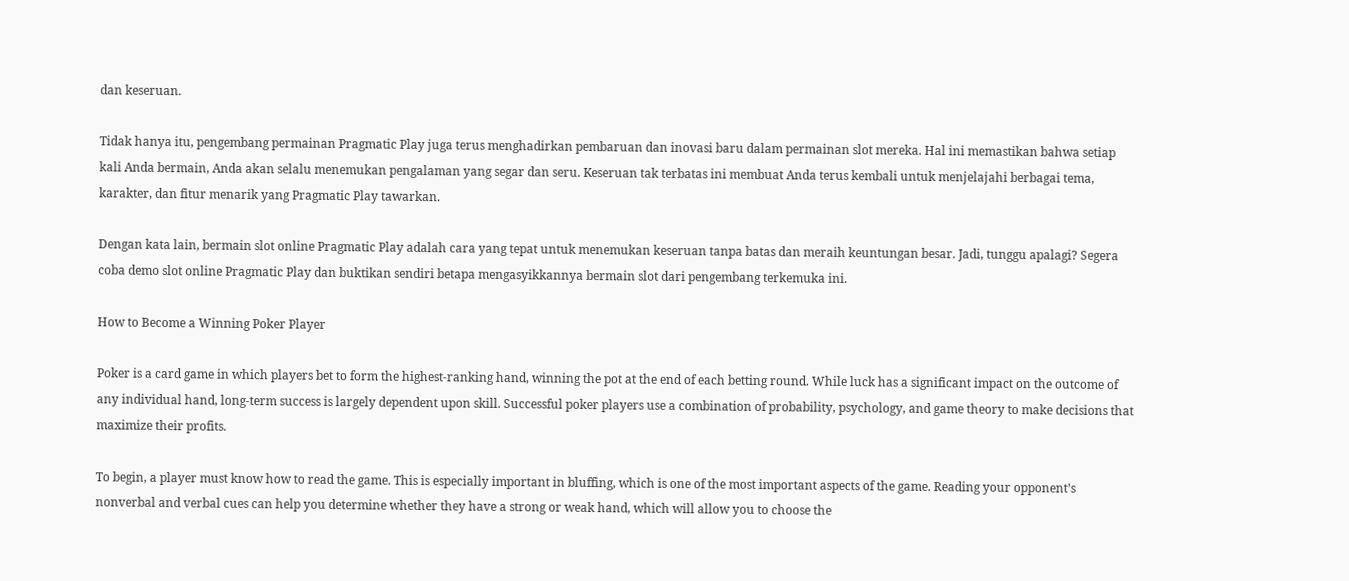dan keseruan.

Tidak hanya itu, pengembang permainan Pragmatic Play juga terus menghadirkan pembaruan dan inovasi baru dalam permainan slot mereka. Hal ini memastikan bahwa setiap kali Anda bermain, Anda akan selalu menemukan pengalaman yang segar dan seru. Keseruan tak terbatas ini membuat Anda terus kembali untuk menjelajahi berbagai tema, karakter, dan fitur menarik yang Pragmatic Play tawarkan.

Dengan kata lain, bermain slot online Pragmatic Play adalah cara yang tepat untuk menemukan keseruan tanpa batas dan meraih keuntungan besar. Jadi, tunggu apalagi? Segera coba demo slot online Pragmatic Play dan buktikan sendiri betapa mengasyikkannya bermain slot dari pengembang terkemuka ini.

How to Become a Winning Poker Player

Poker is a card game in which players bet to form the highest-ranking hand, winning the pot at the end of each betting round. While luck has a significant impact on the outcome of any individual hand, long-term success is largely dependent upon skill. Successful poker players use a combination of probability, psychology, and game theory to make decisions that maximize their profits.

To begin, a player must know how to read the game. This is especially important in bluffing, which is one of the most important aspects of the game. Reading your opponent’s nonverbal and verbal cues can help you determine whether they have a strong or weak hand, which will allow you to choose the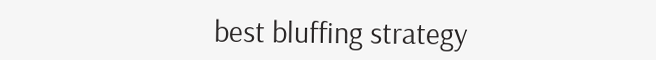best bluffing strategy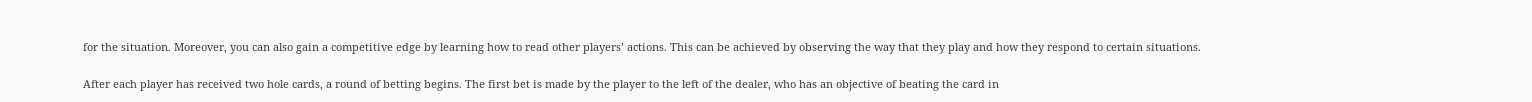for the situation. Moreover, you can also gain a competitive edge by learning how to read other players’ actions. This can be achieved by observing the way that they play and how they respond to certain situations.

After each player has received two hole cards, a round of betting begins. The first bet is made by the player to the left of the dealer, who has an objective of beating the card in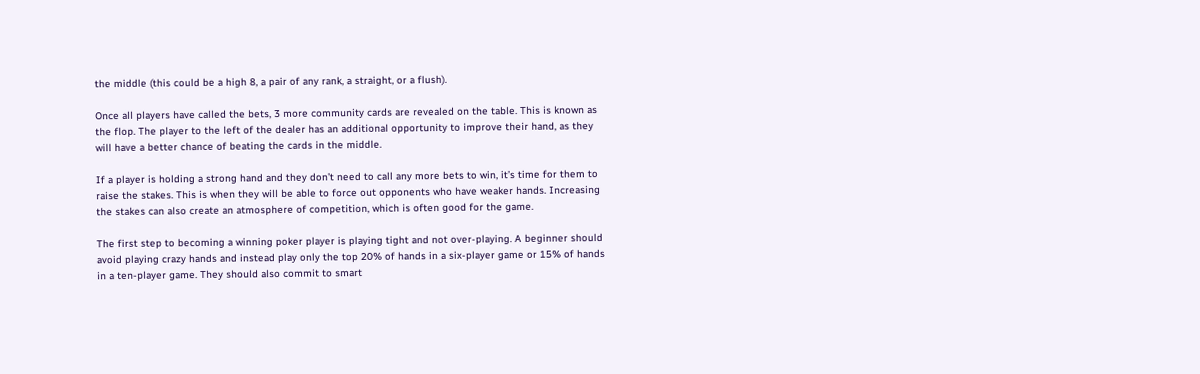the middle (this could be a high 8, a pair of any rank, a straight, or a flush).

Once all players have called the bets, 3 more community cards are revealed on the table. This is known as the flop. The player to the left of the dealer has an additional opportunity to improve their hand, as they will have a better chance of beating the cards in the middle.

If a player is holding a strong hand and they don’t need to call any more bets to win, it’s time for them to raise the stakes. This is when they will be able to force out opponents who have weaker hands. Increasing the stakes can also create an atmosphere of competition, which is often good for the game.

The first step to becoming a winning poker player is playing tight and not over-playing. A beginner should avoid playing crazy hands and instead play only the top 20% of hands in a six-player game or 15% of hands in a ten-player game. They should also commit to smart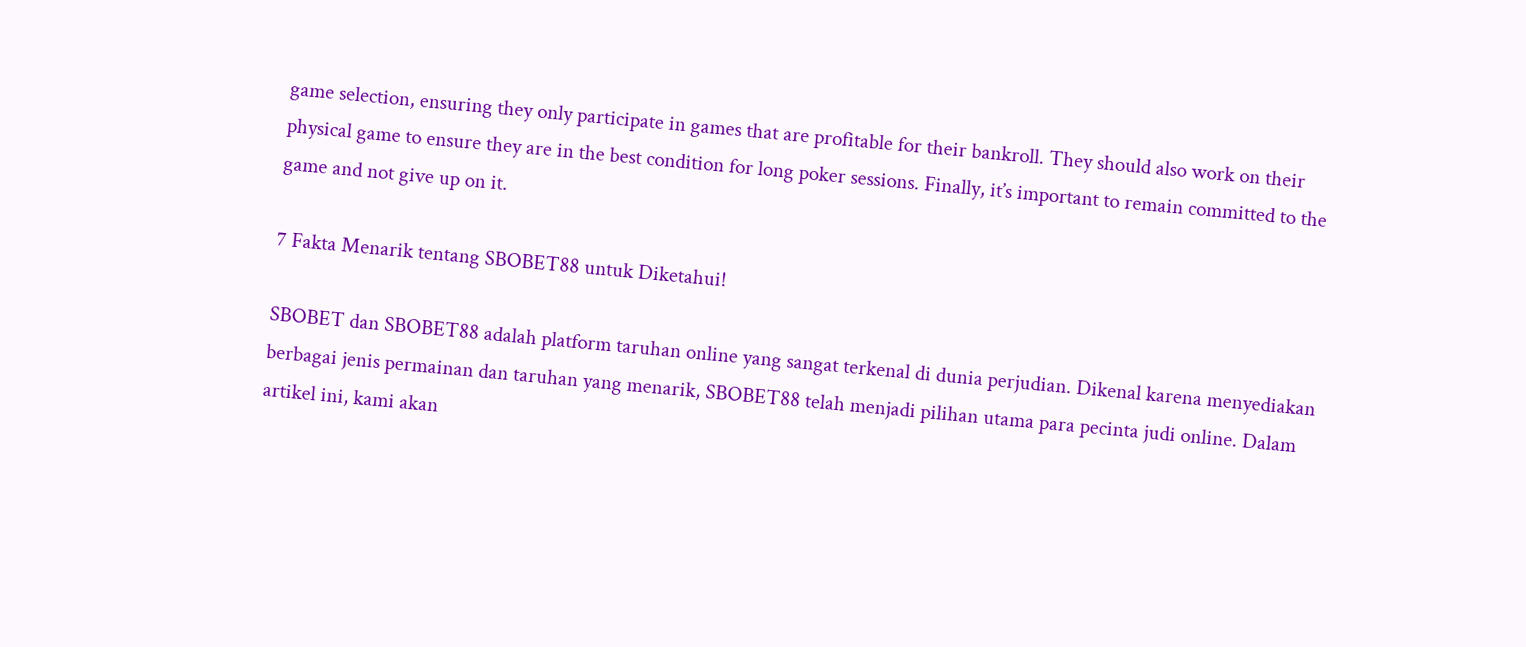game selection, ensuring they only participate in games that are profitable for their bankroll. They should also work on their physical game to ensure they are in the best condition for long poker sessions. Finally, it’s important to remain committed to the game and not give up on it.

7 Fakta Menarik tentang SBOBET88 untuk Diketahui!

SBOBET dan SBOBET88 adalah platform taruhan online yang sangat terkenal di dunia perjudian. Dikenal karena menyediakan berbagai jenis permainan dan taruhan yang menarik, SBOBET88 telah menjadi pilihan utama para pecinta judi online. Dalam artikel ini, kami akan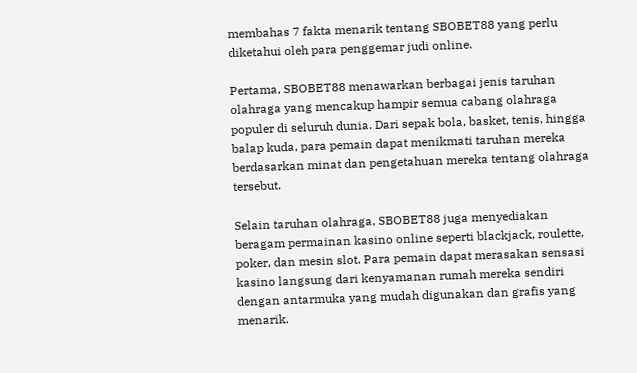membahas 7 fakta menarik tentang SBOBET88 yang perlu diketahui oleh para penggemar judi online.

Pertama, SBOBET88 menawarkan berbagai jenis taruhan olahraga yang mencakup hampir semua cabang olahraga populer di seluruh dunia. Dari sepak bola, basket, tenis, hingga balap kuda, para pemain dapat menikmati taruhan mereka berdasarkan minat dan pengetahuan mereka tentang olahraga tersebut.

Selain taruhan olahraga, SBOBET88 juga menyediakan beragam permainan kasino online seperti blackjack, roulette, poker, dan mesin slot. Para pemain dapat merasakan sensasi kasino langsung dari kenyamanan rumah mereka sendiri dengan antarmuka yang mudah digunakan dan grafis yang menarik.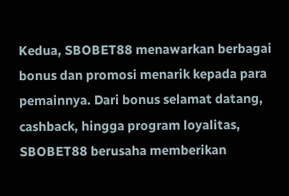Kedua, SBOBET88 menawarkan berbagai bonus dan promosi menarik kepada para pemainnya. Dari bonus selamat datang, cashback, hingga program loyalitas, SBOBET88 berusaha memberikan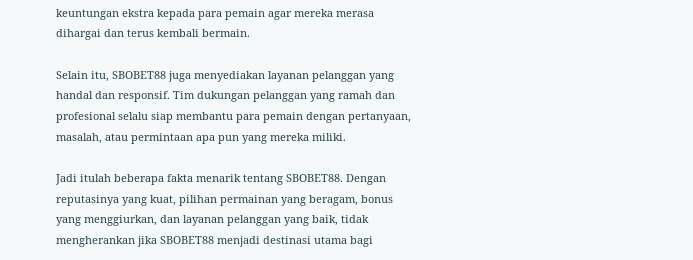keuntungan ekstra kepada para pemain agar mereka merasa dihargai dan terus kembali bermain.

Selain itu, SBOBET88 juga menyediakan layanan pelanggan yang handal dan responsif. Tim dukungan pelanggan yang ramah dan profesional selalu siap membantu para pemain dengan pertanyaan, masalah, atau permintaan apa pun yang mereka miliki.

Jadi itulah beberapa fakta menarik tentang SBOBET88. Dengan reputasinya yang kuat, pilihan permainan yang beragam, bonus yang menggiurkan, dan layanan pelanggan yang baik, tidak mengherankan jika SBOBET88 menjadi destinasi utama bagi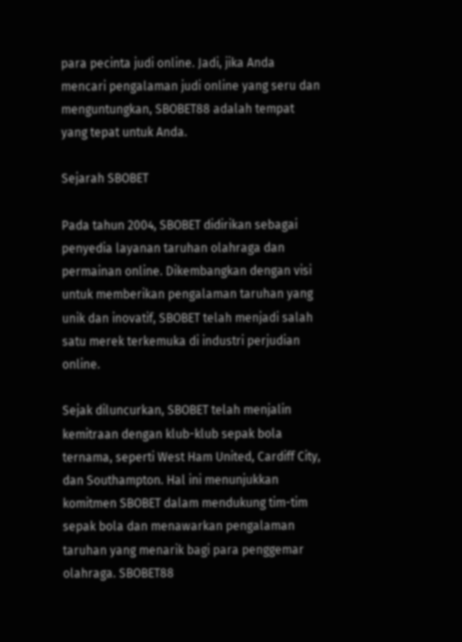para pecinta judi online. Jadi, jika Anda mencari pengalaman judi online yang seru dan menguntungkan, SBOBET88 adalah tempat yang tepat untuk Anda.

Sejarah SBOBET

Pada tahun 2004, SBOBET didirikan sebagai penyedia layanan taruhan olahraga dan permainan online. Dikembangkan dengan visi untuk memberikan pengalaman taruhan yang unik dan inovatif, SBOBET telah menjadi salah satu merek terkemuka di industri perjudian online.

Sejak diluncurkan, SBOBET telah menjalin kemitraan dengan klub-klub sepak bola ternama, seperti West Ham United, Cardiff City, dan Southampton. Hal ini menunjukkan komitmen SBOBET dalam mendukung tim-tim sepak bola dan menawarkan pengalaman taruhan yang menarik bagi para penggemar olahraga. SBOBET88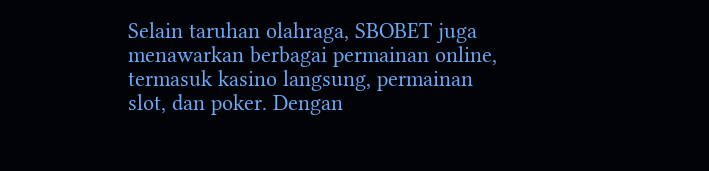Selain taruhan olahraga, SBOBET juga menawarkan berbagai permainan online, termasuk kasino langsung, permainan slot, dan poker. Dengan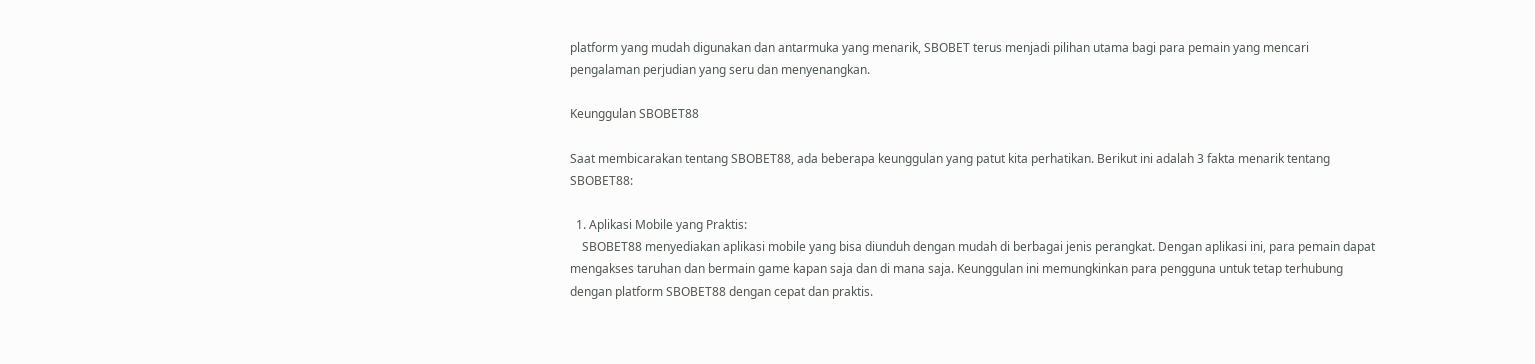platform yang mudah digunakan dan antarmuka yang menarik, SBOBET terus menjadi pilihan utama bagi para pemain yang mencari pengalaman perjudian yang seru dan menyenangkan.

Keunggulan SBOBET88

Saat membicarakan tentang SBOBET88, ada beberapa keunggulan yang patut kita perhatikan. Berikut ini adalah 3 fakta menarik tentang SBOBET88:

  1. Aplikasi Mobile yang Praktis:
    SBOBET88 menyediakan aplikasi mobile yang bisa diunduh dengan mudah di berbagai jenis perangkat. Dengan aplikasi ini, para pemain dapat mengakses taruhan dan bermain game kapan saja dan di mana saja. Keunggulan ini memungkinkan para pengguna untuk tetap terhubung dengan platform SBOBET88 dengan cepat dan praktis.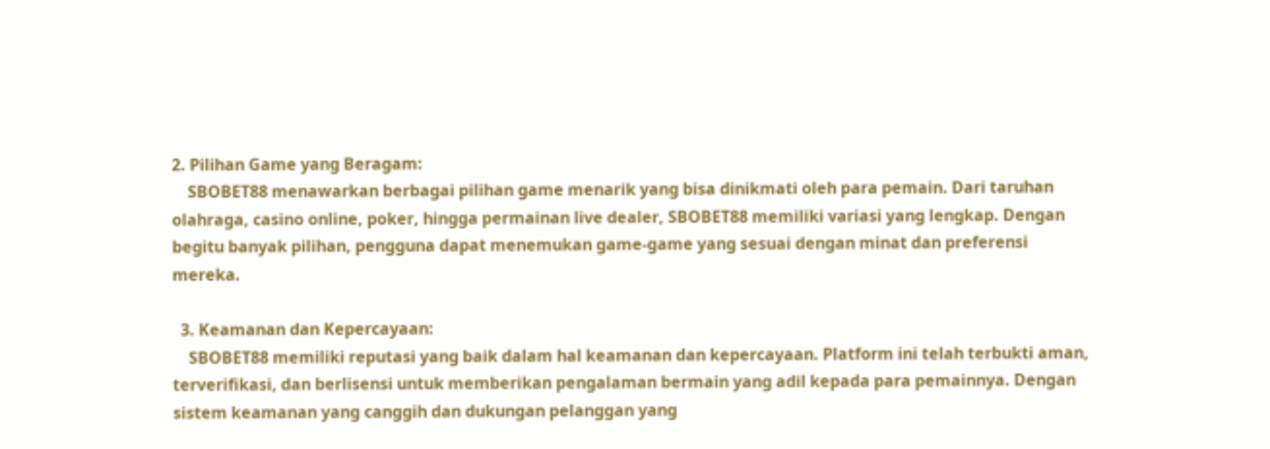2. Pilihan Game yang Beragam:
    SBOBET88 menawarkan berbagai pilihan game menarik yang bisa dinikmati oleh para pemain. Dari taruhan olahraga, casino online, poker, hingga permainan live dealer, SBOBET88 memiliki variasi yang lengkap. Dengan begitu banyak pilihan, pengguna dapat menemukan game-game yang sesuai dengan minat dan preferensi mereka.

  3. Keamanan dan Kepercayaan:
    SBOBET88 memiliki reputasi yang baik dalam hal keamanan dan kepercayaan. Platform ini telah terbukti aman, terverifikasi, dan berlisensi untuk memberikan pengalaman bermain yang adil kepada para pemainnya. Dengan sistem keamanan yang canggih dan dukungan pelanggan yang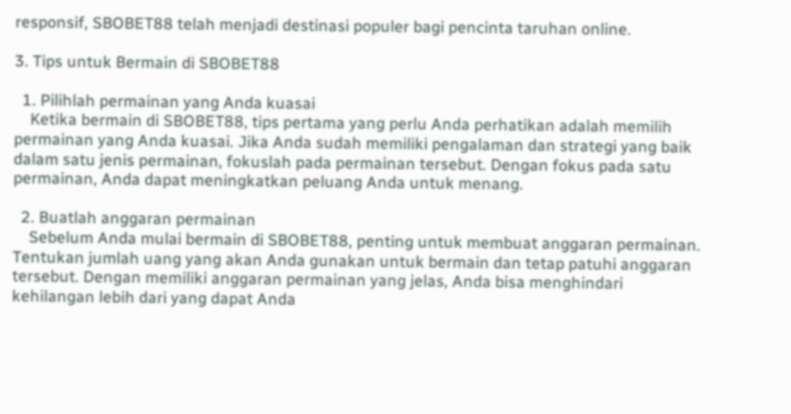responsif, SBOBET88 telah menjadi destinasi populer bagi pencinta taruhan online.

3. Tips untuk Bermain di SBOBET88

  1. Pilihlah permainan yang Anda kuasai
    Ketika bermain di SBOBET88, tips pertama yang perlu Anda perhatikan adalah memilih permainan yang Anda kuasai. Jika Anda sudah memiliki pengalaman dan strategi yang baik dalam satu jenis permainan, fokuslah pada permainan tersebut. Dengan fokus pada satu permainan, Anda dapat meningkatkan peluang Anda untuk menang.

  2. Buatlah anggaran permainan
    Sebelum Anda mulai bermain di SBOBET88, penting untuk membuat anggaran permainan. Tentukan jumlah uang yang akan Anda gunakan untuk bermain dan tetap patuhi anggaran tersebut. Dengan memiliki anggaran permainan yang jelas, Anda bisa menghindari kehilangan lebih dari yang dapat Anda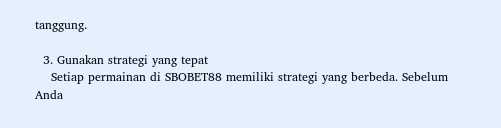tanggung.

  3. Gunakan strategi yang tepat
    Setiap permainan di SBOBET88 memiliki strategi yang berbeda. Sebelum Anda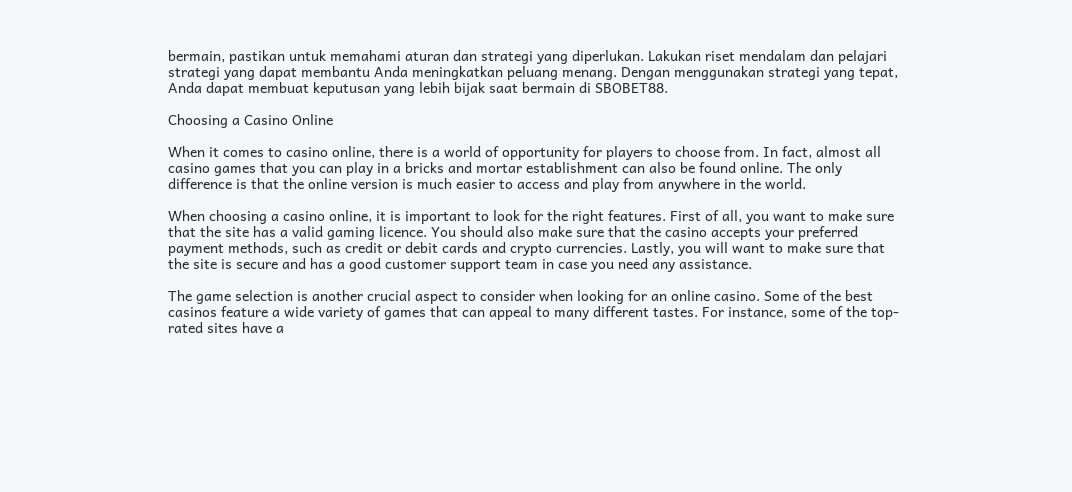bermain, pastikan untuk memahami aturan dan strategi yang diperlukan. Lakukan riset mendalam dan pelajari strategi yang dapat membantu Anda meningkatkan peluang menang. Dengan menggunakan strategi yang tepat, Anda dapat membuat keputusan yang lebih bijak saat bermain di SBOBET88.

Choosing a Casino Online

When it comes to casino online, there is a world of opportunity for players to choose from. In fact, almost all casino games that you can play in a bricks and mortar establishment can also be found online. The only difference is that the online version is much easier to access and play from anywhere in the world.

When choosing a casino online, it is important to look for the right features. First of all, you want to make sure that the site has a valid gaming licence. You should also make sure that the casino accepts your preferred payment methods, such as credit or debit cards and crypto currencies. Lastly, you will want to make sure that the site is secure and has a good customer support team in case you need any assistance.

The game selection is another crucial aspect to consider when looking for an online casino. Some of the best casinos feature a wide variety of games that can appeal to many different tastes. For instance, some of the top-rated sites have a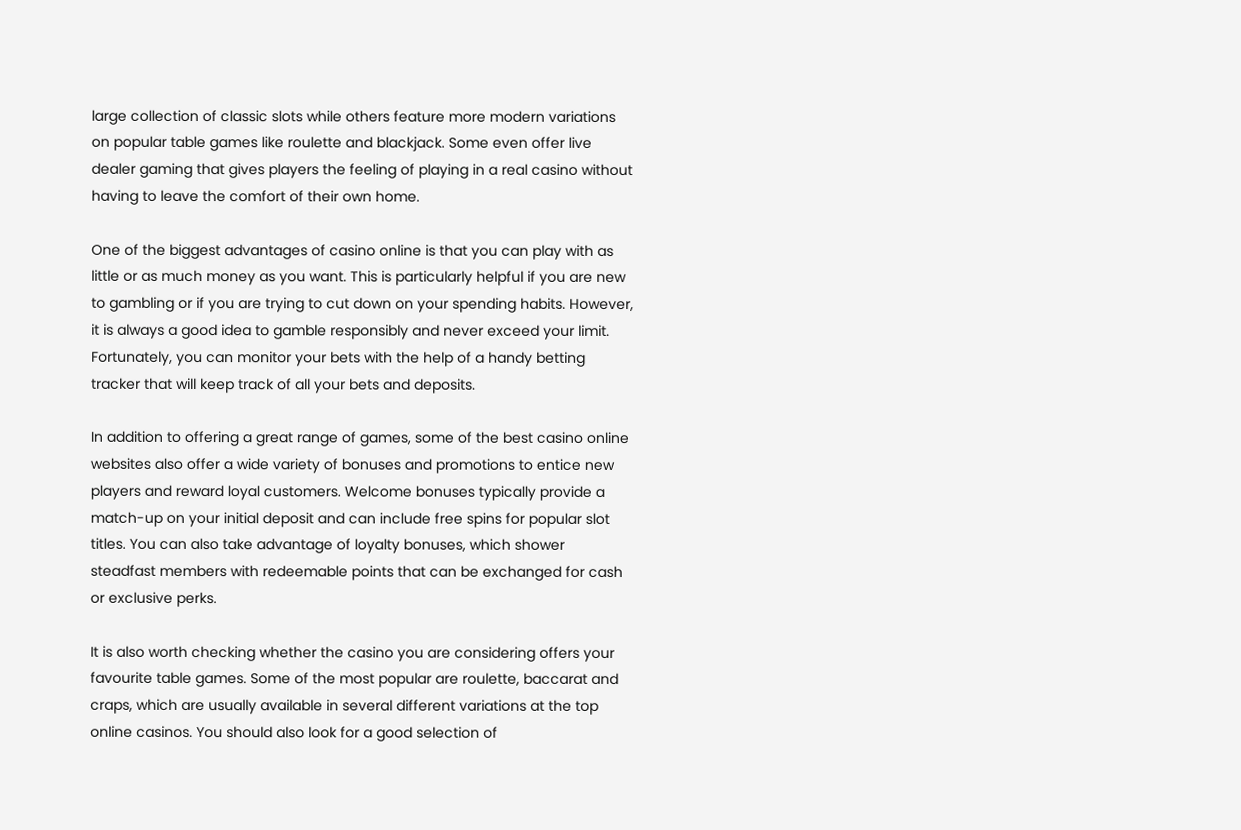large collection of classic slots while others feature more modern variations on popular table games like roulette and blackjack. Some even offer live dealer gaming that gives players the feeling of playing in a real casino without having to leave the comfort of their own home.

One of the biggest advantages of casino online is that you can play with as little or as much money as you want. This is particularly helpful if you are new to gambling or if you are trying to cut down on your spending habits. However, it is always a good idea to gamble responsibly and never exceed your limit. Fortunately, you can monitor your bets with the help of a handy betting tracker that will keep track of all your bets and deposits.

In addition to offering a great range of games, some of the best casino online websites also offer a wide variety of bonuses and promotions to entice new players and reward loyal customers. Welcome bonuses typically provide a match-up on your initial deposit and can include free spins for popular slot titles. You can also take advantage of loyalty bonuses, which shower steadfast members with redeemable points that can be exchanged for cash or exclusive perks.

It is also worth checking whether the casino you are considering offers your favourite table games. Some of the most popular are roulette, baccarat and craps, which are usually available in several different variations at the top online casinos. You should also look for a good selection of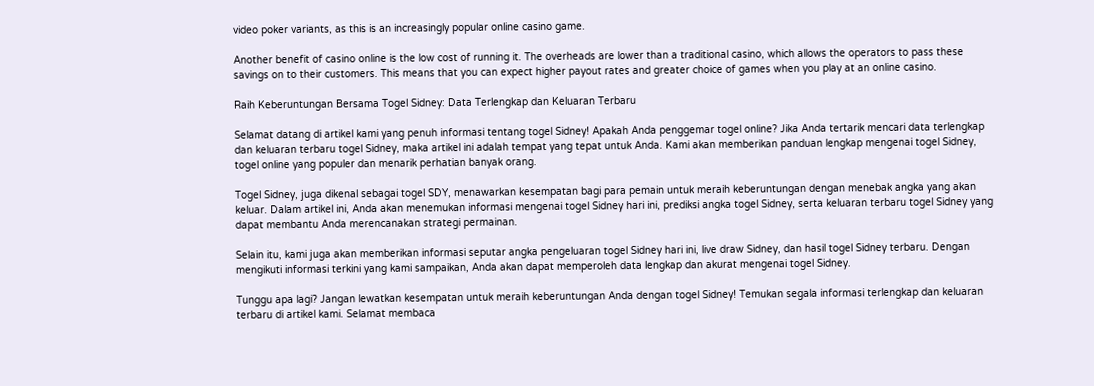video poker variants, as this is an increasingly popular online casino game.

Another benefit of casino online is the low cost of running it. The overheads are lower than a traditional casino, which allows the operators to pass these savings on to their customers. This means that you can expect higher payout rates and greater choice of games when you play at an online casino.

Raih Keberuntungan Bersama Togel Sidney: Data Terlengkap dan Keluaran Terbaru

Selamat datang di artikel kami yang penuh informasi tentang togel Sidney! Apakah Anda penggemar togel online? Jika Anda tertarik mencari data terlengkap dan keluaran terbaru togel Sidney, maka artikel ini adalah tempat yang tepat untuk Anda. Kami akan memberikan panduan lengkap mengenai togel Sidney, togel online yang populer dan menarik perhatian banyak orang.

Togel Sidney, juga dikenal sebagai togel SDY, menawarkan kesempatan bagi para pemain untuk meraih keberuntungan dengan menebak angka yang akan keluar. Dalam artikel ini, Anda akan menemukan informasi mengenai togel Sidney hari ini, prediksi angka togel Sidney, serta keluaran terbaru togel Sidney yang dapat membantu Anda merencanakan strategi permainan.

Selain itu, kami juga akan memberikan informasi seputar angka pengeluaran togel Sidney hari ini, live draw Sidney, dan hasil togel Sidney terbaru. Dengan mengikuti informasi terkini yang kami sampaikan, Anda akan dapat memperoleh data lengkap dan akurat mengenai togel Sidney.

Tunggu apa lagi? Jangan lewatkan kesempatan untuk meraih keberuntungan Anda dengan togel Sidney! Temukan segala informasi terlengkap dan keluaran terbaru di artikel kami. Selamat membaca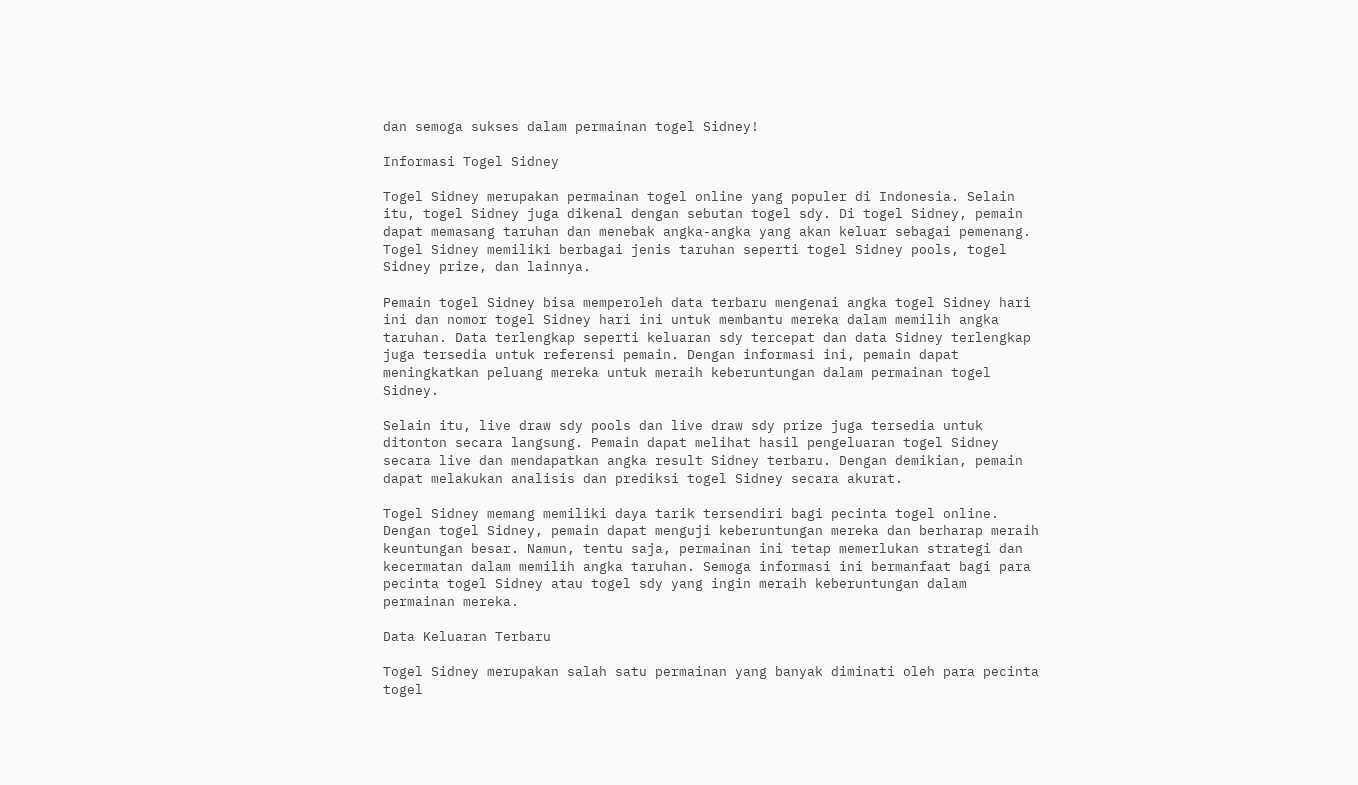dan semoga sukses dalam permainan togel Sidney!

Informasi Togel Sidney

Togel Sidney merupakan permainan togel online yang populer di Indonesia. Selain itu, togel Sidney juga dikenal dengan sebutan togel sdy. Di togel Sidney, pemain dapat memasang taruhan dan menebak angka-angka yang akan keluar sebagai pemenang. Togel Sidney memiliki berbagai jenis taruhan seperti togel Sidney pools, togel Sidney prize, dan lainnya.

Pemain togel Sidney bisa memperoleh data terbaru mengenai angka togel Sidney hari ini dan nomor togel Sidney hari ini untuk membantu mereka dalam memilih angka taruhan. Data terlengkap seperti keluaran sdy tercepat dan data Sidney terlengkap juga tersedia untuk referensi pemain. Dengan informasi ini, pemain dapat meningkatkan peluang mereka untuk meraih keberuntungan dalam permainan togel Sidney.

Selain itu, live draw sdy pools dan live draw sdy prize juga tersedia untuk ditonton secara langsung. Pemain dapat melihat hasil pengeluaran togel Sidney secara live dan mendapatkan angka result Sidney terbaru. Dengan demikian, pemain dapat melakukan analisis dan prediksi togel Sidney secara akurat.

Togel Sidney memang memiliki daya tarik tersendiri bagi pecinta togel online. Dengan togel Sidney, pemain dapat menguji keberuntungan mereka dan berharap meraih keuntungan besar. Namun, tentu saja, permainan ini tetap memerlukan strategi dan kecermatan dalam memilih angka taruhan. Semoga informasi ini bermanfaat bagi para pecinta togel Sidney atau togel sdy yang ingin meraih keberuntungan dalam permainan mereka.

Data Keluaran Terbaru

Togel Sidney merupakan salah satu permainan yang banyak diminati oleh para pecinta togel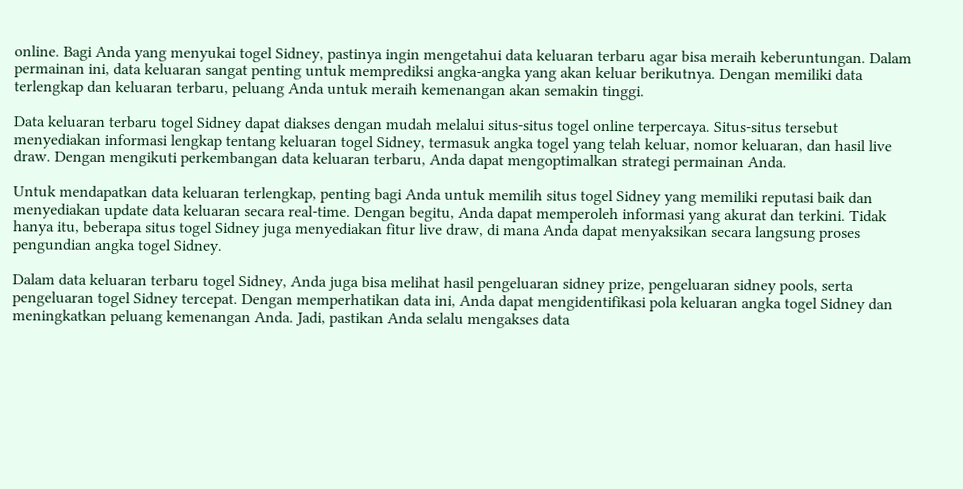online. Bagi Anda yang menyukai togel Sidney, pastinya ingin mengetahui data keluaran terbaru agar bisa meraih keberuntungan. Dalam permainan ini, data keluaran sangat penting untuk memprediksi angka-angka yang akan keluar berikutnya. Dengan memiliki data terlengkap dan keluaran terbaru, peluang Anda untuk meraih kemenangan akan semakin tinggi.

Data keluaran terbaru togel Sidney dapat diakses dengan mudah melalui situs-situs togel online terpercaya. Situs-situs tersebut menyediakan informasi lengkap tentang keluaran togel Sidney, termasuk angka togel yang telah keluar, nomor keluaran, dan hasil live draw. Dengan mengikuti perkembangan data keluaran terbaru, Anda dapat mengoptimalkan strategi permainan Anda.

Untuk mendapatkan data keluaran terlengkap, penting bagi Anda untuk memilih situs togel Sidney yang memiliki reputasi baik dan menyediakan update data keluaran secara real-time. Dengan begitu, Anda dapat memperoleh informasi yang akurat dan terkini. Tidak hanya itu, beberapa situs togel Sidney juga menyediakan fitur live draw, di mana Anda dapat menyaksikan secara langsung proses pengundian angka togel Sidney.

Dalam data keluaran terbaru togel Sidney, Anda juga bisa melihat hasil pengeluaran sidney prize, pengeluaran sidney pools, serta pengeluaran togel Sidney tercepat. Dengan memperhatikan data ini, Anda dapat mengidentifikasi pola keluaran angka togel Sidney dan meningkatkan peluang kemenangan Anda. Jadi, pastikan Anda selalu mengakses data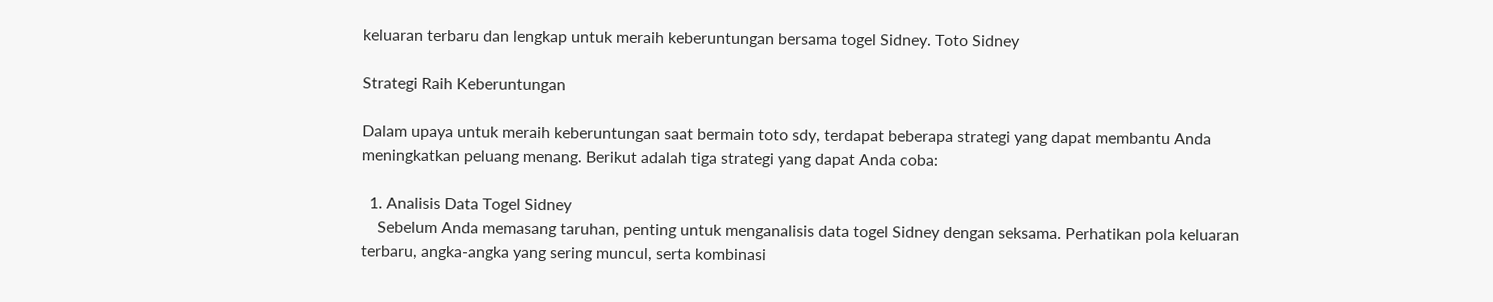keluaran terbaru dan lengkap untuk meraih keberuntungan bersama togel Sidney. Toto Sidney

Strategi Raih Keberuntungan

Dalam upaya untuk meraih keberuntungan saat bermain toto sdy, terdapat beberapa strategi yang dapat membantu Anda meningkatkan peluang menang. Berikut adalah tiga strategi yang dapat Anda coba:

  1. Analisis Data Togel Sidney
    Sebelum Anda memasang taruhan, penting untuk menganalisis data togel Sidney dengan seksama. Perhatikan pola keluaran terbaru, angka-angka yang sering muncul, serta kombinasi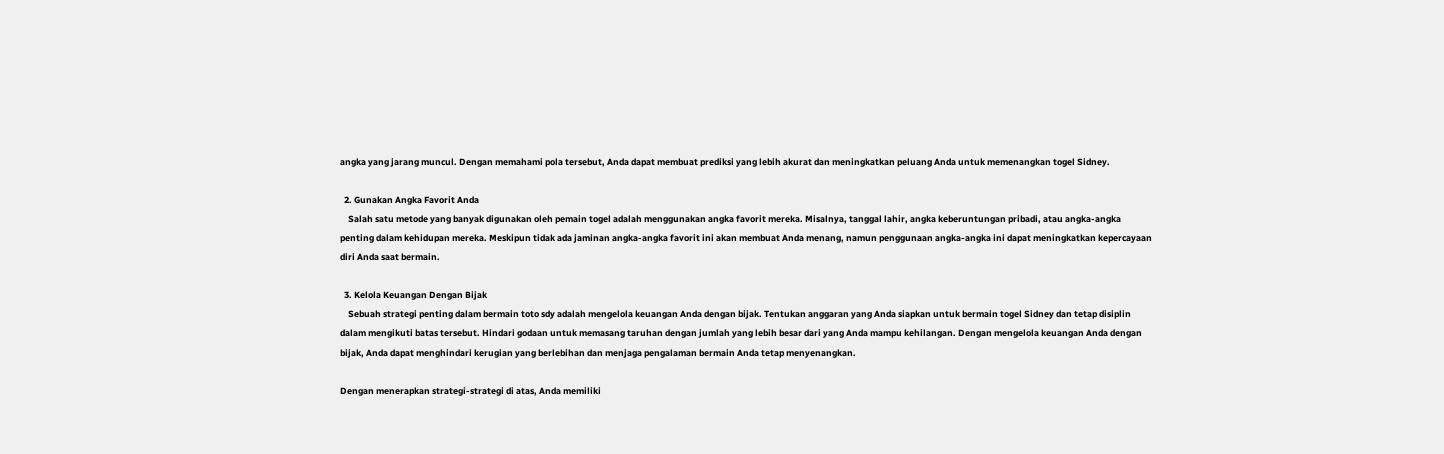angka yang jarang muncul. Dengan memahami pola tersebut, Anda dapat membuat prediksi yang lebih akurat dan meningkatkan peluang Anda untuk memenangkan togel Sidney.

  2. Gunakan Angka Favorit Anda
    Salah satu metode yang banyak digunakan oleh pemain togel adalah menggunakan angka favorit mereka. Misalnya, tanggal lahir, angka keberuntungan pribadi, atau angka-angka penting dalam kehidupan mereka. Meskipun tidak ada jaminan angka-angka favorit ini akan membuat Anda menang, namun penggunaan angka-angka ini dapat meningkatkan kepercayaan diri Anda saat bermain.

  3. Kelola Keuangan Dengan Bijak
    Sebuah strategi penting dalam bermain toto sdy adalah mengelola keuangan Anda dengan bijak. Tentukan anggaran yang Anda siapkan untuk bermain togel Sidney dan tetap disiplin dalam mengikuti batas tersebut. Hindari godaan untuk memasang taruhan dengan jumlah yang lebih besar dari yang Anda mampu kehilangan. Dengan mengelola keuangan Anda dengan bijak, Anda dapat menghindari kerugian yang berlebihan dan menjaga pengalaman bermain Anda tetap menyenangkan.

Dengan menerapkan strategi-strategi di atas, Anda memiliki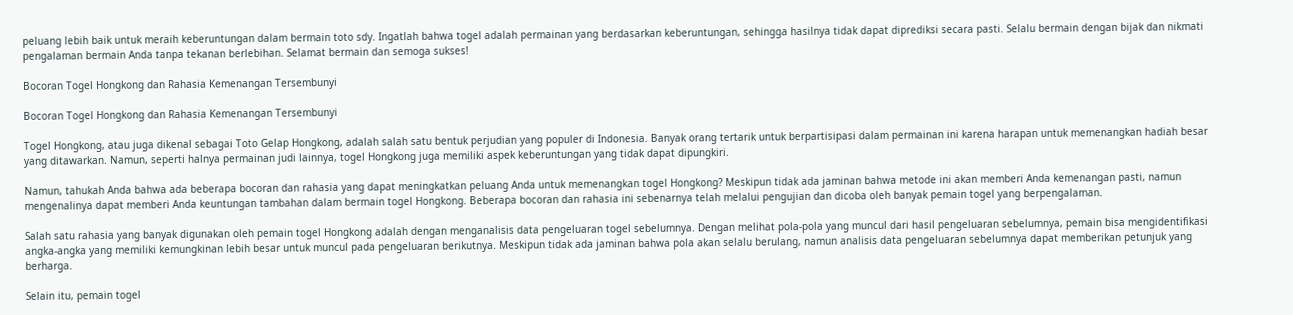peluang lebih baik untuk meraih keberuntungan dalam bermain toto sdy. Ingatlah bahwa togel adalah permainan yang berdasarkan keberuntungan, sehingga hasilnya tidak dapat diprediksi secara pasti. Selalu bermain dengan bijak dan nikmati pengalaman bermain Anda tanpa tekanan berlebihan. Selamat bermain dan semoga sukses!

Bocoran Togel Hongkong dan Rahasia Kemenangan Tersembunyi

Bocoran Togel Hongkong dan Rahasia Kemenangan Tersembunyi

Togel Hongkong, atau juga dikenal sebagai Toto Gelap Hongkong, adalah salah satu bentuk perjudian yang populer di Indonesia. Banyak orang tertarik untuk berpartisipasi dalam permainan ini karena harapan untuk memenangkan hadiah besar yang ditawarkan. Namun, seperti halnya permainan judi lainnya, togel Hongkong juga memiliki aspek keberuntungan yang tidak dapat dipungkiri.

Namun, tahukah Anda bahwa ada beberapa bocoran dan rahasia yang dapat meningkatkan peluang Anda untuk memenangkan togel Hongkong? Meskipun tidak ada jaminan bahwa metode ini akan memberi Anda kemenangan pasti, namun mengenalinya dapat memberi Anda keuntungan tambahan dalam bermain togel Hongkong. Beberapa bocoran dan rahasia ini sebenarnya telah melalui pengujian dan dicoba oleh banyak pemain togel yang berpengalaman.

Salah satu rahasia yang banyak digunakan oleh pemain togel Hongkong adalah dengan menganalisis data pengeluaran togel sebelumnya. Dengan melihat pola-pola yang muncul dari hasil pengeluaran sebelumnya, pemain bisa mengidentifikasi angka-angka yang memiliki kemungkinan lebih besar untuk muncul pada pengeluaran berikutnya. Meskipun tidak ada jaminan bahwa pola akan selalu berulang, namun analisis data pengeluaran sebelumnya dapat memberikan petunjuk yang berharga.

Selain itu, pemain togel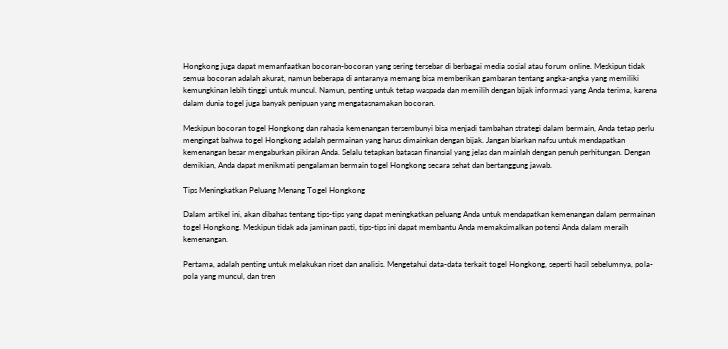Hongkong juga dapat memanfaatkan bocoran-bocoran yang sering tersebar di berbagai media sosial atau forum online. Meskipun tidak semua bocoran adalah akurat, namun beberapa di antaranya memang bisa memberikan gambaran tentang angka-angka yang memiliki kemungkinan lebih tinggi untuk muncul. Namun, penting untuk tetap waspada dan memilih dengan bijak informasi yang Anda terima, karena dalam dunia togel juga banyak penipuan yang mengatasnamakan bocoran.

Meskipun bocoran togel Hongkong dan rahasia kemenangan tersembunyi bisa menjadi tambahan strategi dalam bermain, Anda tetap perlu mengingat bahwa togel Hongkong adalah permainan yang harus dimainkan dengan bijak. Jangan biarkan nafsu untuk mendapatkan kemenangan besar mengaburkan pikiran Anda. Selalu tetapkan batasan finansial yang jelas dan mainlah dengan penuh perhitungan. Dengan demikian, Anda dapat menikmati pengalaman bermain togel Hongkong secara sehat dan bertanggung jawab.

Tips Meningkatkan Peluang Menang Togel Hongkong

Dalam artikel ini, akan dibahas tentang tips-tips yang dapat meningkatkan peluang Anda untuk mendapatkan kemenangan dalam permainan togel Hongkong. Meskipun tidak ada jaminan pasti, tips-tips ini dapat membantu Anda memaksimalkan potensi Anda dalam meraih kemenangan.

Pertama, adalah penting untuk melakukan riset dan analisis. Mengetahui data-data terkait togel Hongkong, seperti hasil sebelumnya, pola-pola yang muncul, dan tren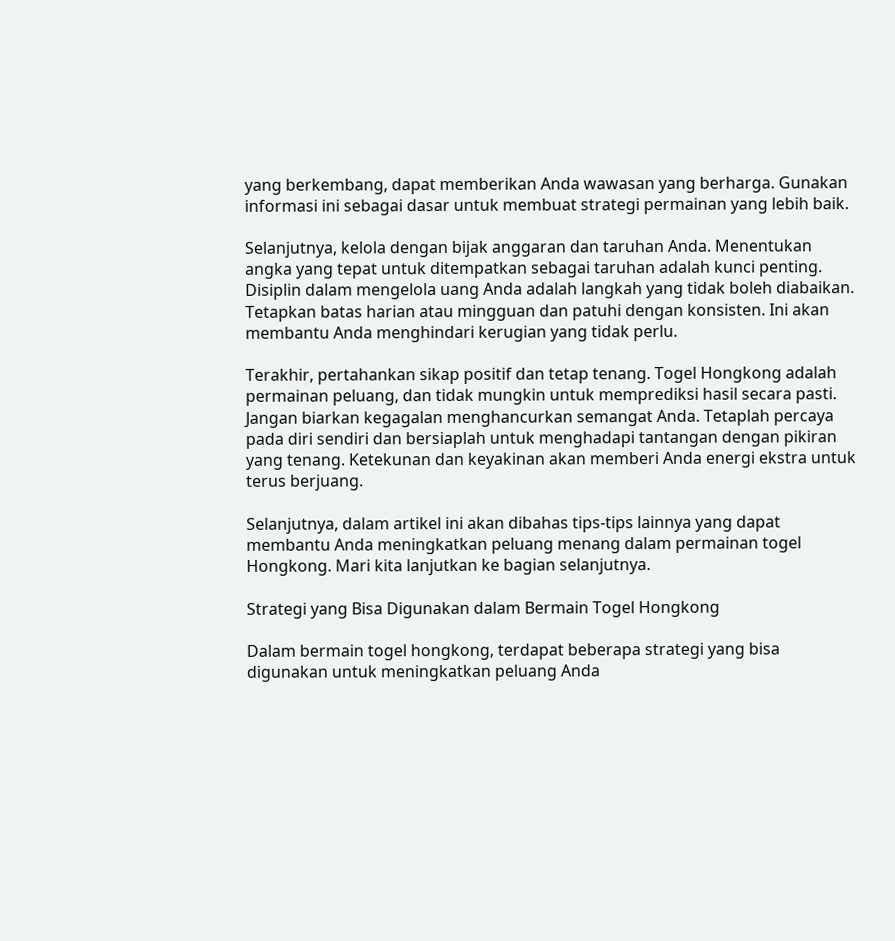yang berkembang, dapat memberikan Anda wawasan yang berharga. Gunakan informasi ini sebagai dasar untuk membuat strategi permainan yang lebih baik.

Selanjutnya, kelola dengan bijak anggaran dan taruhan Anda. Menentukan angka yang tepat untuk ditempatkan sebagai taruhan adalah kunci penting. Disiplin dalam mengelola uang Anda adalah langkah yang tidak boleh diabaikan. Tetapkan batas harian atau mingguan dan patuhi dengan konsisten. Ini akan membantu Anda menghindari kerugian yang tidak perlu.

Terakhir, pertahankan sikap positif dan tetap tenang. Togel Hongkong adalah permainan peluang, dan tidak mungkin untuk memprediksi hasil secara pasti. Jangan biarkan kegagalan menghancurkan semangat Anda. Tetaplah percaya pada diri sendiri dan bersiaplah untuk menghadapi tantangan dengan pikiran yang tenang. Ketekunan dan keyakinan akan memberi Anda energi ekstra untuk terus berjuang.

Selanjutnya, dalam artikel ini akan dibahas tips-tips lainnya yang dapat membantu Anda meningkatkan peluang menang dalam permainan togel Hongkong. Mari kita lanjutkan ke bagian selanjutnya.

Strategi yang Bisa Digunakan dalam Bermain Togel Hongkong

Dalam bermain togel hongkong, terdapat beberapa strategi yang bisa digunakan untuk meningkatkan peluang Anda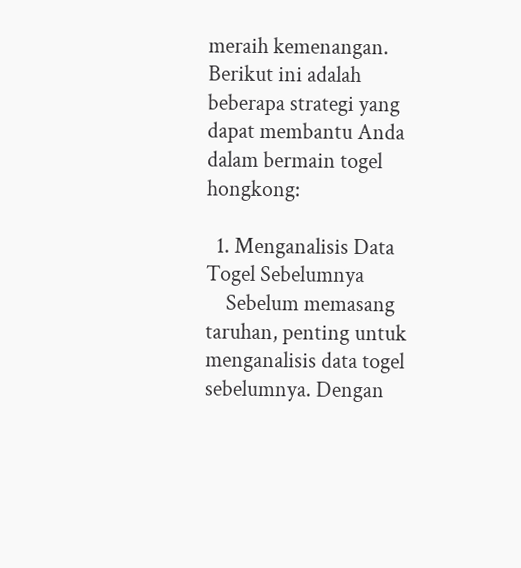meraih kemenangan. Berikut ini adalah beberapa strategi yang dapat membantu Anda dalam bermain togel hongkong:

  1. Menganalisis Data Togel Sebelumnya
    Sebelum memasang taruhan, penting untuk menganalisis data togel sebelumnya. Dengan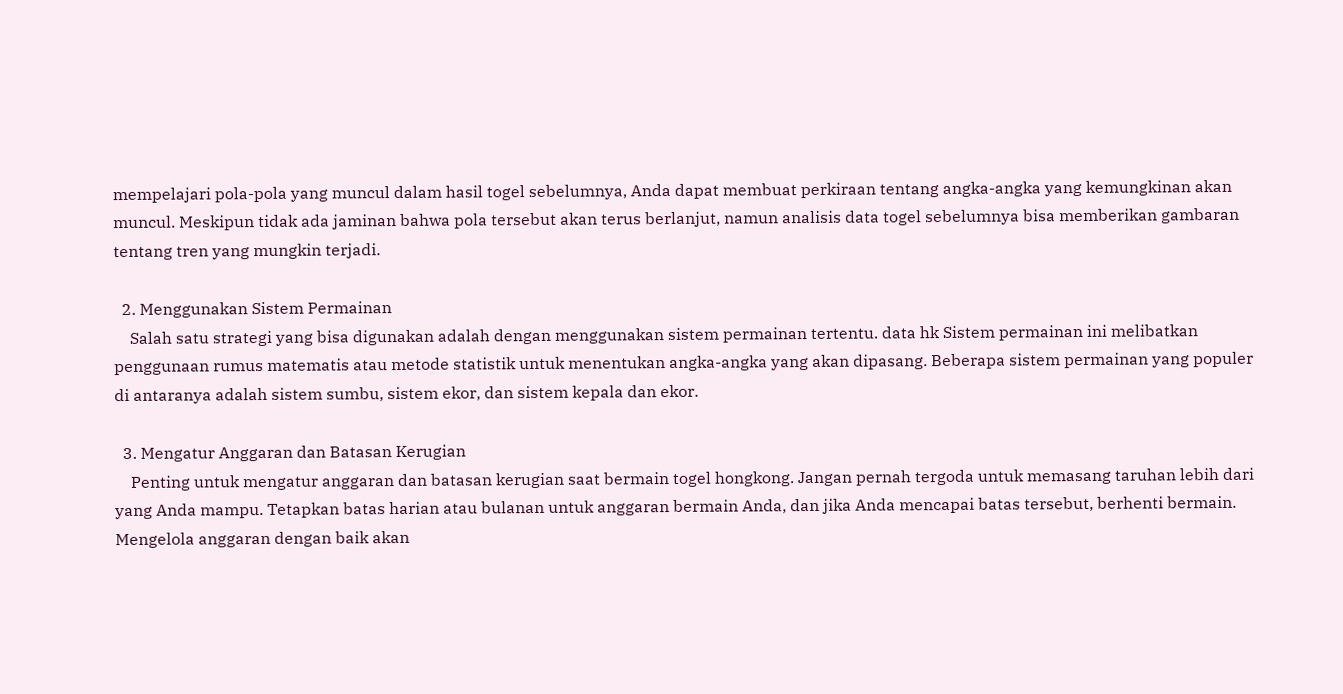mempelajari pola-pola yang muncul dalam hasil togel sebelumnya, Anda dapat membuat perkiraan tentang angka-angka yang kemungkinan akan muncul. Meskipun tidak ada jaminan bahwa pola tersebut akan terus berlanjut, namun analisis data togel sebelumnya bisa memberikan gambaran tentang tren yang mungkin terjadi.

  2. Menggunakan Sistem Permainan
    Salah satu strategi yang bisa digunakan adalah dengan menggunakan sistem permainan tertentu. data hk Sistem permainan ini melibatkan penggunaan rumus matematis atau metode statistik untuk menentukan angka-angka yang akan dipasang. Beberapa sistem permainan yang populer di antaranya adalah sistem sumbu, sistem ekor, dan sistem kepala dan ekor.

  3. Mengatur Anggaran dan Batasan Kerugian
    Penting untuk mengatur anggaran dan batasan kerugian saat bermain togel hongkong. Jangan pernah tergoda untuk memasang taruhan lebih dari yang Anda mampu. Tetapkan batas harian atau bulanan untuk anggaran bermain Anda, dan jika Anda mencapai batas tersebut, berhenti bermain. Mengelola anggaran dengan baik akan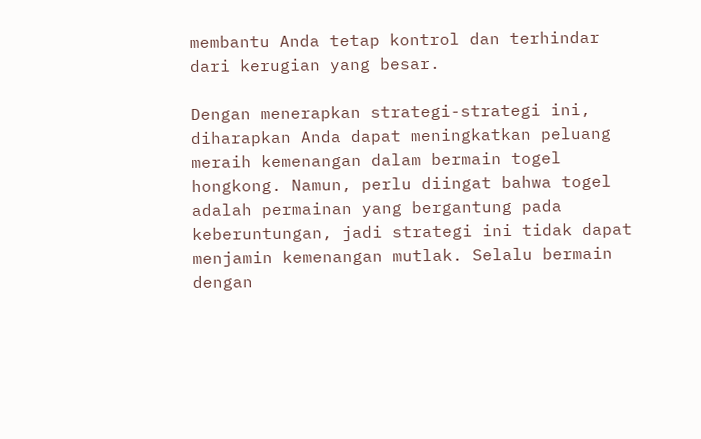membantu Anda tetap kontrol dan terhindar dari kerugian yang besar.

Dengan menerapkan strategi-strategi ini, diharapkan Anda dapat meningkatkan peluang meraih kemenangan dalam bermain togel hongkong. Namun, perlu diingat bahwa togel adalah permainan yang bergantung pada keberuntungan, jadi strategi ini tidak dapat menjamin kemenangan mutlak. Selalu bermain dengan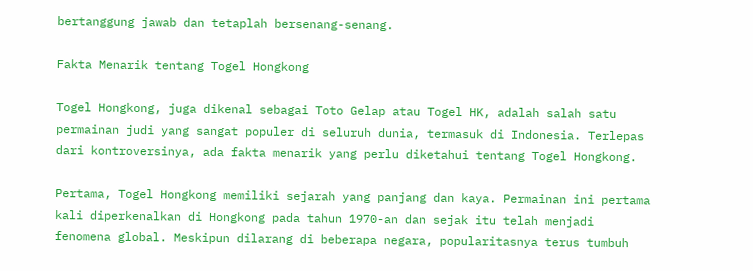bertanggung jawab dan tetaplah bersenang-senang.

Fakta Menarik tentang Togel Hongkong

Togel Hongkong, juga dikenal sebagai Toto Gelap atau Togel HK, adalah salah satu permainan judi yang sangat populer di seluruh dunia, termasuk di Indonesia. Terlepas dari kontroversinya, ada fakta menarik yang perlu diketahui tentang Togel Hongkong.

Pertama, Togel Hongkong memiliki sejarah yang panjang dan kaya. Permainan ini pertama kali diperkenalkan di Hongkong pada tahun 1970-an dan sejak itu telah menjadi fenomena global. Meskipun dilarang di beberapa negara, popularitasnya terus tumbuh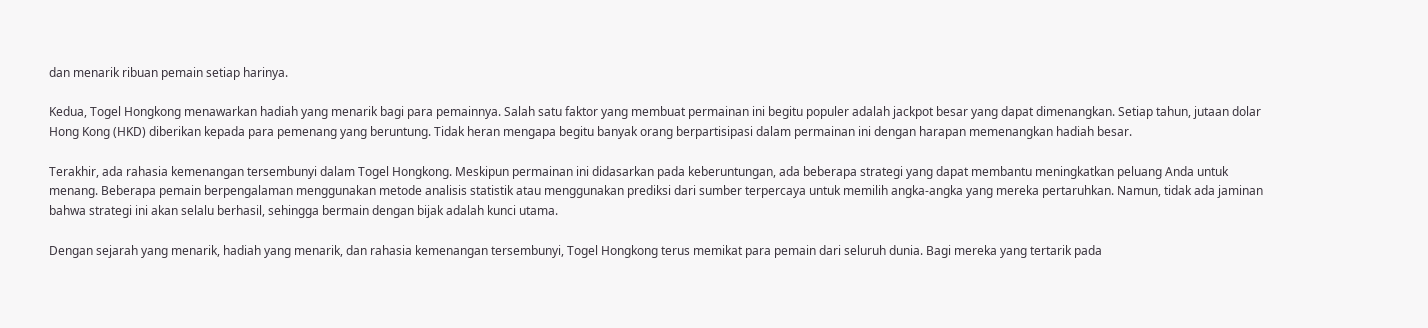dan menarik ribuan pemain setiap harinya.

Kedua, Togel Hongkong menawarkan hadiah yang menarik bagi para pemainnya. Salah satu faktor yang membuat permainan ini begitu populer adalah jackpot besar yang dapat dimenangkan. Setiap tahun, jutaan dolar Hong Kong (HKD) diberikan kepada para pemenang yang beruntung. Tidak heran mengapa begitu banyak orang berpartisipasi dalam permainan ini dengan harapan memenangkan hadiah besar.

Terakhir, ada rahasia kemenangan tersembunyi dalam Togel Hongkong. Meskipun permainan ini didasarkan pada keberuntungan, ada beberapa strategi yang dapat membantu meningkatkan peluang Anda untuk menang. Beberapa pemain berpengalaman menggunakan metode analisis statistik atau menggunakan prediksi dari sumber terpercaya untuk memilih angka-angka yang mereka pertaruhkan. Namun, tidak ada jaminan bahwa strategi ini akan selalu berhasil, sehingga bermain dengan bijak adalah kunci utama.

Dengan sejarah yang menarik, hadiah yang menarik, dan rahasia kemenangan tersembunyi, Togel Hongkong terus memikat para pemain dari seluruh dunia. Bagi mereka yang tertarik pada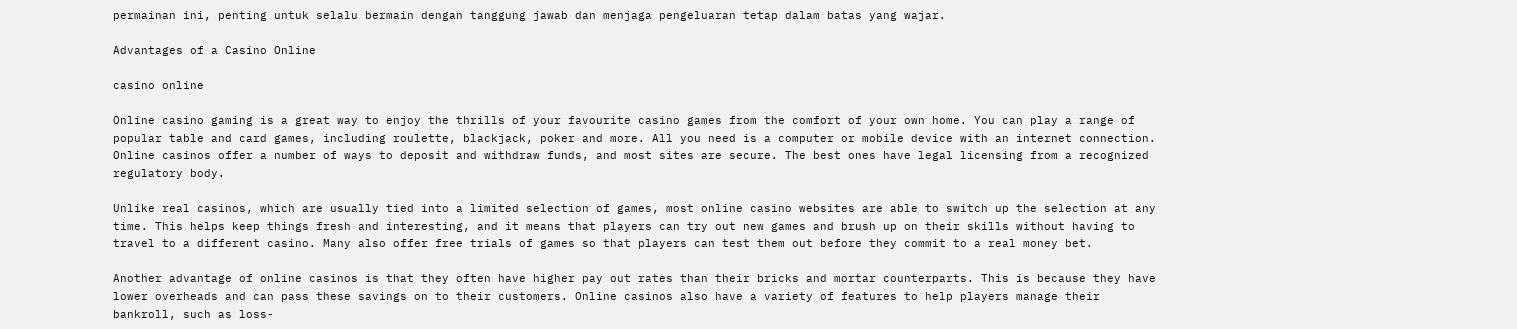permainan ini, penting untuk selalu bermain dengan tanggung jawab dan menjaga pengeluaran tetap dalam batas yang wajar.

Advantages of a Casino Online

casino online

Online casino gaming is a great way to enjoy the thrills of your favourite casino games from the comfort of your own home. You can play a range of popular table and card games, including roulette, blackjack, poker and more. All you need is a computer or mobile device with an internet connection. Online casinos offer a number of ways to deposit and withdraw funds, and most sites are secure. The best ones have legal licensing from a recognized regulatory body.

Unlike real casinos, which are usually tied into a limited selection of games, most online casino websites are able to switch up the selection at any time. This helps keep things fresh and interesting, and it means that players can try out new games and brush up on their skills without having to travel to a different casino. Many also offer free trials of games so that players can test them out before they commit to a real money bet.

Another advantage of online casinos is that they often have higher pay out rates than their bricks and mortar counterparts. This is because they have lower overheads and can pass these savings on to their customers. Online casinos also have a variety of features to help players manage their bankroll, such as loss-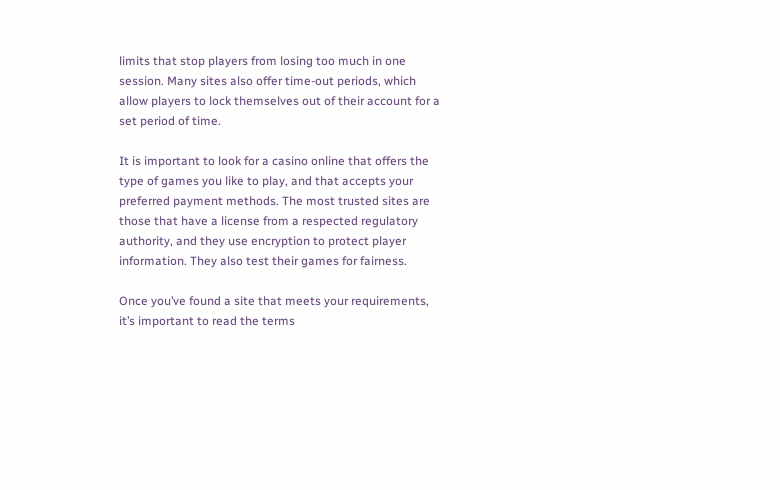limits that stop players from losing too much in one session. Many sites also offer time-out periods, which allow players to lock themselves out of their account for a set period of time.

It is important to look for a casino online that offers the type of games you like to play, and that accepts your preferred payment methods. The most trusted sites are those that have a license from a respected regulatory authority, and they use encryption to protect player information. They also test their games for fairness.

Once you’ve found a site that meets your requirements, it’s important to read the terms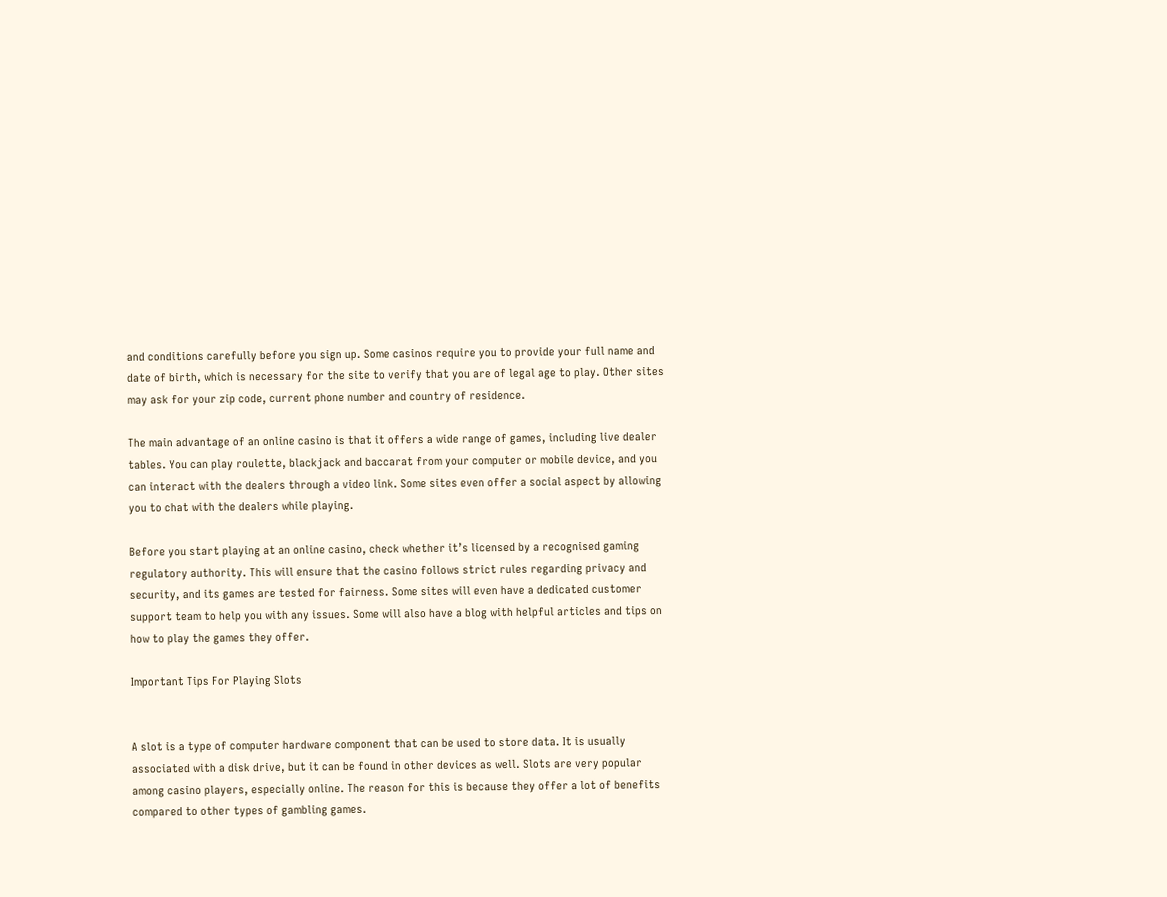and conditions carefully before you sign up. Some casinos require you to provide your full name and date of birth, which is necessary for the site to verify that you are of legal age to play. Other sites may ask for your zip code, current phone number and country of residence.

The main advantage of an online casino is that it offers a wide range of games, including live dealer tables. You can play roulette, blackjack and baccarat from your computer or mobile device, and you can interact with the dealers through a video link. Some sites even offer a social aspect by allowing you to chat with the dealers while playing.

Before you start playing at an online casino, check whether it’s licensed by a recognised gaming regulatory authority. This will ensure that the casino follows strict rules regarding privacy and security, and its games are tested for fairness. Some sites will even have a dedicated customer support team to help you with any issues. Some will also have a blog with helpful articles and tips on how to play the games they offer.

Important Tips For Playing Slots


A slot is a type of computer hardware component that can be used to store data. It is usually associated with a disk drive, but it can be found in other devices as well. Slots are very popular among casino players, especially online. The reason for this is because they offer a lot of benefits compared to other types of gambling games.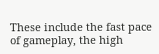These include the fast pace of gameplay, the high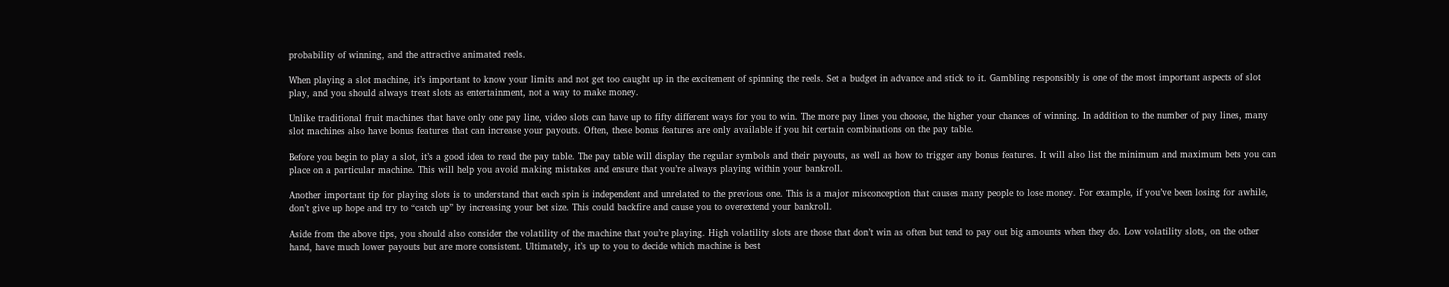probability of winning, and the attractive animated reels.

When playing a slot machine, it’s important to know your limits and not get too caught up in the excitement of spinning the reels. Set a budget in advance and stick to it. Gambling responsibly is one of the most important aspects of slot play, and you should always treat slots as entertainment, not a way to make money.

Unlike traditional fruit machines that have only one pay line, video slots can have up to fifty different ways for you to win. The more pay lines you choose, the higher your chances of winning. In addition to the number of pay lines, many slot machines also have bonus features that can increase your payouts. Often, these bonus features are only available if you hit certain combinations on the pay table.

Before you begin to play a slot, it’s a good idea to read the pay table. The pay table will display the regular symbols and their payouts, as well as how to trigger any bonus features. It will also list the minimum and maximum bets you can place on a particular machine. This will help you avoid making mistakes and ensure that you’re always playing within your bankroll.

Another important tip for playing slots is to understand that each spin is independent and unrelated to the previous one. This is a major misconception that causes many people to lose money. For example, if you’ve been losing for awhile, don’t give up hope and try to “catch up” by increasing your bet size. This could backfire and cause you to overextend your bankroll.

Aside from the above tips, you should also consider the volatility of the machine that you’re playing. High volatility slots are those that don’t win as often but tend to pay out big amounts when they do. Low volatility slots, on the other hand, have much lower payouts but are more consistent. Ultimately, it’s up to you to decide which machine is best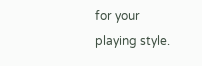for your playing style.